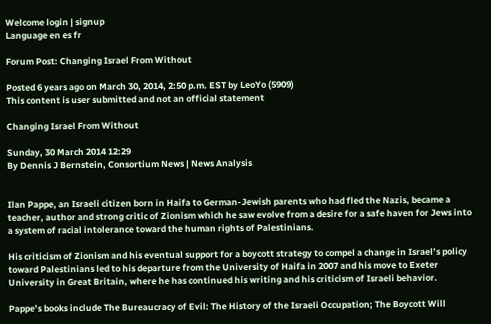Welcome login | signup
Language en es fr

Forum Post: Changing Israel From Without

Posted 6 years ago on March 30, 2014, 2:50 p.m. EST by LeoYo (5909)
This content is user submitted and not an official statement

Changing Israel From Without

Sunday, 30 March 2014 12:29
By Dennis J Bernstein, Consortium News | News Analysis


Ilan Pappe, an Israeli citizen born in Haifa to German-Jewish parents who had fled the Nazis, became a teacher, author and strong critic of Zionism which he saw evolve from a desire for a safe haven for Jews into a system of racial intolerance toward the human rights of Palestinians.

His criticism of Zionism and his eventual support for a boycott strategy to compel a change in Israel’s policy toward Palestinians led to his departure from the University of Haifa in 2007 and his move to Exeter University in Great Britain, where he has continued his writing and his criticism of Israeli behavior.

Pappe’s books include The Bureaucracy of Evil: The History of the Israeli Occupation; The Boycott Will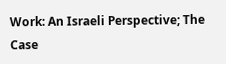Work: An Israeli Perspective; The Case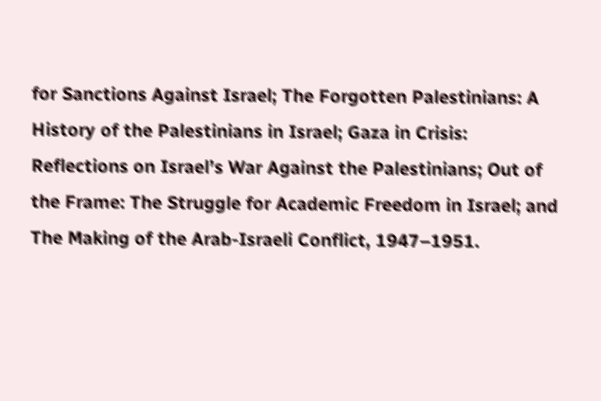for Sanctions Against Israel; The Forgotten Palestinians: A History of the Palestinians in Israel; Gaza in Crisis: Reflections on Israel’s War Against the Palestinians; Out of the Frame: The Struggle for Academic Freedom in Israel; and The Making of the Arab-Israeli Conflict, 1947–1951.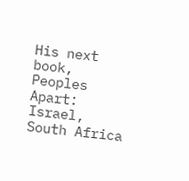His next book, Peoples Apart: Israel, South Africa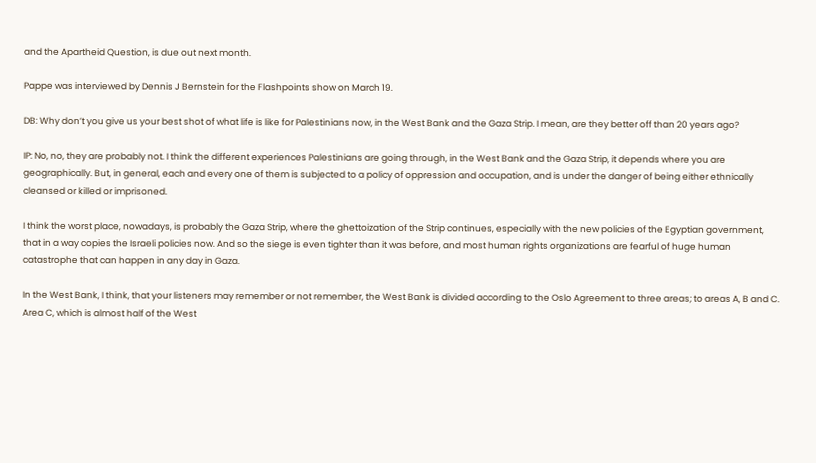and the Apartheid Question, is due out next month.

Pappe was interviewed by Dennis J Bernstein for the Flashpoints show on March 19.

DB: Why don’t you give us your best shot of what life is like for Palestinians now, in the West Bank and the Gaza Strip. I mean, are they better off than 20 years ago?

IP: No, no, they are probably not. I think the different experiences Palestinians are going through, in the West Bank and the Gaza Strip, it depends where you are geographically. But, in general, each and every one of them is subjected to a policy of oppression and occupation, and is under the danger of being either ethnically cleansed or killed or imprisoned.

I think the worst place, nowadays, is probably the Gaza Strip, where the ghettoization of the Strip continues, especially with the new policies of the Egyptian government, that in a way copies the Israeli policies now. And so the siege is even tighter than it was before, and most human rights organizations are fearful of huge human catastrophe that can happen in any day in Gaza.

In the West Bank, I think, that your listeners may remember or not remember, the West Bank is divided according to the Oslo Agreement to three areas; to areas A, B and C. Area C, which is almost half of the West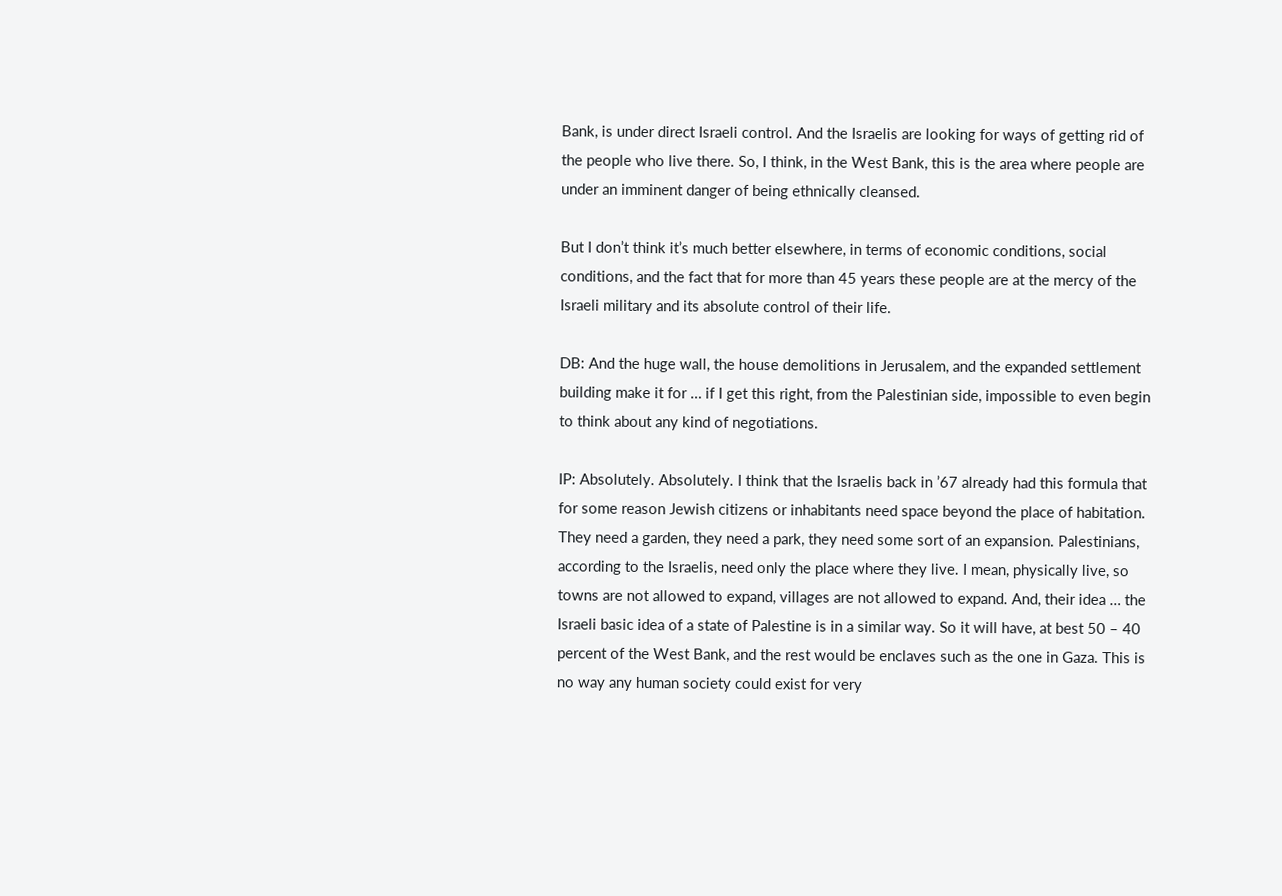Bank, is under direct Israeli control. And the Israelis are looking for ways of getting rid of the people who live there. So, I think, in the West Bank, this is the area where people are under an imminent danger of being ethnically cleansed.

But I don’t think it’s much better elsewhere, in terms of economic conditions, social conditions, and the fact that for more than 45 years these people are at the mercy of the Israeli military and its absolute control of their life.

DB: And the huge wall, the house demolitions in Jerusalem, and the expanded settlement building make it for … if I get this right, from the Palestinian side, impossible to even begin to think about any kind of negotiations.

IP: Absolutely. Absolutely. I think that the Israelis back in ’67 already had this formula that for some reason Jewish citizens or inhabitants need space beyond the place of habitation. They need a garden, they need a park, they need some sort of an expansion. Palestinians, according to the Israelis, need only the place where they live. I mean, physically live, so towns are not allowed to expand, villages are not allowed to expand. And, their idea … the Israeli basic idea of a state of Palestine is in a similar way. So it will have, at best 50 – 40 percent of the West Bank, and the rest would be enclaves such as the one in Gaza. This is no way any human society could exist for very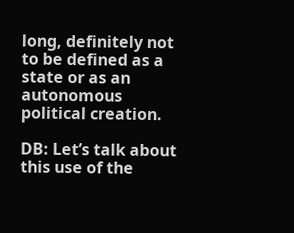long, definitely not to be defined as a state or as an autonomous political creation.

DB: Let’s talk about this use of the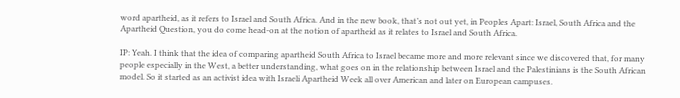word apartheid, as it refers to Israel and South Africa. And in the new book, that’s not out yet, in Peoples Apart: Israel, South Africa and the Apartheid Question, you do come head-on at the notion of apartheid as it relates to Israel and South Africa.

IP: Yeah. I think that the idea of comparing apartheid South Africa to Israel became more and more relevant since we discovered that, for many people especially in the West, a better understanding, what goes on in the relationship between Israel and the Palestinians is the South African model. So it started as an activist idea with Israeli Apartheid Week all over American and later on European campuses.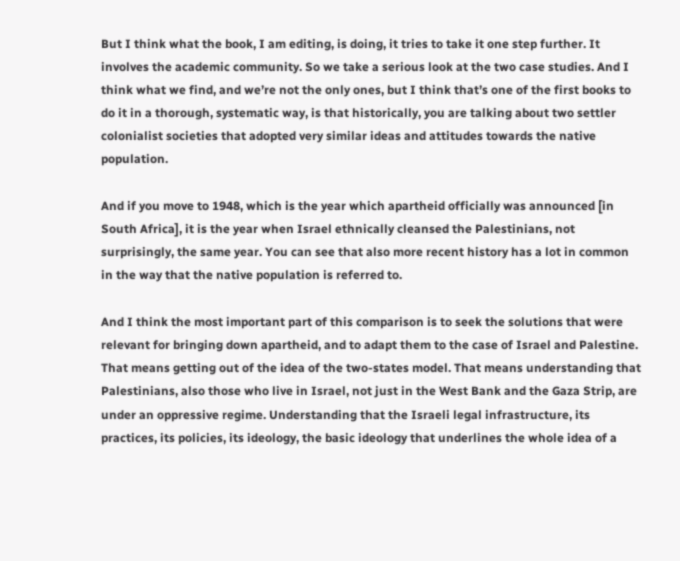But I think what the book, I am editing, is doing, it tries to take it one step further. It involves the academic community. So we take a serious look at the two case studies. And I think what we find, and we’re not the only ones, but I think that’s one of the first books to do it in a thorough, systematic way, is that historically, you are talking about two settler colonialist societies that adopted very similar ideas and attitudes towards the native population.

And if you move to 1948, which is the year which apartheid officially was announced [in South Africa], it is the year when Israel ethnically cleansed the Palestinians, not surprisingly, the same year. You can see that also more recent history has a lot in common in the way that the native population is referred to.

And I think the most important part of this comparison is to seek the solutions that were relevant for bringing down apartheid, and to adapt them to the case of Israel and Palestine. That means getting out of the idea of the two-states model. That means understanding that Palestinians, also those who live in Israel, not just in the West Bank and the Gaza Strip, are under an oppressive regime. Understanding that the Israeli legal infrastructure, its practices, its policies, its ideology, the basic ideology that underlines the whole idea of a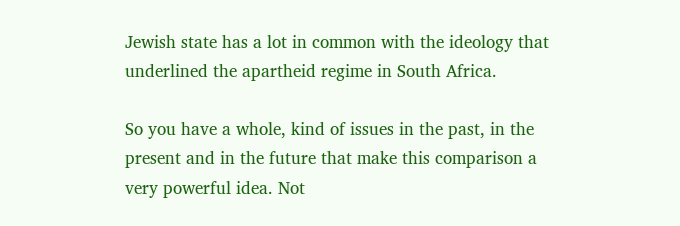Jewish state has a lot in common with the ideology that underlined the apartheid regime in South Africa.

So you have a whole, kind of issues in the past, in the present and in the future that make this comparison a very powerful idea. Not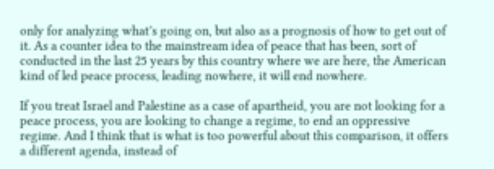only for analyzing what’s going on, but also as a prognosis of how to get out of it. As a counter idea to the mainstream idea of peace that has been, sort of conducted in the last 25 years by this country where we are here, the American kind of led peace process, leading nowhere, it will end nowhere.

If you treat Israel and Palestine as a case of apartheid, you are not looking for a peace process, you are looking to change a regime, to end an oppressive regime. And I think that is what is too powerful about this comparison, it offers a different agenda, instead of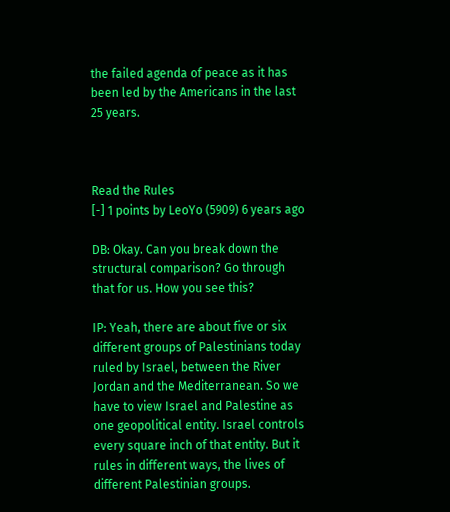the failed agenda of peace as it has been led by the Americans in the last 25 years.



Read the Rules
[-] 1 points by LeoYo (5909) 6 years ago

DB: Okay. Can you break down the structural comparison? Go through that for us. How you see this?

IP: Yeah, there are about five or six different groups of Palestinians today ruled by Israel, between the River Jordan and the Mediterranean. So we have to view Israel and Palestine as one geopolitical entity. Israel controls every square inch of that entity. But it rules in different ways, the lives of different Palestinian groups.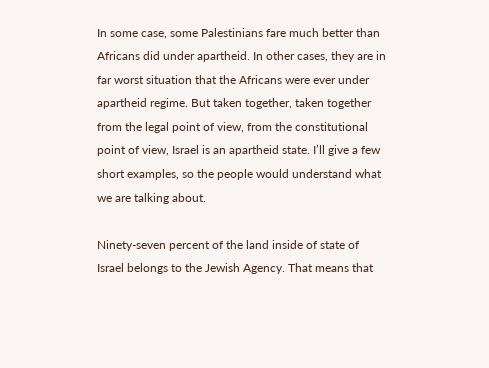In some case, some Palestinians fare much better than Africans did under apartheid. In other cases, they are in far worst situation that the Africans were ever under apartheid regime. But taken together, taken together from the legal point of view, from the constitutional point of view, Israel is an apartheid state. I’ll give a few short examples, so the people would understand what we are talking about.

Ninety-seven percent of the land inside of state of Israel belongs to the Jewish Agency. That means that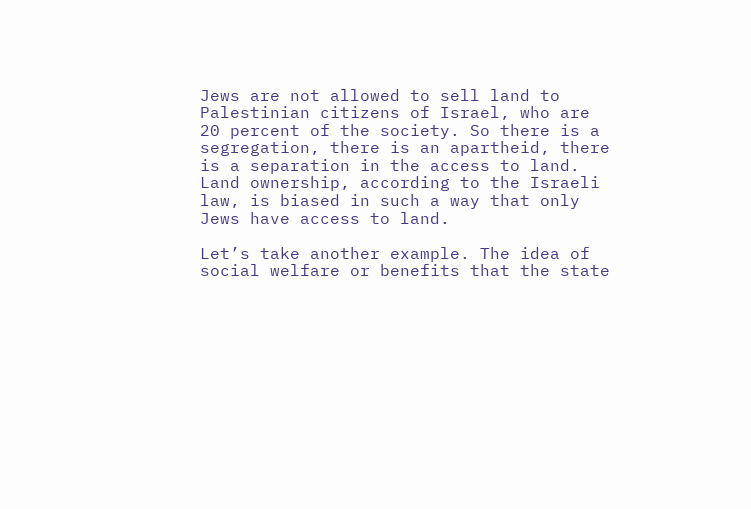Jews are not allowed to sell land to Palestinian citizens of Israel, who are 20 percent of the society. So there is a segregation, there is an apartheid, there is a separation in the access to land. Land ownership, according to the Israeli law, is biased in such a way that only Jews have access to land.

Let’s take another example. The idea of social welfare or benefits that the state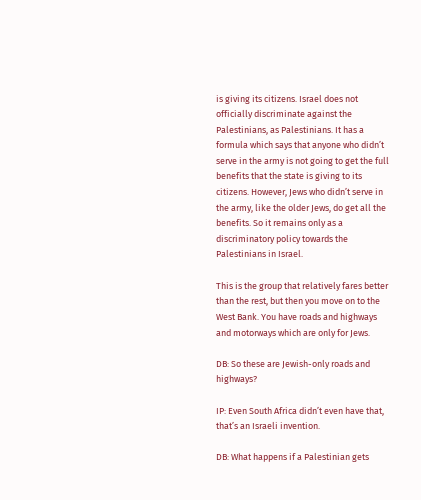is giving its citizens. Israel does not officially discriminate against the Palestinians, as Palestinians. It has a formula which says that anyone who didn’t serve in the army is not going to get the full benefits that the state is giving to its citizens. However, Jews who didn’t serve in the army, like the older Jews, do get all the benefits. So it remains only as a discriminatory policy towards the Palestinians in Israel.

This is the group that relatively fares better than the rest, but then you move on to the West Bank. You have roads and highways and motorways which are only for Jews.

DB: So these are Jewish-only roads and highways?

IP: Even South Africa didn’t even have that, that’s an Israeli invention.

DB: What happens if a Palestinian gets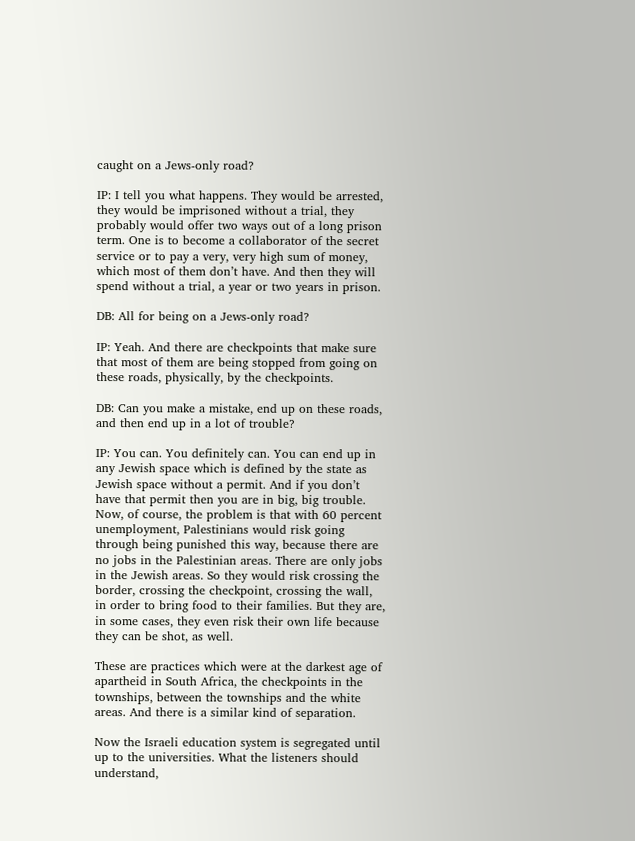caught on a Jews-only road?

IP: I tell you what happens. They would be arrested, they would be imprisoned without a trial, they probably would offer two ways out of a long prison term. One is to become a collaborator of the secret service or to pay a very, very high sum of money, which most of them don’t have. And then they will spend without a trial, a year or two years in prison.

DB: All for being on a Jews-only road?

IP: Yeah. And there are checkpoints that make sure that most of them are being stopped from going on these roads, physically, by the checkpoints.

DB: Can you make a mistake, end up on these roads, and then end up in a lot of trouble?

IP: You can. You definitely can. You can end up in any Jewish space which is defined by the state as Jewish space without a permit. And if you don’t have that permit then you are in big, big trouble. Now, of course, the problem is that with 60 percent unemployment, Palestinians would risk going through being punished this way, because there are no jobs in the Palestinian areas. There are only jobs in the Jewish areas. So they would risk crossing the border, crossing the checkpoint, crossing the wall, in order to bring food to their families. But they are, in some cases, they even risk their own life because they can be shot, as well.

These are practices which were at the darkest age of apartheid in South Africa, the checkpoints in the townships, between the townships and the white areas. And there is a similar kind of separation.

Now the Israeli education system is segregated until up to the universities. What the listeners should understand,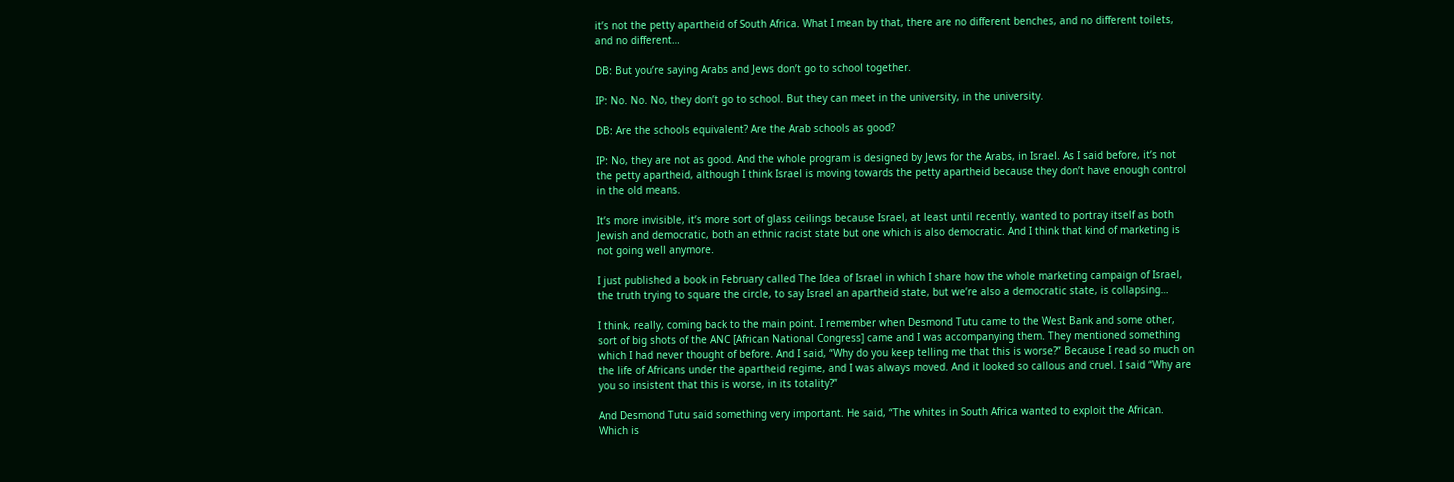it’s not the petty apartheid of South Africa. What I mean by that, there are no different benches, and no different toilets, and no different…

DB: But you’re saying Arabs and Jews don’t go to school together.

IP: No. No. No, they don’t go to school. But they can meet in the university, in the university.

DB: Are the schools equivalent? Are the Arab schools as good?

IP: No, they are not as good. And the whole program is designed by Jews for the Arabs, in Israel. As I said before, it’s not the petty apartheid, although I think Israel is moving towards the petty apartheid because they don’t have enough control in the old means.

It’s more invisible, it’s more sort of glass ceilings because Israel, at least until recently, wanted to portray itself as both Jewish and democratic, both an ethnic racist state but one which is also democratic. And I think that kind of marketing is not going well anymore.

I just published a book in February called The Idea of Israel in which I share how the whole marketing campaign of Israel, the truth trying to square the circle, to say Israel an apartheid state, but we’re also a democratic state, is collapsing…

I think, really, coming back to the main point. I remember when Desmond Tutu came to the West Bank and some other, sort of big shots of the ANC [African National Congress] came and I was accompanying them. They mentioned something which I had never thought of before. And I said, “Why do you keep telling me that this is worse?” Because I read so much on the life of Africans under the apartheid regime, and I was always moved. And it looked so callous and cruel. I said “Why are you so insistent that this is worse, in its totality?”

And Desmond Tutu said something very important. He said, “The whites in South Africa wanted to exploit the African. Which is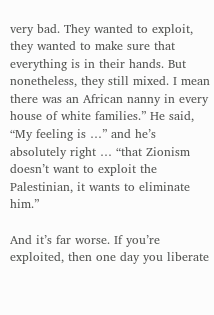very bad. They wanted to exploit, they wanted to make sure that everything is in their hands. But nonetheless, they still mixed. I mean there was an African nanny in every house of white families.” He said, “My feeling is …” and he’s absolutely right … “that Zionism doesn’t want to exploit the Palestinian, it wants to eliminate him.”

And it’s far worse. If you’re exploited, then one day you liberate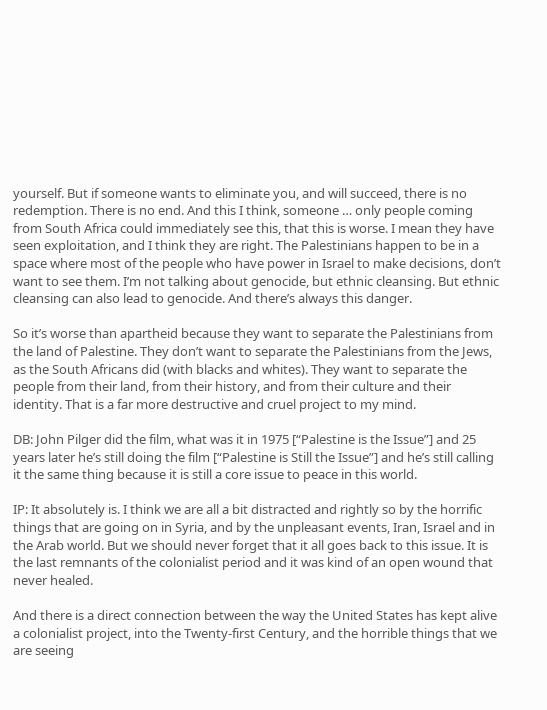yourself. But if someone wants to eliminate you, and will succeed, there is no redemption. There is no end. And this I think, someone … only people coming from South Africa could immediately see this, that this is worse. I mean they have seen exploitation, and I think they are right. The Palestinians happen to be in a space where most of the people who have power in Israel to make decisions, don’t want to see them. I’m not talking about genocide, but ethnic cleansing. But ethnic cleansing can also lead to genocide. And there’s always this danger.

So it’s worse than apartheid because they want to separate the Palestinians from the land of Palestine. They don’t want to separate the Palestinians from the Jews, as the South Africans did (with blacks and whites). They want to separate the people from their land, from their history, and from their culture and their identity. That is a far more destructive and cruel project to my mind.

DB: John Pilger did the film, what was it in 1975 [“Palestine is the Issue”] and 25 years later he’s still doing the film [“Palestine is Still the Issue”] and he’s still calling it the same thing because it is still a core issue to peace in this world.

IP: It absolutely is. I think we are all a bit distracted and rightly so by the horrific things that are going on in Syria, and by the unpleasant events, Iran, Israel and in the Arab world. But we should never forget that it all goes back to this issue. It is the last remnants of the colonialist period and it was kind of an open wound that never healed.

And there is a direct connection between the way the United States has kept alive a colonialist project, into the Twenty-first Century, and the horrible things that we are seeing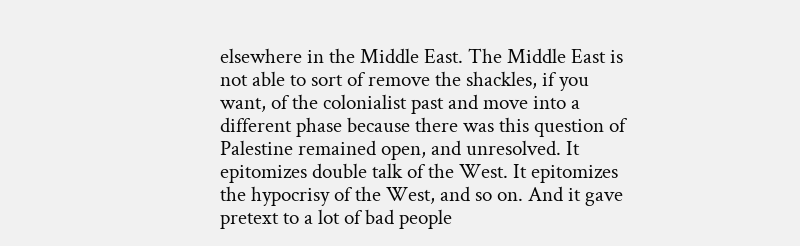elsewhere in the Middle East. The Middle East is not able to sort of remove the shackles, if you want, of the colonialist past and move into a different phase because there was this question of Palestine remained open, and unresolved. It epitomizes double talk of the West. It epitomizes the hypocrisy of the West, and so on. And it gave pretext to a lot of bad people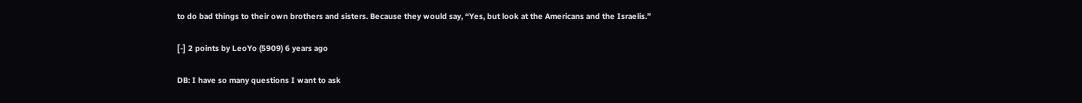to do bad things to their own brothers and sisters. Because they would say, “Yes, but look at the Americans and the Israelis.”

[-] 2 points by LeoYo (5909) 6 years ago

DB: I have so many questions I want to ask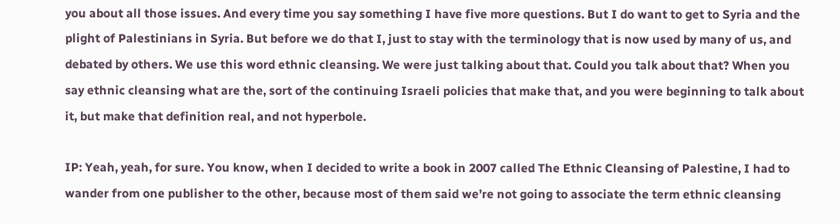you about all those issues. And every time you say something I have five more questions. But I do want to get to Syria and the plight of Palestinians in Syria. But before we do that I, just to stay with the terminology that is now used by many of us, and debated by others. We use this word ethnic cleansing. We were just talking about that. Could you talk about that? When you say ethnic cleansing what are the, sort of the continuing Israeli policies that make that, and you were beginning to talk about it, but make that definition real, and not hyperbole.

IP: Yeah, yeah, for sure. You know, when I decided to write a book in 2007 called The Ethnic Cleansing of Palestine, I had to wander from one publisher to the other, because most of them said we’re not going to associate the term ethnic cleansing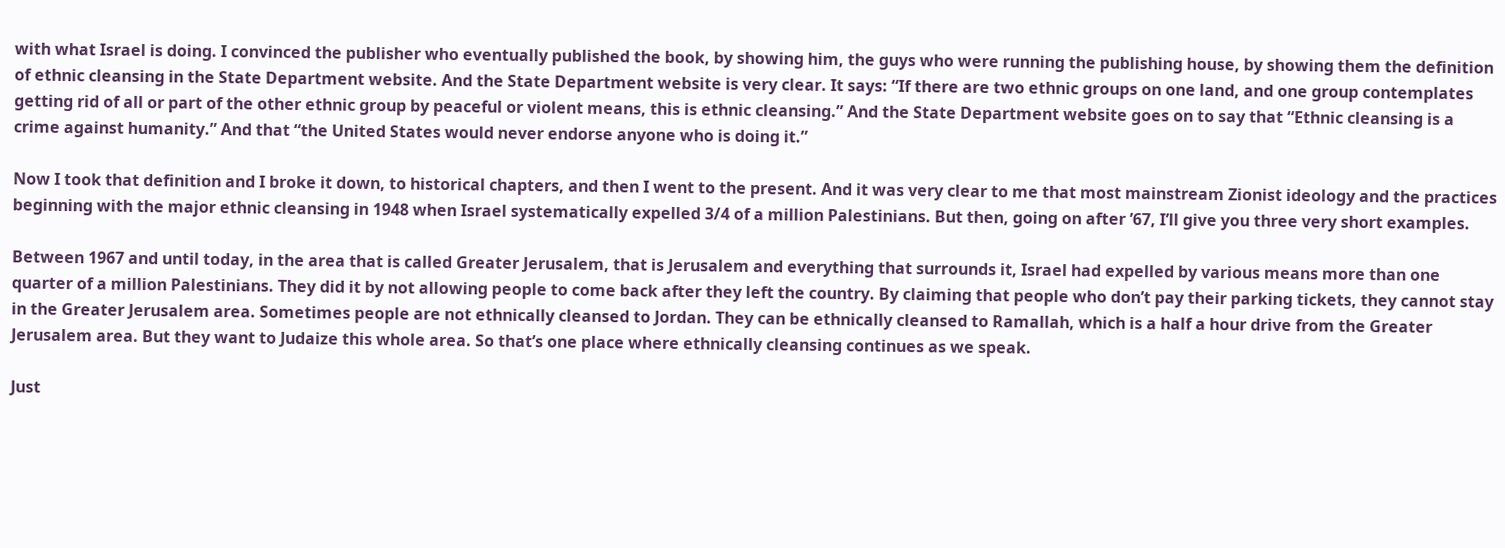with what Israel is doing. I convinced the publisher who eventually published the book, by showing him, the guys who were running the publishing house, by showing them the definition of ethnic cleansing in the State Department website. And the State Department website is very clear. It says: “If there are two ethnic groups on one land, and one group contemplates getting rid of all or part of the other ethnic group by peaceful or violent means, this is ethnic cleansing.” And the State Department website goes on to say that “Ethnic cleansing is a crime against humanity.” And that “the United States would never endorse anyone who is doing it.”

Now I took that definition and I broke it down, to historical chapters, and then I went to the present. And it was very clear to me that most mainstream Zionist ideology and the practices beginning with the major ethnic cleansing in 1948 when Israel systematically expelled 3/4 of a million Palestinians. But then, going on after ’67, I’ll give you three very short examples.

Between 1967 and until today, in the area that is called Greater Jerusalem, that is Jerusalem and everything that surrounds it, Israel had expelled by various means more than one quarter of a million Palestinians. They did it by not allowing people to come back after they left the country. By claiming that people who don’t pay their parking tickets, they cannot stay in the Greater Jerusalem area. Sometimes people are not ethnically cleansed to Jordan. They can be ethnically cleansed to Ramallah, which is a half a hour drive from the Greater Jerusalem area. But they want to Judaize this whole area. So that’s one place where ethnically cleansing continues as we speak.

Just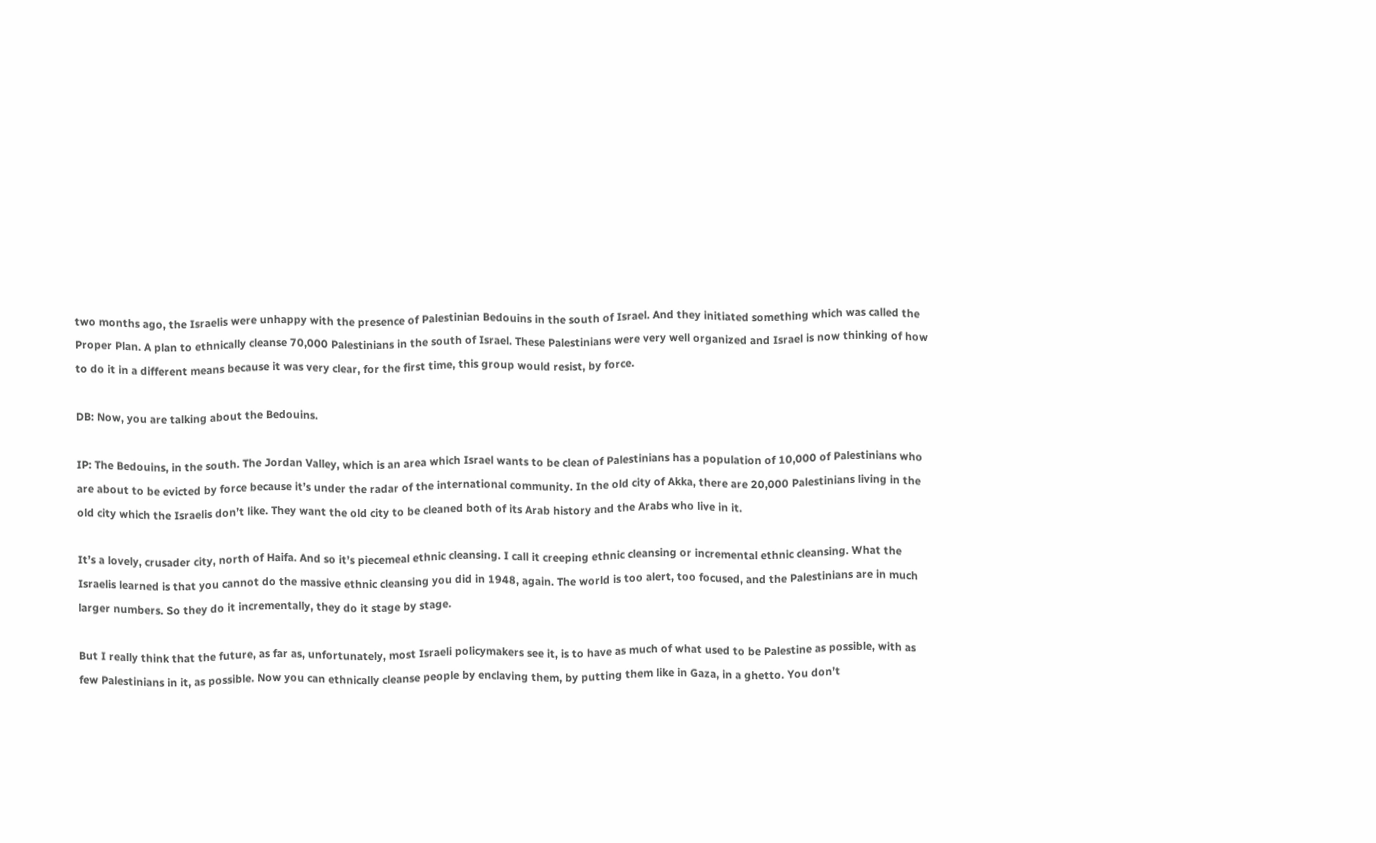two months ago, the Israelis were unhappy with the presence of Palestinian Bedouins in the south of Israel. And they initiated something which was called the Proper Plan. A plan to ethnically cleanse 70,000 Palestinians in the south of Israel. These Palestinians were very well organized and Israel is now thinking of how to do it in a different means because it was very clear, for the first time, this group would resist, by force.

DB: Now, you are talking about the Bedouins.

IP: The Bedouins, in the south. The Jordan Valley, which is an area which Israel wants to be clean of Palestinians has a population of 10,000 of Palestinians who are about to be evicted by force because it’s under the radar of the international community. In the old city of Akka, there are 20,000 Palestinians living in the old city which the Israelis don’t like. They want the old city to be cleaned both of its Arab history and the Arabs who live in it.

It’s a lovely, crusader city, north of Haifa. And so it’s piecemeal ethnic cleansing. I call it creeping ethnic cleansing or incremental ethnic cleansing. What the Israelis learned is that you cannot do the massive ethnic cleansing you did in 1948, again. The world is too alert, too focused, and the Palestinians are in much larger numbers. So they do it incrementally, they do it stage by stage.

But I really think that the future, as far as, unfortunately, most Israeli policymakers see it, is to have as much of what used to be Palestine as possible, with as few Palestinians in it, as possible. Now you can ethnically cleanse people by enclaving them, by putting them like in Gaza, in a ghetto. You don’t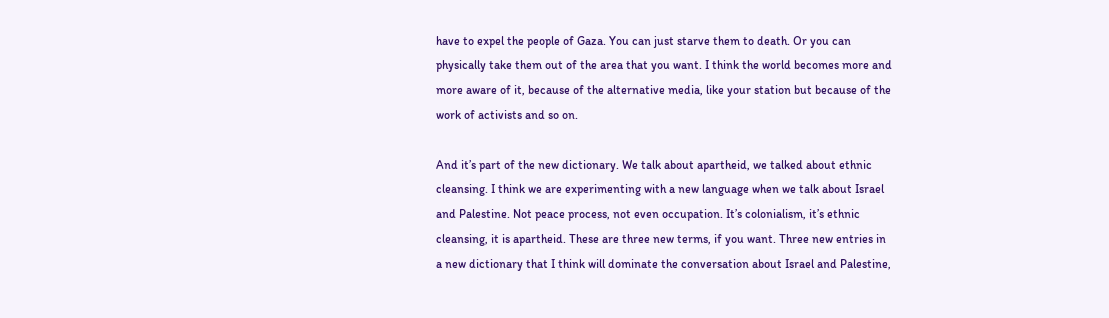have to expel the people of Gaza. You can just starve them to death. Or you can physically take them out of the area that you want. I think the world becomes more and more aware of it, because of the alternative media, like your station but because of the work of activists and so on.

And it’s part of the new dictionary. We talk about apartheid, we talked about ethnic cleansing. I think we are experimenting with a new language when we talk about Israel and Palestine. Not peace process, not even occupation. It’s colonialism, it’s ethnic cleansing, it is apartheid. These are three new terms, if you want. Three new entries in a new dictionary that I think will dominate the conversation about Israel and Palestine,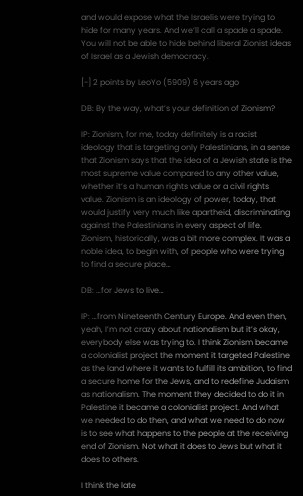and would expose what the Israelis were trying to hide for many years. And we’ll call a spade a spade. You will not be able to hide behind liberal Zionist ideas of Israel as a Jewish democracy.

[-] 2 points by LeoYo (5909) 6 years ago

DB: By the way, what’s your definition of Zionism?

IP: Zionism, for me, today definitely is a racist ideology that is targeting only Palestinians, in a sense that Zionism says that the idea of a Jewish state is the most supreme value compared to any other value, whether it’s a human rights value or a civil rights value. Zionism is an ideology of power, today, that would justify very much like apartheid, discriminating against the Palestinians in every aspect of life. Zionism, historically, was a bit more complex. It was a noble idea, to begin with, of people who were trying to find a secure place…

DB: …for Jews to live…

IP: …from Nineteenth Century Europe. And even then, yeah, I’m not crazy about nationalism but it’s okay, everybody else was trying to. I think Zionism became a colonialist project the moment it targeted Palestine as the land where it wants to fulfill its ambition, to find a secure home for the Jews, and to redefine Judaism as nationalism. The moment they decided to do it in Palestine it became a colonialist project. And what we needed to do then, and what we need to do now is to see what happens to the people at the receiving end of Zionism. Not what it does to Jews but what it does to others.

I think the late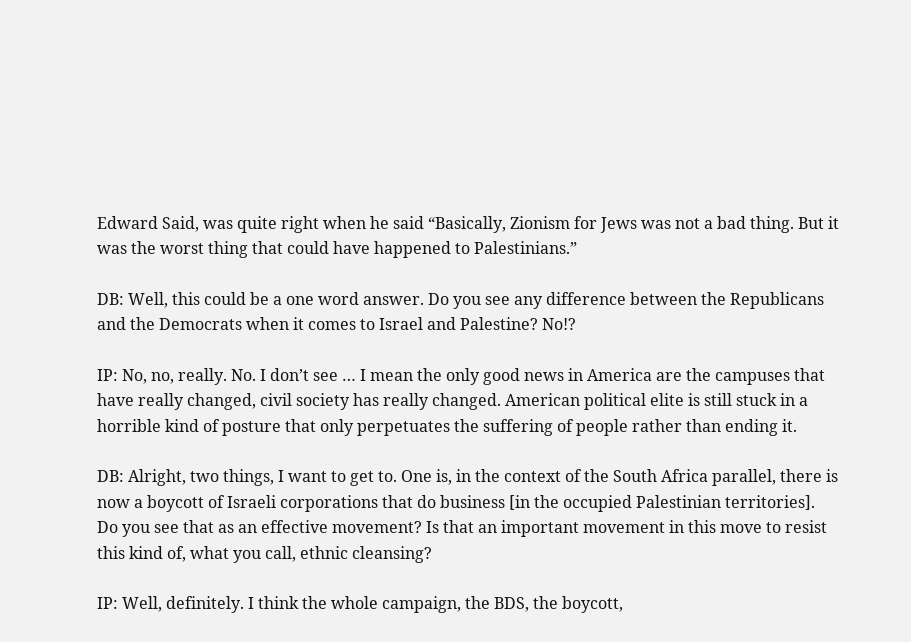Edward Said, was quite right when he said “Basically, Zionism for Jews was not a bad thing. But it was the worst thing that could have happened to Palestinians.”

DB: Well, this could be a one word answer. Do you see any difference between the Republicans and the Democrats when it comes to Israel and Palestine? No!?

IP: No, no, really. No. I don’t see … I mean the only good news in America are the campuses that have really changed, civil society has really changed. American political elite is still stuck in a horrible kind of posture that only perpetuates the suffering of people rather than ending it.

DB: Alright, two things, I want to get to. One is, in the context of the South Africa parallel, there is now a boycott of Israeli corporations that do business [in the occupied Palestinian territories]. Do you see that as an effective movement? Is that an important movement in this move to resist this kind of, what you call, ethnic cleansing?

IP: Well, definitely. I think the whole campaign, the BDS, the boycott,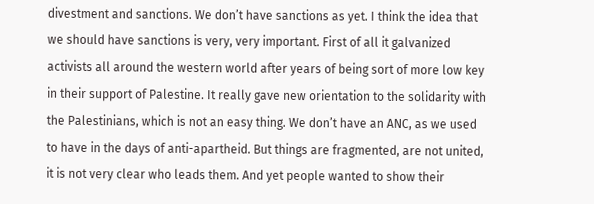divestment and sanctions. We don’t have sanctions as yet. I think the idea that we should have sanctions is very, very important. First of all it galvanized activists all around the western world after years of being sort of more low key in their support of Palestine. It really gave new orientation to the solidarity with the Palestinians, which is not an easy thing. We don’t have an ANC, as we used to have in the days of anti-apartheid. But things are fragmented, are not united, it is not very clear who leads them. And yet people wanted to show their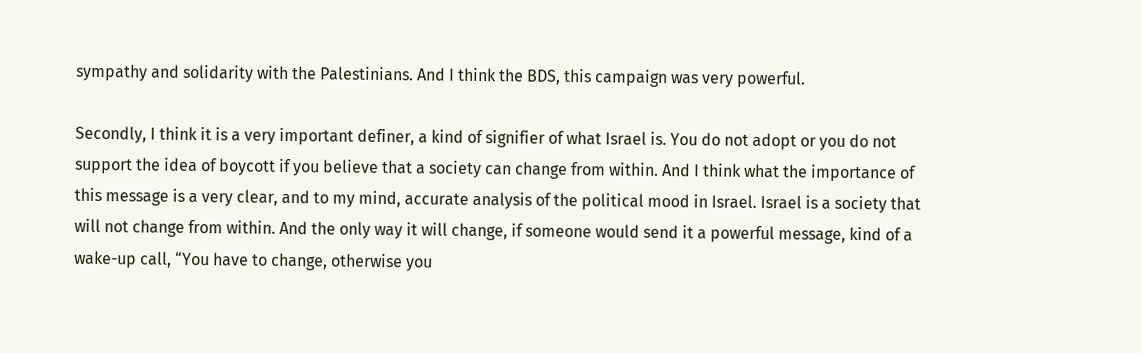sympathy and solidarity with the Palestinians. And I think the BDS, this campaign was very powerful.

Secondly, I think it is a very important definer, a kind of signifier of what Israel is. You do not adopt or you do not support the idea of boycott if you believe that a society can change from within. And I think what the importance of this message is a very clear, and to my mind, accurate analysis of the political mood in Israel. Israel is a society that will not change from within. And the only way it will change, if someone would send it a powerful message, kind of a wake-up call, “You have to change, otherwise you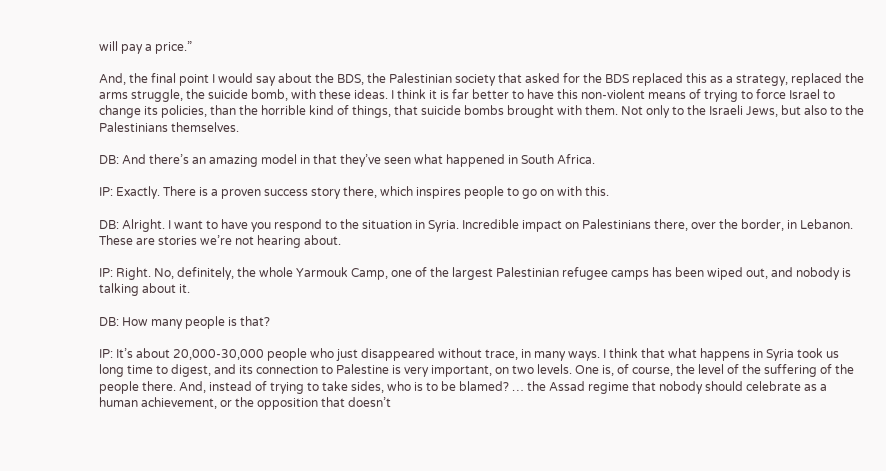will pay a price.”

And, the final point I would say about the BDS, the Palestinian society that asked for the BDS replaced this as a strategy, replaced the arms struggle, the suicide bomb, with these ideas. I think it is far better to have this non-violent means of trying to force Israel to change its policies, than the horrible kind of things, that suicide bombs brought with them. Not only to the Israeli Jews, but also to the Palestinians themselves.

DB: And there’s an amazing model in that they’ve seen what happened in South Africa.

IP: Exactly. There is a proven success story there, which inspires people to go on with this.

DB: Alright. I want to have you respond to the situation in Syria. Incredible impact on Palestinians there, over the border, in Lebanon. These are stories we’re not hearing about.

IP: Right. No, definitely, the whole Yarmouk Camp, one of the largest Palestinian refugee camps has been wiped out, and nobody is talking about it.

DB: How many people is that?

IP: It’s about 20,000-30,000 people who just disappeared without trace, in many ways. I think that what happens in Syria took us long time to digest, and its connection to Palestine is very important, on two levels. One is, of course, the level of the suffering of the people there. And, instead of trying to take sides, who is to be blamed? … the Assad regime that nobody should celebrate as a human achievement, or the opposition that doesn’t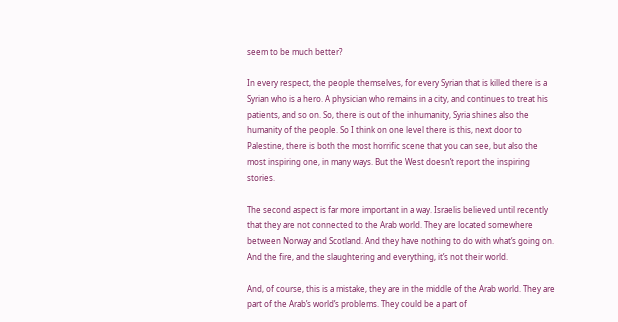seem to be much better?

In every respect, the people themselves, for every Syrian that is killed there is a Syrian who is a hero. A physician who remains in a city, and continues to treat his patients, and so on. So, there is out of the inhumanity, Syria shines also the humanity of the people. So I think on one level there is this, next door to Palestine, there is both the most horrific scene that you can see, but also the most inspiring one, in many ways. But the West doesn’t report the inspiring stories.

The second aspect is far more important in a way. Israelis believed until recently that they are not connected to the Arab world. They are located somewhere between Norway and Scotland. And they have nothing to do with what’s going on. And the fire, and the slaughtering and everything, it’s not their world.

And, of course, this is a mistake, they are in the middle of the Arab world. They are part of the Arab’s world’s problems. They could be a part of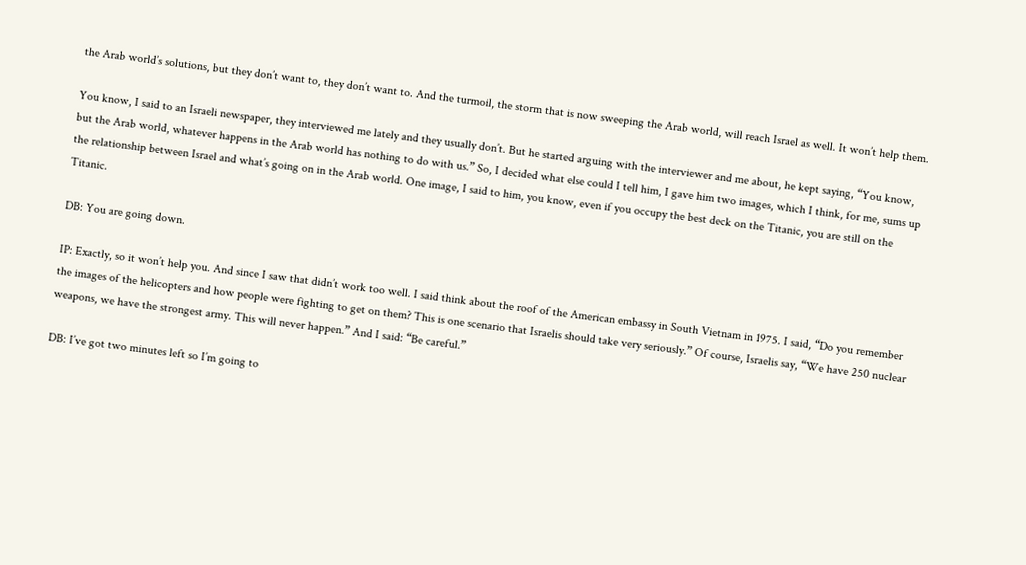the Arab world’s solutions, but they don’t want to, they don’t want to. And the turmoil, the storm that is now sweeping the Arab world, will reach Israel as well. It won’t help them.

You know, I said to an Israeli newspaper, they interviewed me lately and they usually don’t. But he started arguing with the interviewer and me about, he kept saying, “You know, but the Arab world, whatever happens in the Arab world has nothing to do with us.” So, I decided what else could I tell him, I gave him two images, which I think, for me, sums up the relationship between Israel and what’s going on in the Arab world. One image, I said to him, you know, even if you occupy the best deck on the Titanic, you are still on the Titanic.

DB: You are going down.

IP: Exactly, so it won’t help you. And since I saw that didn’t work too well. I said think about the roof of the American embassy in South Vietnam in 1975. I said, “Do you remember the images of the helicopters and how people were fighting to get on them? This is one scenario that Israelis should take very seriously.” Of course, Israelis say, “We have 250 nuclear weapons, we have the strongest army. This will never happen.” And I said: “Be careful.”

DB: I’ve got two minutes left so I’m going to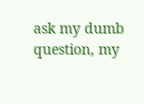ask my dumb question, my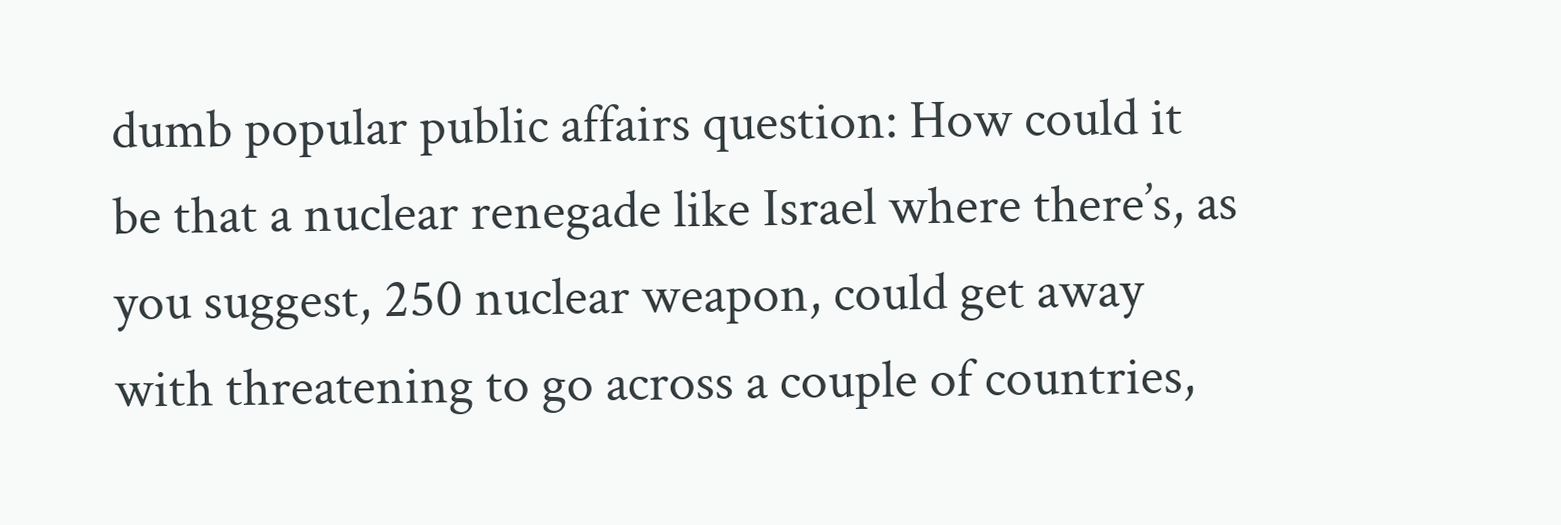dumb popular public affairs question: How could it be that a nuclear renegade like Israel where there’s, as you suggest, 250 nuclear weapon, could get away with threatening to go across a couple of countries,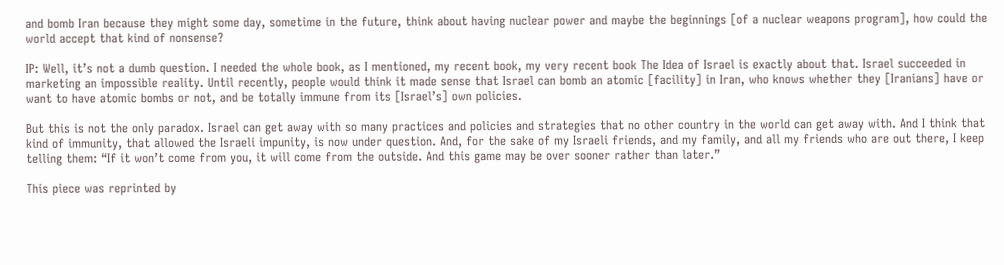and bomb Iran because they might some day, sometime in the future, think about having nuclear power and maybe the beginnings [of a nuclear weapons program], how could the world accept that kind of nonsense?

IP: Well, it’s not a dumb question. I needed the whole book, as I mentioned, my recent book, my very recent book The Idea of Israel is exactly about that. Israel succeeded in marketing an impossible reality. Until recently, people would think it made sense that Israel can bomb an atomic [facility] in Iran, who knows whether they [Iranians] have or want to have atomic bombs or not, and be totally immune from its [Israel’s] own policies.

But this is not the only paradox. Israel can get away with so many practices and policies and strategies that no other country in the world can get away with. And I think that kind of immunity, that allowed the Israeli impunity, is now under question. And, for the sake of my Israeli friends, and my family, and all my friends who are out there, I keep telling them: “If it won’t come from you, it will come from the outside. And this game may be over sooner rather than later.”

This piece was reprinted by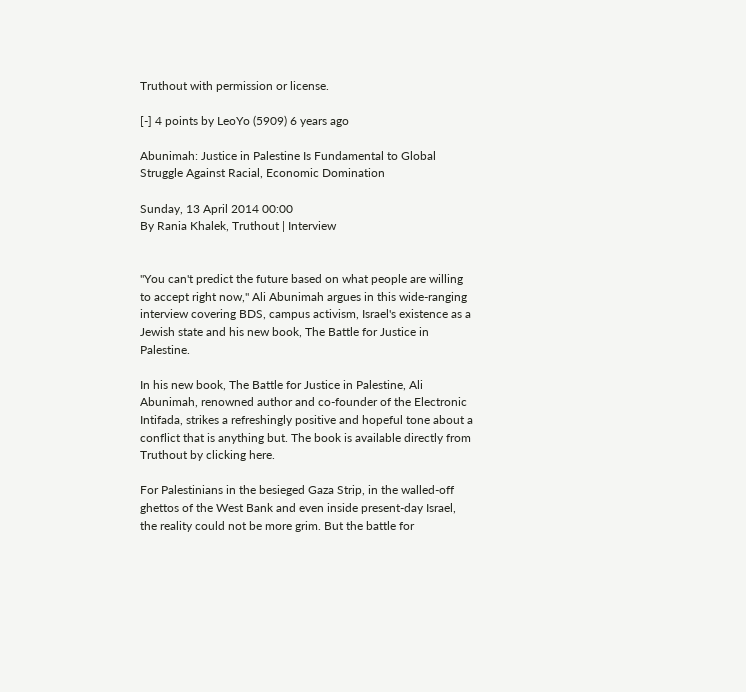Truthout with permission or license.

[-] 4 points by LeoYo (5909) 6 years ago

Abunimah: Justice in Palestine Is Fundamental to Global Struggle Against Racial, Economic Domination

Sunday, 13 April 2014 00:00
By Rania Khalek, Truthout | Interview


"You can't predict the future based on what people are willing to accept right now," Ali Abunimah argues in this wide-ranging interview covering BDS, campus activism, Israel's existence as a Jewish state and his new book, The Battle for Justice in Palestine.

In his new book, The Battle for Justice in Palestine, Ali Abunimah, renowned author and co-founder of the Electronic Intifada, strikes a refreshingly positive and hopeful tone about a conflict that is anything but. The book is available directly from Truthout by clicking here.

For Palestinians in the besieged Gaza Strip, in the walled-off ghettos of the West Bank and even inside present-day Israel, the reality could not be more grim. But the battle for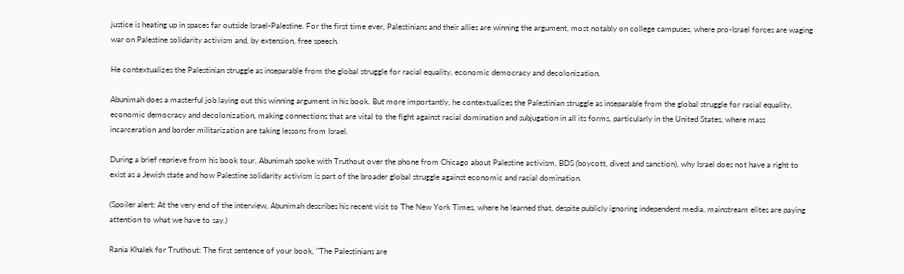justice is heating up in spaces far outside Israel-Palestine. For the first time ever, Palestinians and their allies are winning the argument, most notably on college campuses, where pro-Israel forces are waging war on Palestine solidarity activism and, by extension, free speech.

He contextualizes the Palestinian struggle as inseparable from the global struggle for racial equality, economic democracy and decolonization.

Abunimah does a masterful job laying out this winning argument in his book. But more importantly, he contextualizes the Palestinian struggle as inseparable from the global struggle for racial equality, economic democracy and decolonization, making connections that are vital to the fight against racial domination and subjugation in all its forms, particularly in the United States, where mass incarceration and border militarization are taking lessons from Israel.

During a brief reprieve from his book tour, Abunimah spoke with Truthout over the phone from Chicago about Palestine activism, BDS (boycott, divest and sanction), why Israel does not have a right to exist as a Jewish state and how Palestine solidarity activism is part of the broader global struggle against economic and racial domination.

(Spoiler alert: At the very end of the interview, Abunimah describes his recent visit to The New York Times, where he learned that, despite publicly ignoring independent media, mainstream elites are paying attention to what we have to say.)

Rania Khalek for Truthout: The first sentence of your book, "The Palestinians are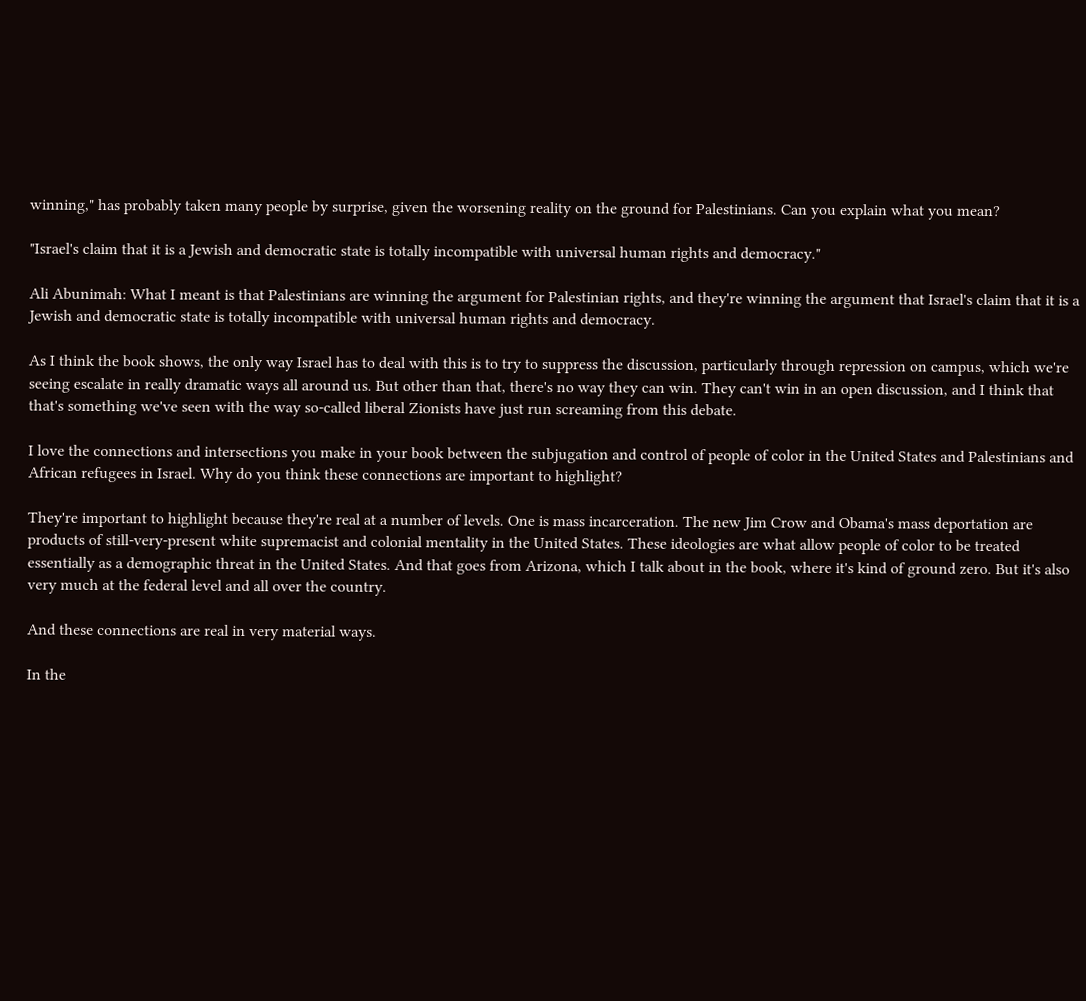winning," has probably taken many people by surprise, given the worsening reality on the ground for Palestinians. Can you explain what you mean?

"Israel's claim that it is a Jewish and democratic state is totally incompatible with universal human rights and democracy."

Ali Abunimah: What I meant is that Palestinians are winning the argument for Palestinian rights, and they're winning the argument that Israel's claim that it is a Jewish and democratic state is totally incompatible with universal human rights and democracy.

As I think the book shows, the only way Israel has to deal with this is to try to suppress the discussion, particularly through repression on campus, which we're seeing escalate in really dramatic ways all around us. But other than that, there's no way they can win. They can't win in an open discussion, and I think that that's something we've seen with the way so-called liberal Zionists have just run screaming from this debate.

I love the connections and intersections you make in your book between the subjugation and control of people of color in the United States and Palestinians and African refugees in Israel. Why do you think these connections are important to highlight?

They're important to highlight because they're real at a number of levels. One is mass incarceration. The new Jim Crow and Obama's mass deportation are products of still-very-present white supremacist and colonial mentality in the United States. These ideologies are what allow people of color to be treated essentially as a demographic threat in the United States. And that goes from Arizona, which I talk about in the book, where it's kind of ground zero. But it's also very much at the federal level and all over the country.

And these connections are real in very material ways.

In the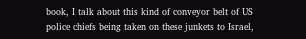book, I talk about this kind of conveyor belt of US police chiefs being taken on these junkets to Israel,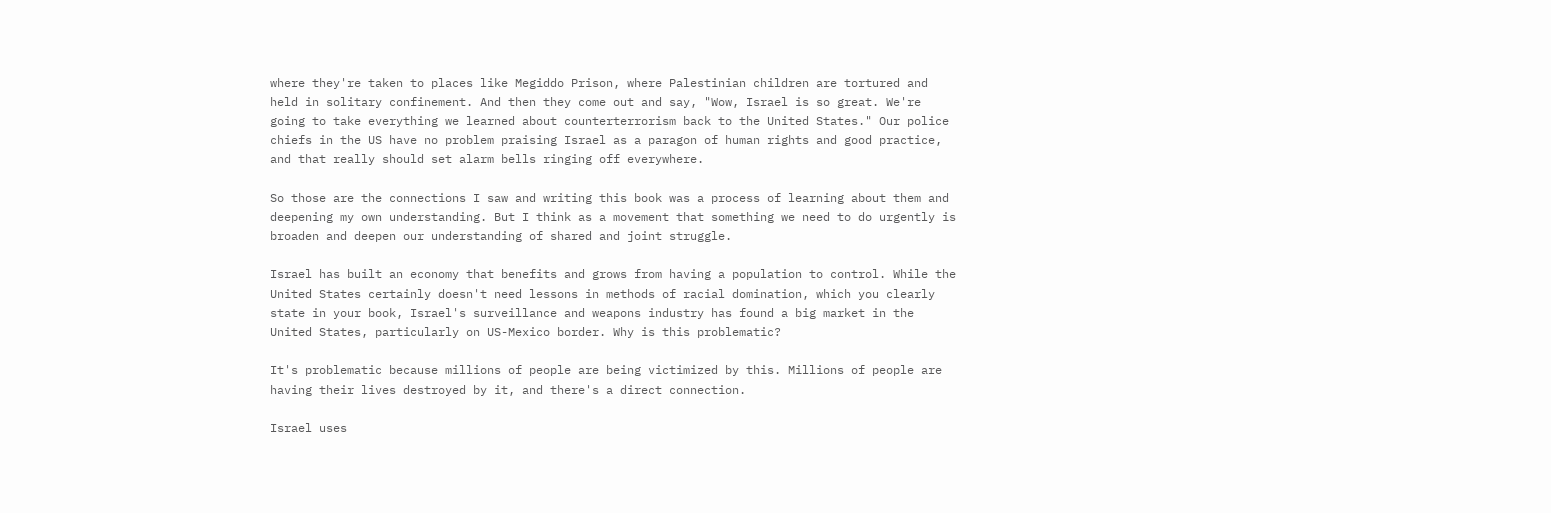where they're taken to places like Megiddo Prison, where Palestinian children are tortured and held in solitary confinement. And then they come out and say, "Wow, Israel is so great. We're going to take everything we learned about counterterrorism back to the United States." Our police chiefs in the US have no problem praising Israel as a paragon of human rights and good practice, and that really should set alarm bells ringing off everywhere.

So those are the connections I saw and writing this book was a process of learning about them and deepening my own understanding. But I think as a movement that something we need to do urgently is broaden and deepen our understanding of shared and joint struggle.

Israel has built an economy that benefits and grows from having a population to control. While the United States certainly doesn't need lessons in methods of racial domination, which you clearly state in your book, Israel's surveillance and weapons industry has found a big market in the United States, particularly on US-Mexico border. Why is this problematic?

It's problematic because millions of people are being victimized by this. Millions of people are having their lives destroyed by it, and there's a direct connection.

Israel uses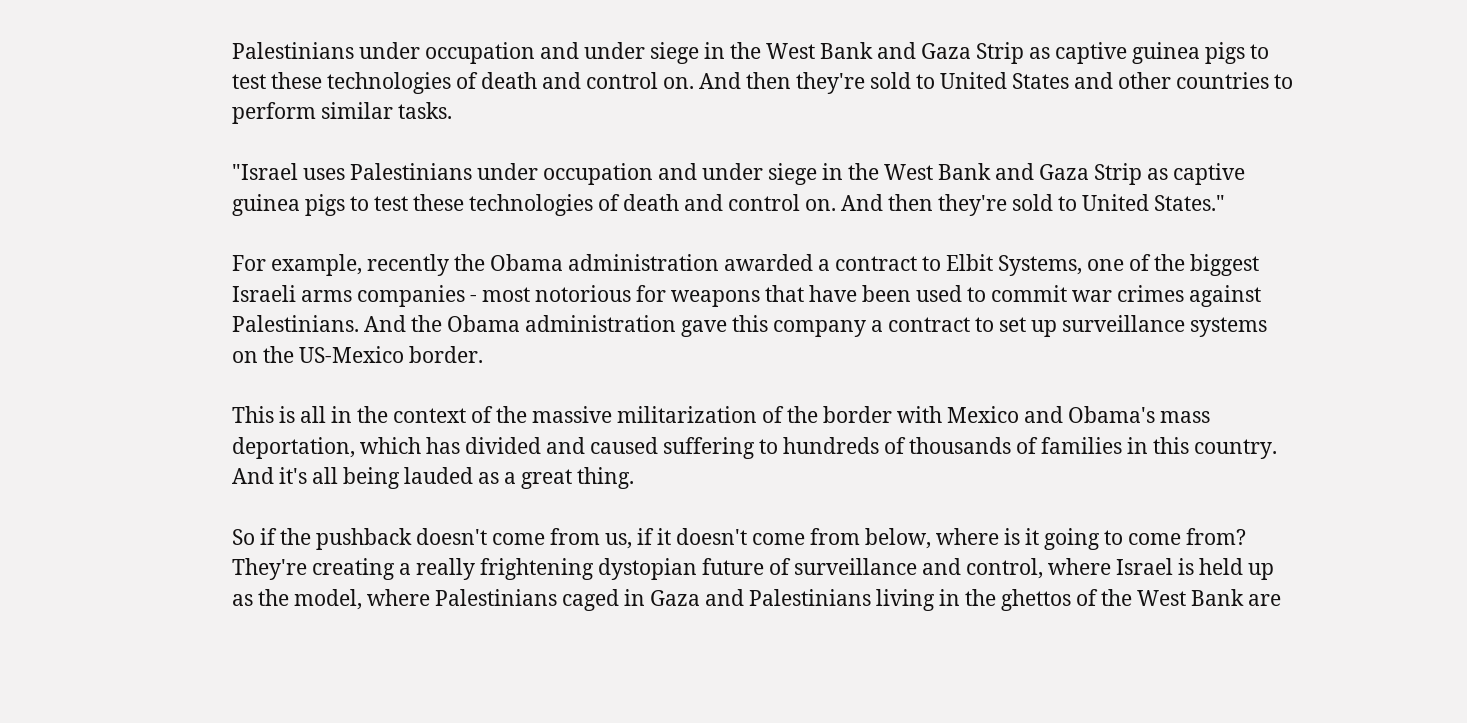Palestinians under occupation and under siege in the West Bank and Gaza Strip as captive guinea pigs to test these technologies of death and control on. And then they're sold to United States and other countries to perform similar tasks.

"Israel uses Palestinians under occupation and under siege in the West Bank and Gaza Strip as captive guinea pigs to test these technologies of death and control on. And then they're sold to United States."

For example, recently the Obama administration awarded a contract to Elbit Systems, one of the biggest Israeli arms companies - most notorious for weapons that have been used to commit war crimes against Palestinians. And the Obama administration gave this company a contract to set up surveillance systems on the US-Mexico border.

This is all in the context of the massive militarization of the border with Mexico and Obama's mass deportation, which has divided and caused suffering to hundreds of thousands of families in this country. And it's all being lauded as a great thing.

So if the pushback doesn't come from us, if it doesn't come from below, where is it going to come from? They're creating a really frightening dystopian future of surveillance and control, where Israel is held up as the model, where Palestinians caged in Gaza and Palestinians living in the ghettos of the West Bank are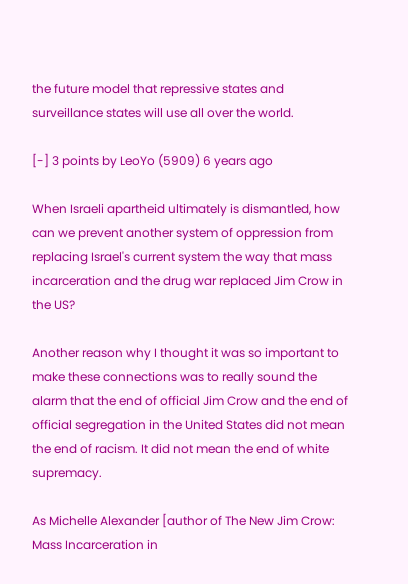the future model that repressive states and surveillance states will use all over the world.

[-] 3 points by LeoYo (5909) 6 years ago

When Israeli apartheid ultimately is dismantled, how can we prevent another system of oppression from replacing Israel's current system the way that mass incarceration and the drug war replaced Jim Crow in the US?

Another reason why I thought it was so important to make these connections was to really sound the alarm that the end of official Jim Crow and the end of official segregation in the United States did not mean the end of racism. It did not mean the end of white supremacy.

As Michelle Alexander [author of The New Jim Crow: Mass Incarceration in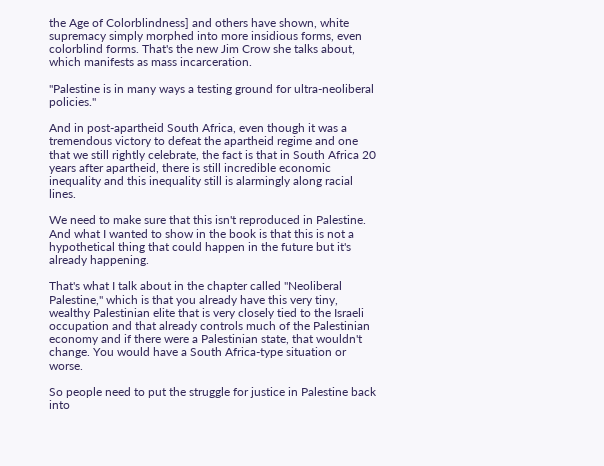the Age of Colorblindness] and others have shown, white supremacy simply morphed into more insidious forms, even colorblind forms. That's the new Jim Crow she talks about, which manifests as mass incarceration.

"Palestine is in many ways a testing ground for ultra-neoliberal policies."

And in post-apartheid South Africa, even though it was a tremendous victory to defeat the apartheid regime and one that we still rightly celebrate, the fact is that in South Africa 20 years after apartheid, there is still incredible economic inequality and this inequality still is alarmingly along racial lines.

We need to make sure that this isn't reproduced in Palestine. And what I wanted to show in the book is that this is not a hypothetical thing that could happen in the future but it's already happening.

That's what I talk about in the chapter called "Neoliberal Palestine," which is that you already have this very tiny, wealthy Palestinian elite that is very closely tied to the Israeli occupation and that already controls much of the Palestinian economy and if there were a Palestinian state, that wouldn't change. You would have a South Africa-type situation or worse.

So people need to put the struggle for justice in Palestine back into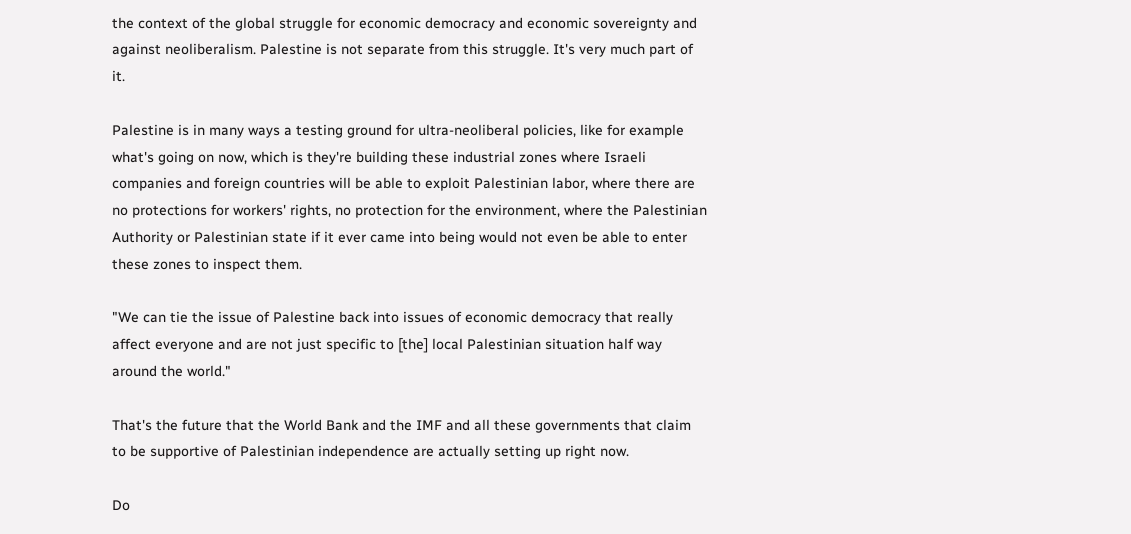the context of the global struggle for economic democracy and economic sovereignty and against neoliberalism. Palestine is not separate from this struggle. It's very much part of it.

Palestine is in many ways a testing ground for ultra-neoliberal policies, like for example what's going on now, which is they're building these industrial zones where Israeli companies and foreign countries will be able to exploit Palestinian labor, where there are no protections for workers' rights, no protection for the environment, where the Palestinian Authority or Palestinian state if it ever came into being would not even be able to enter these zones to inspect them.

"We can tie the issue of Palestine back into issues of economic democracy that really affect everyone and are not just specific to [the] local Palestinian situation half way around the world."

That's the future that the World Bank and the IMF and all these governments that claim to be supportive of Palestinian independence are actually setting up right now.

Do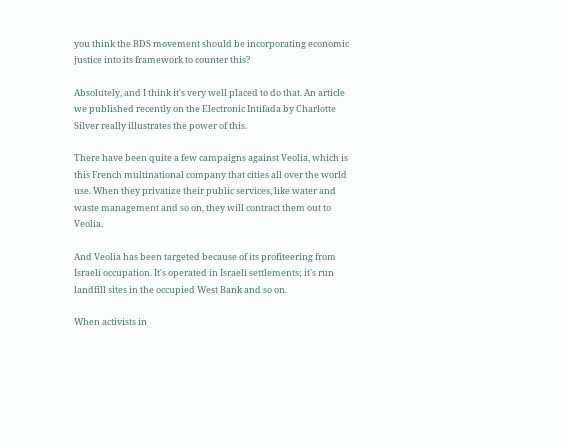you think the BDS movement should be incorporating economic justice into its framework to counter this?

Absolutely, and I think it's very well placed to do that. An article we published recently on the Electronic Intifada by Charlotte Silver really illustrates the power of this.

There have been quite a few campaigns against Veolia, which is this French multinational company that cities all over the world use. When they privatize their public services, like water and waste management and so on, they will contract them out to Veolia.

And Veolia has been targeted because of its profiteering from Israeli occupation. It's operated in Israeli settlements; it's run landfill sites in the occupied West Bank and so on.

When activists in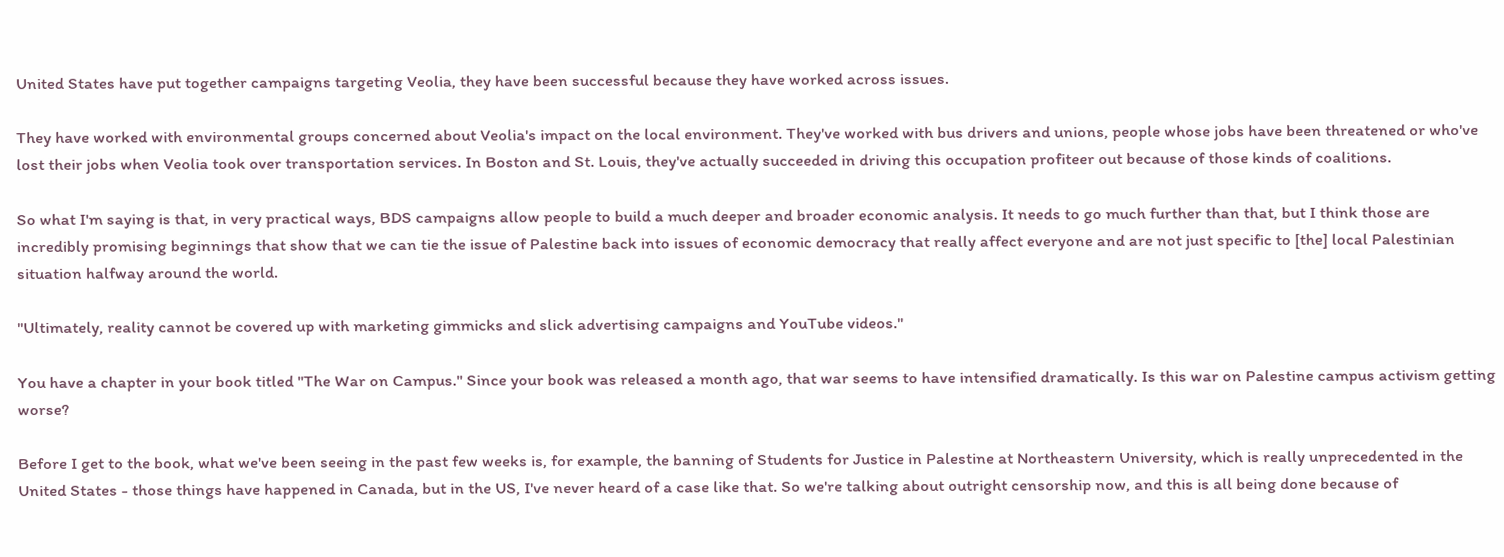United States have put together campaigns targeting Veolia, they have been successful because they have worked across issues.

They have worked with environmental groups concerned about Veolia's impact on the local environment. They've worked with bus drivers and unions, people whose jobs have been threatened or who've lost their jobs when Veolia took over transportation services. In Boston and St. Louis, they've actually succeeded in driving this occupation profiteer out because of those kinds of coalitions.

So what I'm saying is that, in very practical ways, BDS campaigns allow people to build a much deeper and broader economic analysis. It needs to go much further than that, but I think those are incredibly promising beginnings that show that we can tie the issue of Palestine back into issues of economic democracy that really affect everyone and are not just specific to [the] local Palestinian situation halfway around the world.

"Ultimately, reality cannot be covered up with marketing gimmicks and slick advertising campaigns and YouTube videos."

You have a chapter in your book titled "The War on Campus." Since your book was released a month ago, that war seems to have intensified dramatically. Is this war on Palestine campus activism getting worse?

Before I get to the book, what we've been seeing in the past few weeks is, for example, the banning of Students for Justice in Palestine at Northeastern University, which is really unprecedented in the United States - those things have happened in Canada, but in the US, I've never heard of a case like that. So we're talking about outright censorship now, and this is all being done because of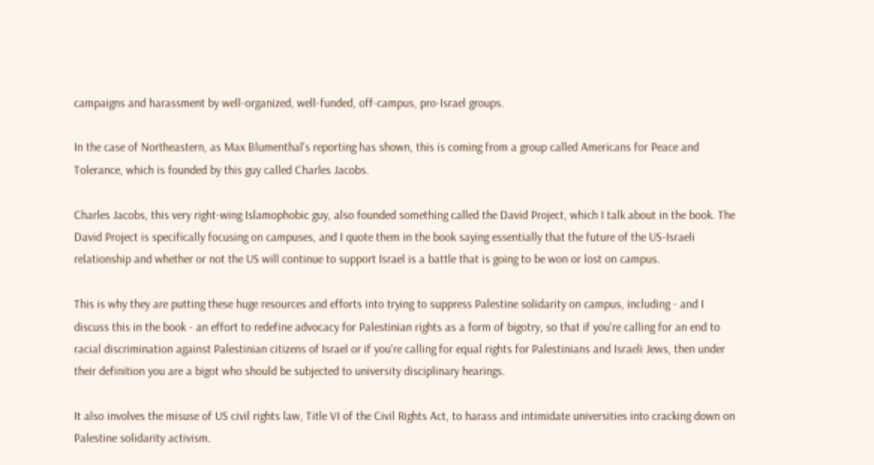campaigns and harassment by well-organized, well-funded, off-campus, pro-Israel groups.

In the case of Northeastern, as Max Blumenthal's reporting has shown, this is coming from a group called Americans for Peace and Tolerance, which is founded by this guy called Charles Jacobs.

Charles Jacobs, this very right-wing Islamophobic guy, also founded something called the David Project, which I talk about in the book. The David Project is specifically focusing on campuses, and I quote them in the book saying essentially that the future of the US-Israeli relationship and whether or not the US will continue to support Israel is a battle that is going to be won or lost on campus.

This is why they are putting these huge resources and efforts into trying to suppress Palestine solidarity on campus, including - and I discuss this in the book - an effort to redefine advocacy for Palestinian rights as a form of bigotry, so that if you're calling for an end to racial discrimination against Palestinian citizens of Israel or if you're calling for equal rights for Palestinians and Israeli Jews, then under their definition you are a bigot who should be subjected to university disciplinary hearings.

It also involves the misuse of US civil rights law, Title VI of the Civil Rights Act, to harass and intimidate universities into cracking down on Palestine solidarity activism.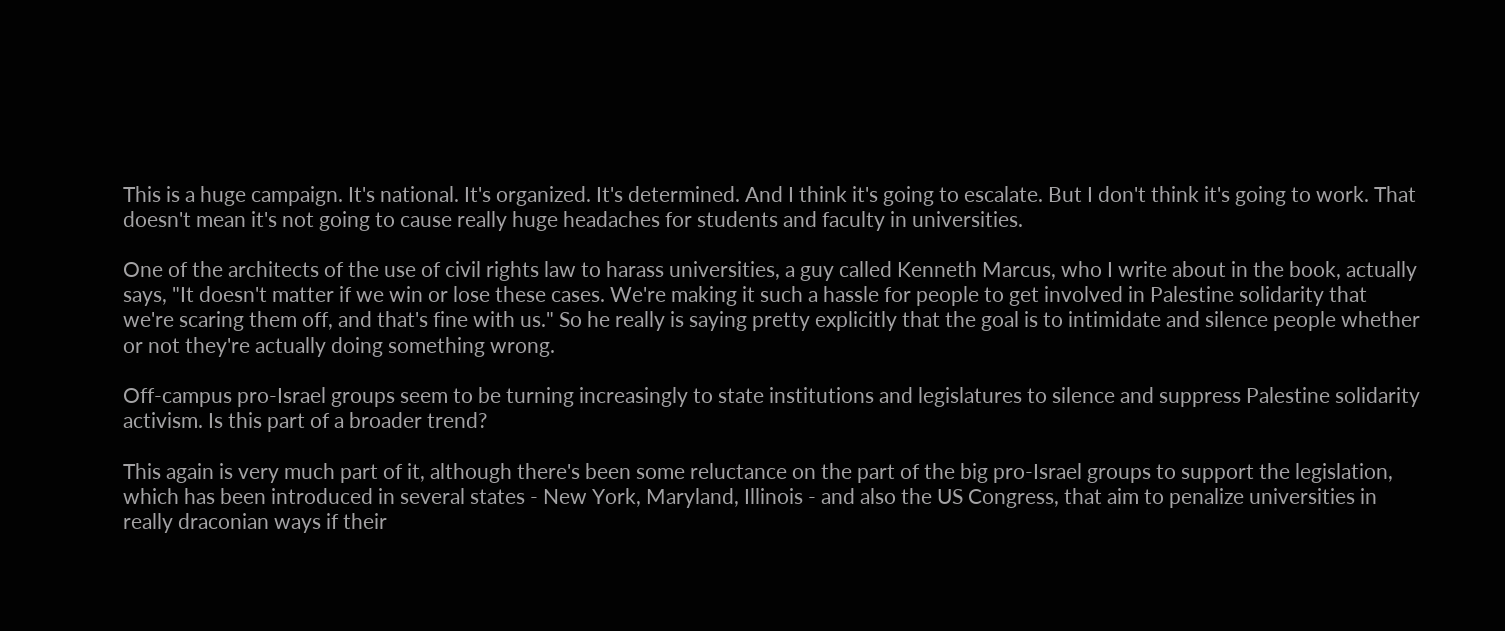This is a huge campaign. It's national. It's organized. It's determined. And I think it's going to escalate. But I don't think it's going to work. That doesn't mean it's not going to cause really huge headaches for students and faculty in universities.

One of the architects of the use of civil rights law to harass universities, a guy called Kenneth Marcus, who I write about in the book, actually says, "It doesn't matter if we win or lose these cases. We're making it such a hassle for people to get involved in Palestine solidarity that we're scaring them off, and that's fine with us." So he really is saying pretty explicitly that the goal is to intimidate and silence people whether or not they're actually doing something wrong.

Off-campus pro-Israel groups seem to be turning increasingly to state institutions and legislatures to silence and suppress Palestine solidarity activism. Is this part of a broader trend?

This again is very much part of it, although there's been some reluctance on the part of the big pro-Israel groups to support the legislation, which has been introduced in several states - New York, Maryland, Illinois - and also the US Congress, that aim to penalize universities in really draconian ways if their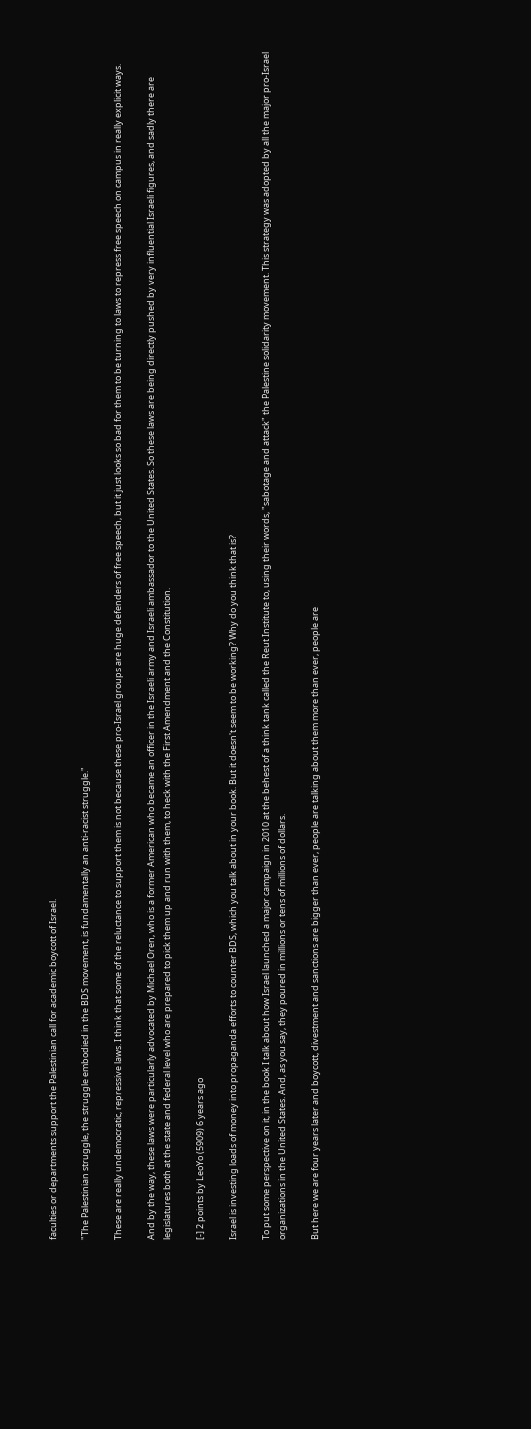faculties or departments support the Palestinian call for academic boycott of Israel.

"The Palestinian struggle, the struggle embodied in the BDS movement, is fundamentally an anti-racist struggle."

These are really undemocratic, repressive laws. I think that some of the reluctance to support them is not because these pro-Israel groups are huge defenders of free speech, but it just looks so bad for them to be turning to laws to repress free speech on campus in really explicit ways.

And by the way, these laws were particularly advocated by Michael Oren, who is a former American who became an officer in the Israeli army and Israeli ambassador to the United States. So these laws are being directly pushed by very influential Israeli figures, and sadly there are legislatures both at the state and federal level who are prepared to pick them up and run with them, to heck with the First Amendment and the Constitution.

[-] 2 points by LeoYo (5909) 6 years ago

Israel is investing loads of money into propaganda efforts to counter BDS, which you talk about in your book. But it doesn't seem to be working? Why do you think that is?

To put some perspective on it, in the book I talk about how Israel launched a major campaign in 2010 at the behest of a think tank called the Reut Institute to, using their words, "sabotage and attack" the Palestine solidarity movement. This strategy was adopted by all the major pro-Israel organizations in the United States. And, as you say, they poured in millions or tens of millions of dollars.

But here we are four years later and boycott, divestment and sanctions are bigger than ever, people are talking about them more than ever, people are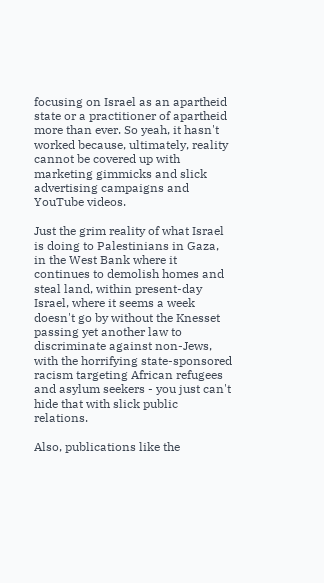focusing on Israel as an apartheid state or a practitioner of apartheid more than ever. So yeah, it hasn't worked because, ultimately, reality cannot be covered up with marketing gimmicks and slick advertising campaigns and YouTube videos.

Just the grim reality of what Israel is doing to Palestinians in Gaza, in the West Bank where it continues to demolish homes and steal land, within present-day Israel, where it seems a week doesn't go by without the Knesset passing yet another law to discriminate against non-Jews, with the horrifying state-sponsored racism targeting African refugees and asylum seekers - you just can't hide that with slick public relations.

Also, publications like the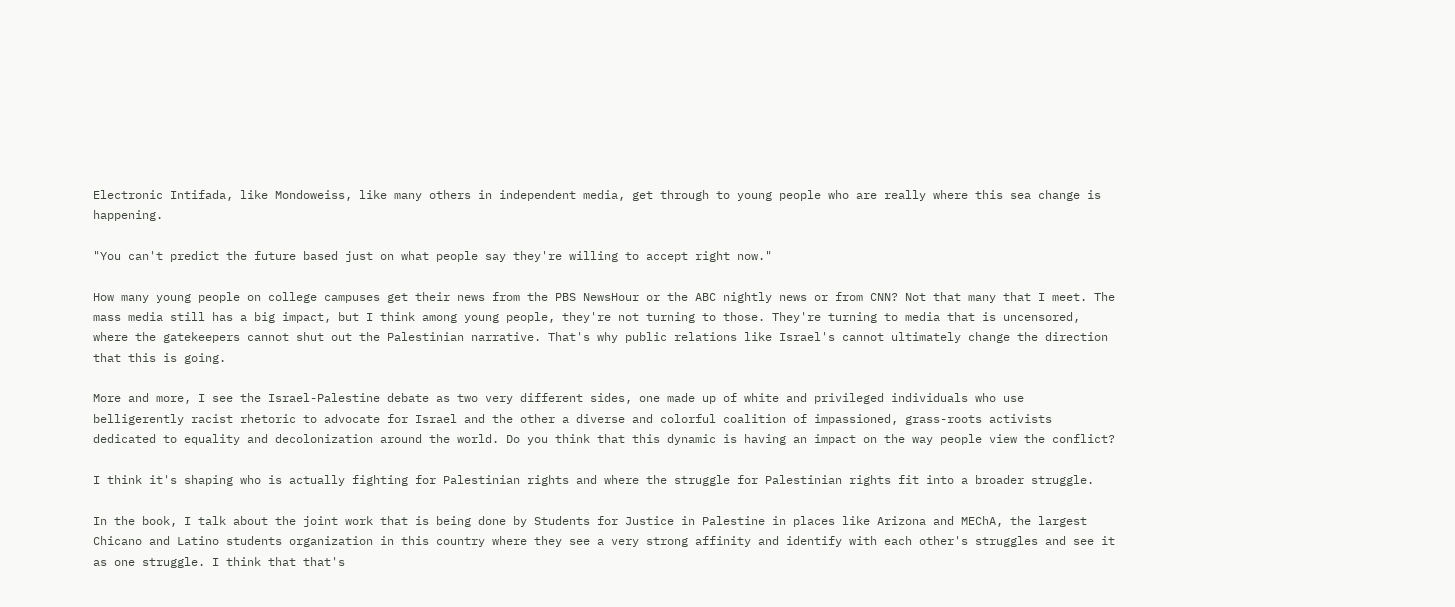Electronic Intifada, like Mondoweiss, like many others in independent media, get through to young people who are really where this sea change is happening.

"You can't predict the future based just on what people say they're willing to accept right now."

How many young people on college campuses get their news from the PBS NewsHour or the ABC nightly news or from CNN? Not that many that I meet. The mass media still has a big impact, but I think among young people, they're not turning to those. They're turning to media that is uncensored, where the gatekeepers cannot shut out the Palestinian narrative. That's why public relations like Israel's cannot ultimately change the direction that this is going.

More and more, I see the Israel-Palestine debate as two very different sides, one made up of white and privileged individuals who use belligerently racist rhetoric to advocate for Israel and the other a diverse and colorful coalition of impassioned, grass-roots activists dedicated to equality and decolonization around the world. Do you think that this dynamic is having an impact on the way people view the conflict?

I think it's shaping who is actually fighting for Palestinian rights and where the struggle for Palestinian rights fit into a broader struggle.

In the book, I talk about the joint work that is being done by Students for Justice in Palestine in places like Arizona and MEChA, the largest Chicano and Latino students organization in this country where they see a very strong affinity and identify with each other's struggles and see it as one struggle. I think that that's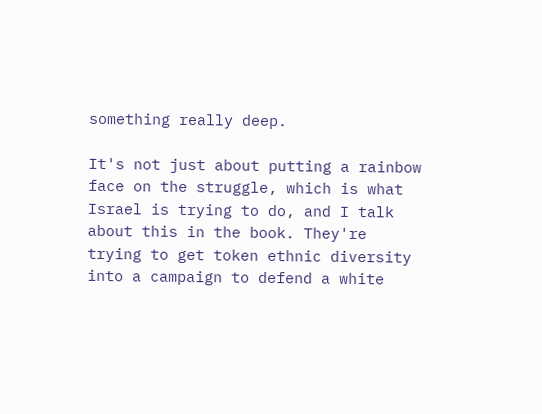something really deep.

It's not just about putting a rainbow face on the struggle, which is what Israel is trying to do, and I talk about this in the book. They're trying to get token ethnic diversity into a campaign to defend a white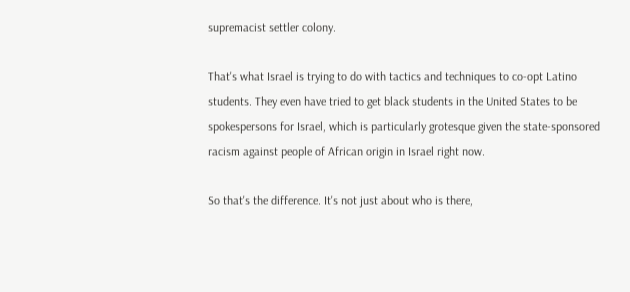supremacist settler colony.

That's what Israel is trying to do with tactics and techniques to co-opt Latino students. They even have tried to get black students in the United States to be spokespersons for Israel, which is particularly grotesque given the state-sponsored racism against people of African origin in Israel right now.

So that's the difference. It's not just about who is there,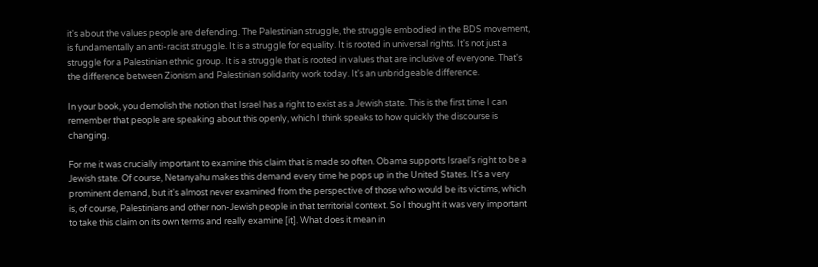it's about the values people are defending. The Palestinian struggle, the struggle embodied in the BDS movement, is fundamentally an anti-racist struggle. It is a struggle for equality. It is rooted in universal rights. It's not just a struggle for a Palestinian ethnic group. It is a struggle that is rooted in values that are inclusive of everyone. That's the difference between Zionism and Palestinian solidarity work today. It's an unbridgeable difference.

In your book, you demolish the notion that Israel has a right to exist as a Jewish state. This is the first time I can remember that people are speaking about this openly, which I think speaks to how quickly the discourse is changing.

For me it was crucially important to examine this claim that is made so often. Obama supports Israel's right to be a Jewish state. Of course, Netanyahu makes this demand every time he pops up in the United States. It's a very prominent demand, but it's almost never examined from the perspective of those who would be its victims, which is, of course, Palestinians and other non-Jewish people in that territorial context. So I thought it was very important to take this claim on its own terms and really examine [it]. What does it mean in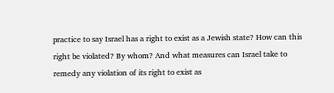practice to say Israel has a right to exist as a Jewish state? How can this right be violated? By whom? And what measures can Israel take to remedy any violation of its right to exist as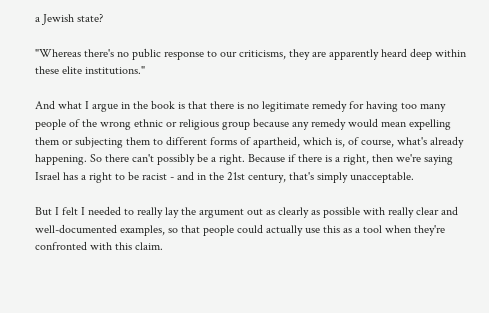a Jewish state?

"Whereas there's no public response to our criticisms, they are apparently heard deep within these elite institutions."

And what I argue in the book is that there is no legitimate remedy for having too many people of the wrong ethnic or religious group because any remedy would mean expelling them or subjecting them to different forms of apartheid, which is, of course, what's already happening. So there can't possibly be a right. Because if there is a right, then we're saying Israel has a right to be racist - and in the 21st century, that's simply unacceptable.

But I felt I needed to really lay the argument out as clearly as possible with really clear and well-documented examples, so that people could actually use this as a tool when they're confronted with this claim.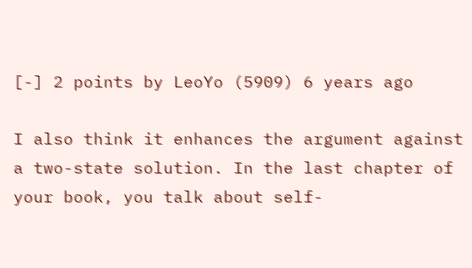[-] 2 points by LeoYo (5909) 6 years ago

I also think it enhances the argument against a two-state solution. In the last chapter of your book, you talk about self-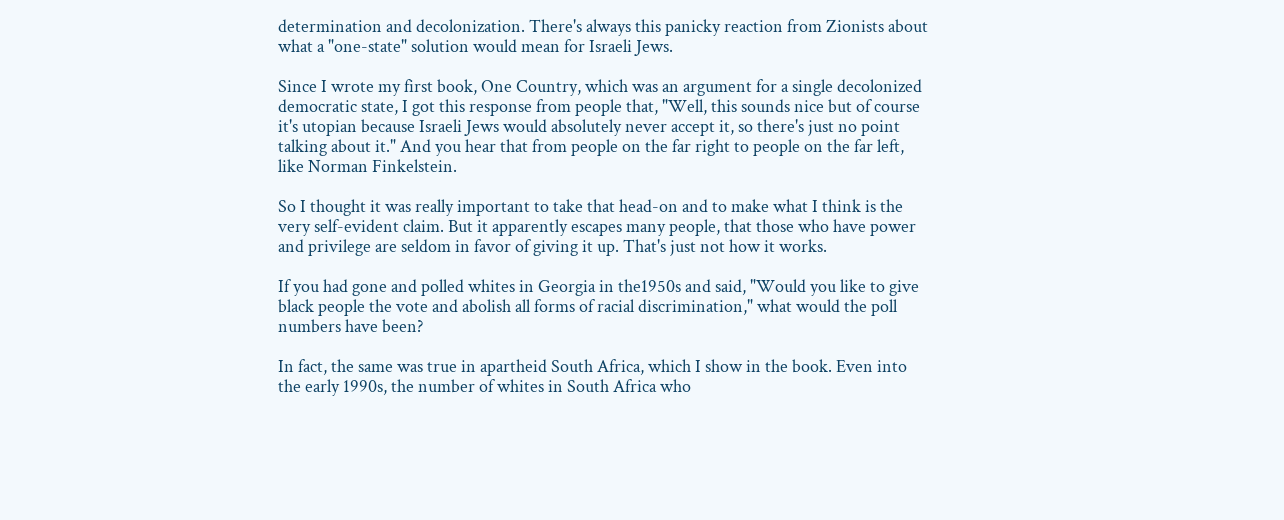determination and decolonization. There's always this panicky reaction from Zionists about what a "one-state" solution would mean for Israeli Jews.

Since I wrote my first book, One Country, which was an argument for a single decolonized democratic state, I got this response from people that, "Well, this sounds nice but of course it's utopian because Israeli Jews would absolutely never accept it, so there's just no point talking about it." And you hear that from people on the far right to people on the far left, like Norman Finkelstein.

So I thought it was really important to take that head-on and to make what I think is the very self-evident claim. But it apparently escapes many people, that those who have power and privilege are seldom in favor of giving it up. That's just not how it works.

If you had gone and polled whites in Georgia in the1950s and said, "Would you like to give black people the vote and abolish all forms of racial discrimination," what would the poll numbers have been?

In fact, the same was true in apartheid South Africa, which I show in the book. Even into the early 1990s, the number of whites in South Africa who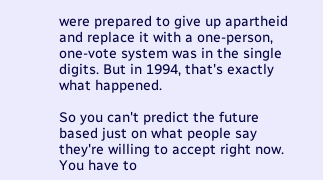were prepared to give up apartheid and replace it with a one-person, one-vote system was in the single digits. But in 1994, that's exactly what happened.

So you can't predict the future based just on what people say they're willing to accept right now. You have to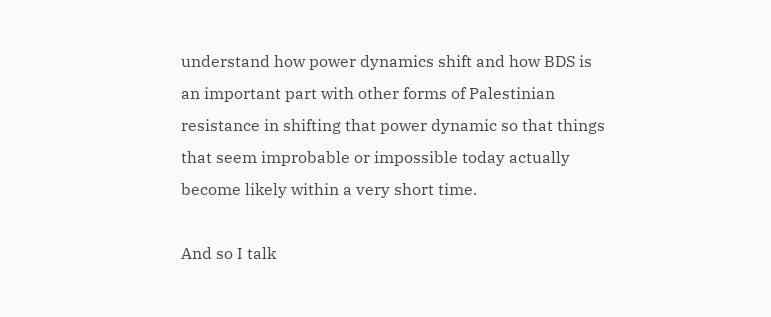understand how power dynamics shift and how BDS is an important part with other forms of Palestinian resistance in shifting that power dynamic so that things that seem improbable or impossible today actually become likely within a very short time.

And so I talk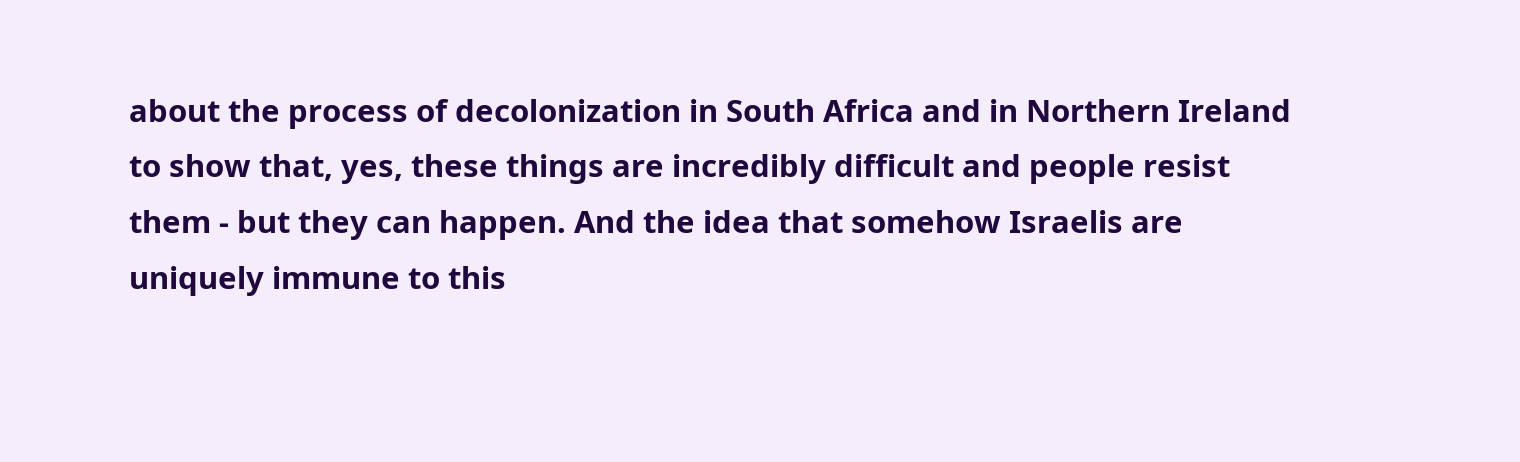about the process of decolonization in South Africa and in Northern Ireland to show that, yes, these things are incredibly difficult and people resist them - but they can happen. And the idea that somehow Israelis are uniquely immune to this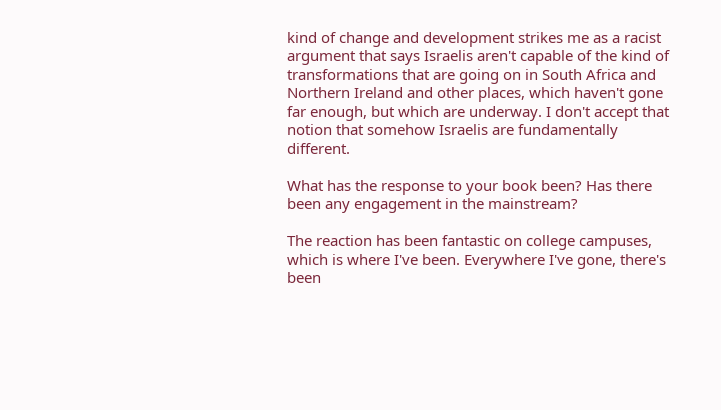kind of change and development strikes me as a racist argument that says Israelis aren't capable of the kind of transformations that are going on in South Africa and Northern Ireland and other places, which haven't gone far enough, but which are underway. I don't accept that notion that somehow Israelis are fundamentally different.

What has the response to your book been? Has there been any engagement in the mainstream?

The reaction has been fantastic on college campuses, which is where I've been. Everywhere I've gone, there's been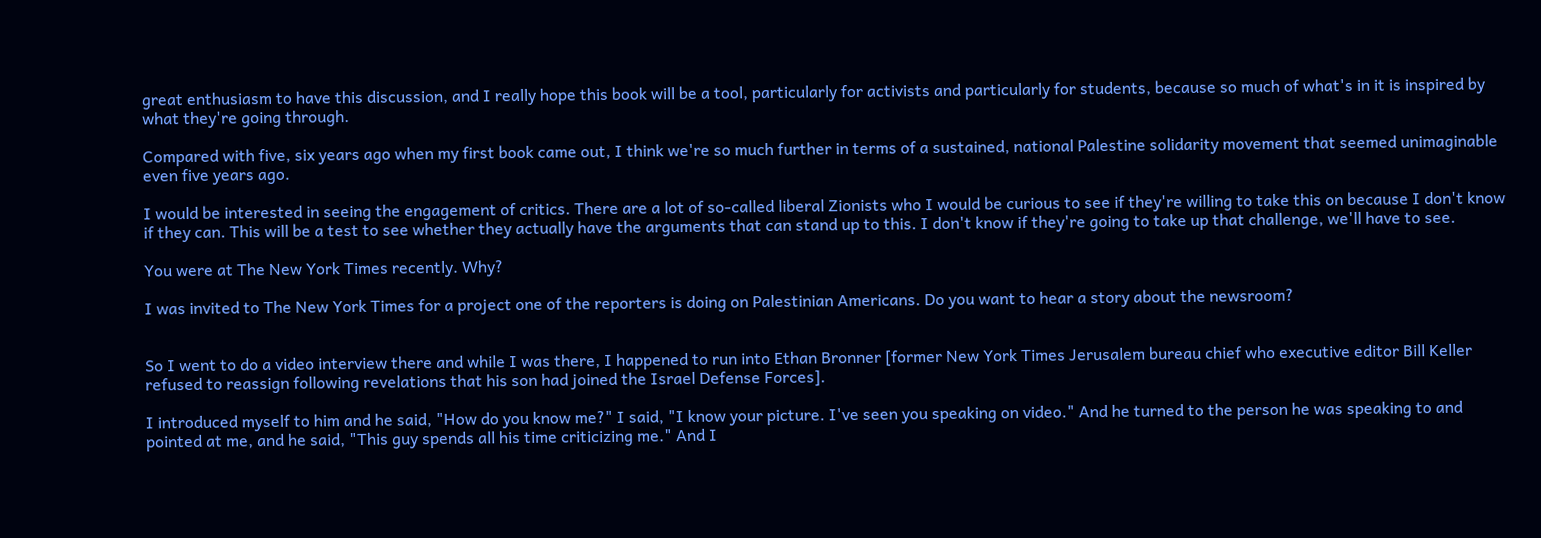great enthusiasm to have this discussion, and I really hope this book will be a tool, particularly for activists and particularly for students, because so much of what's in it is inspired by what they're going through.

Compared with five, six years ago when my first book came out, I think we're so much further in terms of a sustained, national Palestine solidarity movement that seemed unimaginable even five years ago.

I would be interested in seeing the engagement of critics. There are a lot of so-called liberal Zionists who I would be curious to see if they're willing to take this on because I don't know if they can. This will be a test to see whether they actually have the arguments that can stand up to this. I don't know if they're going to take up that challenge, we'll have to see.

You were at The New York Times recently. Why?

I was invited to The New York Times for a project one of the reporters is doing on Palestinian Americans. Do you want to hear a story about the newsroom?


So I went to do a video interview there and while I was there, I happened to run into Ethan Bronner [former New York Times Jerusalem bureau chief who executive editor Bill Keller refused to reassign following revelations that his son had joined the Israel Defense Forces].

I introduced myself to him and he said, "How do you know me?" I said, "I know your picture. I've seen you speaking on video." And he turned to the person he was speaking to and pointed at me, and he said, "This guy spends all his time criticizing me." And I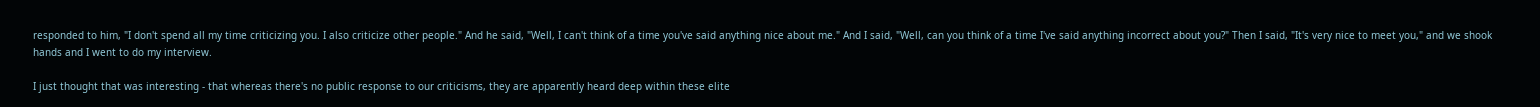responded to him, "I don't spend all my time criticizing you. I also criticize other people." And he said, "Well, I can't think of a time you've said anything nice about me." And I said, "Well, can you think of a time I've said anything incorrect about you?" Then I said, "It's very nice to meet you," and we shook hands and I went to do my interview.

I just thought that was interesting - that whereas there's no public response to our criticisms, they are apparently heard deep within these elite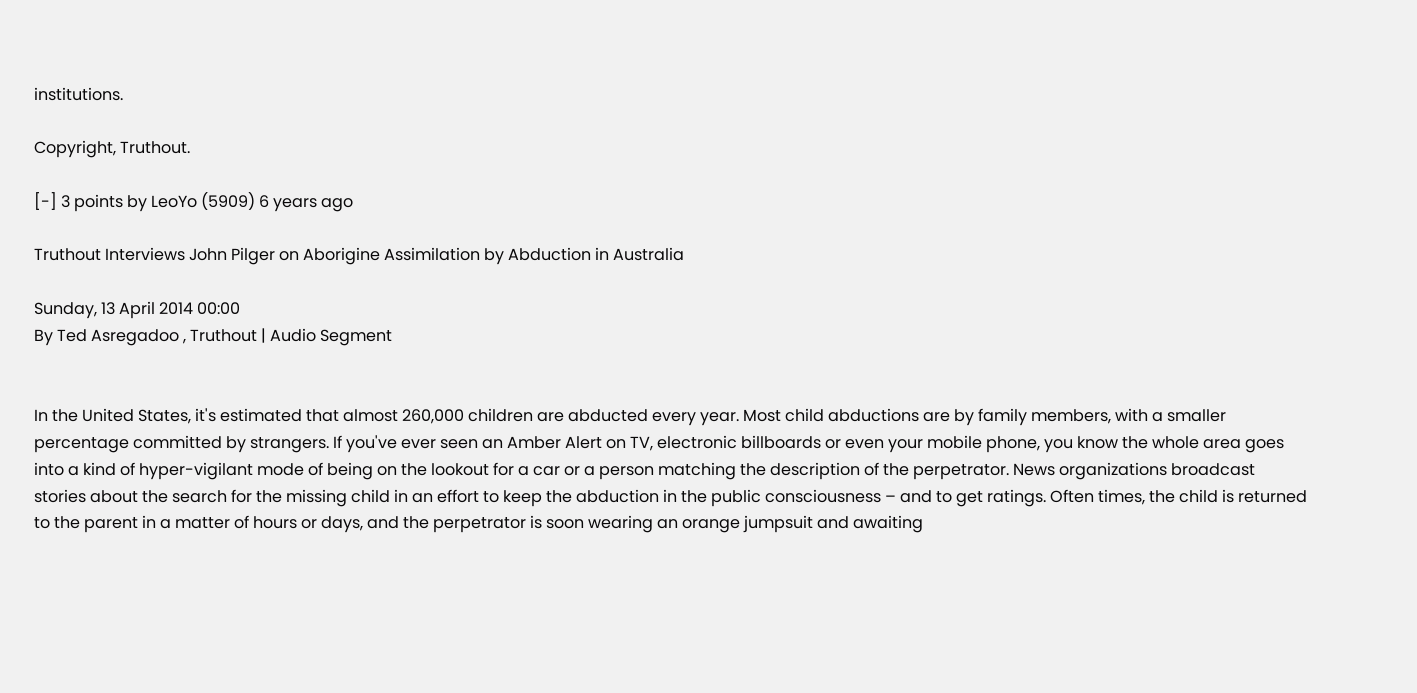institutions.

Copyright, Truthout.

[-] 3 points by LeoYo (5909) 6 years ago

Truthout Interviews John Pilger on Aborigine Assimilation by Abduction in Australia

Sunday, 13 April 2014 00:00
By Ted Asregadoo , Truthout | Audio Segment


In the United States, it's estimated that almost 260,000 children are abducted every year. Most child abductions are by family members, with a smaller percentage committed by strangers. If you've ever seen an Amber Alert on TV, electronic billboards or even your mobile phone, you know the whole area goes into a kind of hyper-vigilant mode of being on the lookout for a car or a person matching the description of the perpetrator. News organizations broadcast stories about the search for the missing child in an effort to keep the abduction in the public consciousness – and to get ratings. Often times, the child is returned to the parent in a matter of hours or days, and the perpetrator is soon wearing an orange jumpsuit and awaiting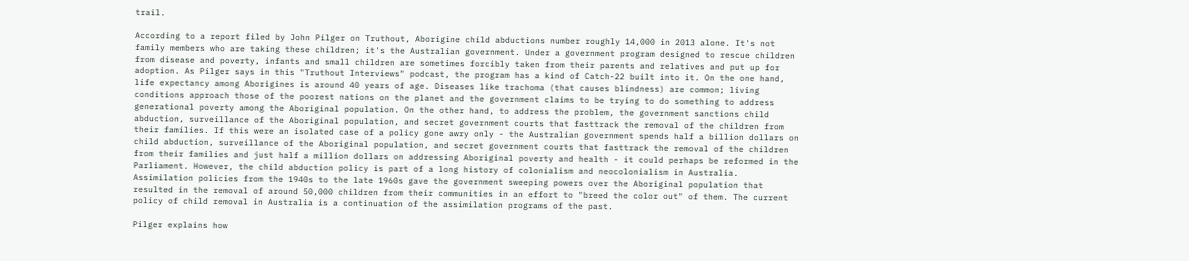trail.

According to a report filed by John Pilger on Truthout, Aborigine child abductions number roughly 14,000 in 2013 alone. It's not family members who are taking these children; it's the Australian government. Under a government program designed to rescue children from disease and poverty, infants and small children are sometimes forcibly taken from their parents and relatives and put up for adoption. As Pilger says in this "Truthout Interviews" podcast, the program has a kind of Catch-22 built into it. On the one hand, life expectancy among Aborigines is around 40 years of age. Diseases like trachoma (that causes blindness) are common; living conditions approach those of the poorest nations on the planet and the government claims to be trying to do something to address generational poverty among the Aboriginal population. On the other hand, to address the problem, the government sanctions child abduction, surveillance of the Aboriginal population, and secret government courts that fasttrack the removal of the children from their families. If this were an isolated case of a policy gone awry only - the Australian government spends half a billion dollars on child abduction, surveillance of the Aboriginal population, and secret government courts that fasttrack the removal of the children from their families and just half a million dollars on addressing Aboriginal poverty and health - it could perhaps be reformed in the Parliament. However, the child abduction policy is part of a long history of colonialism and neocolonialism in Australia. Assimilation policies from the 1940s to the late 1960s gave the government sweeping powers over the Aboriginal population that resulted in the removal of around 50,000 children from their communities in an effort to "breed the color out" of them. The current policy of child removal in Australia is a continuation of the assimilation programs of the past.

Pilger explains how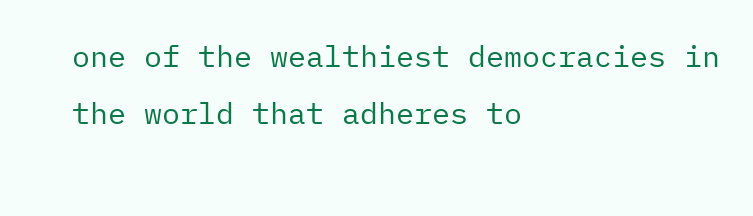one of the wealthiest democracies in the world that adheres to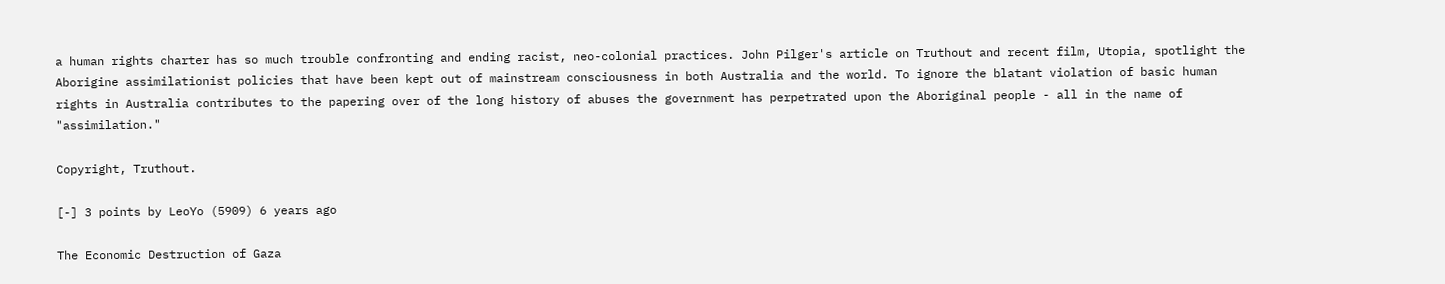a human rights charter has so much trouble confronting and ending racist, neo-colonial practices. John Pilger's article on Truthout and recent film, Utopia, spotlight the Aborigine assimilationist policies that have been kept out of mainstream consciousness in both Australia and the world. To ignore the blatant violation of basic human rights in Australia contributes to the papering over of the long history of abuses the government has perpetrated upon the Aboriginal people - all in the name of "assimilation."

Copyright, Truthout.

[-] 3 points by LeoYo (5909) 6 years ago

The Economic Destruction of Gaza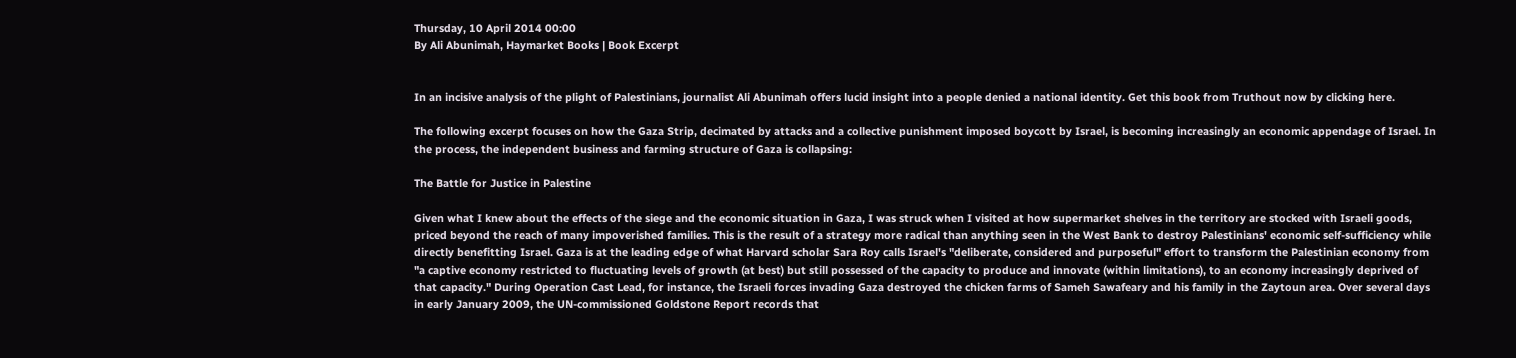Thursday, 10 April 2014 00:00
By Ali Abunimah, Haymarket Books | Book Excerpt


In an incisive analysis of the plight of Palestinians, journalist Ali Abunimah offers lucid insight into a people denied a national identity. Get this book from Truthout now by clicking here.

The following excerpt focuses on how the Gaza Strip, decimated by attacks and a collective punishment imposed boycott by Israel, is becoming increasingly an economic appendage of Israel. In the process, the independent business and farming structure of Gaza is collapsing:

The Battle for Justice in Palestine

Given what I knew about the effects of the siege and the economic situation in Gaza, I was struck when I visited at how supermarket shelves in the territory are stocked with Israeli goods, priced beyond the reach of many impoverished families. This is the result of a strategy more radical than anything seen in the West Bank to destroy Palestinians' economic self-sufficiency while directly benefitting Israel. Gaza is at the leading edge of what Harvard scholar Sara Roy calls Israel's "deliberate, considered and purposeful" effort to transform the Palestinian economy from "a captive economy restricted to fluctuating levels of growth (at best) but still possessed of the capacity to produce and innovate (within limitations), to an economy increasingly deprived of that capacity." During Operation Cast Lead, for instance, the Israeli forces invading Gaza destroyed the chicken farms of Sameh Sawafeary and his family in the Zaytoun area. Over several days in early January 2009, the UN-commissioned Goldstone Report records that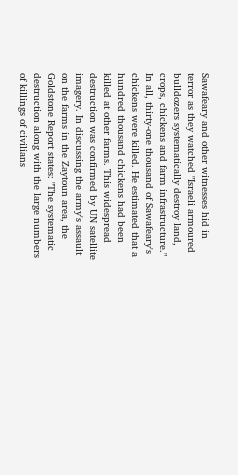Sawafeary and other witnesses hid in terror as they watched "Israeli armoured bulldozers systematically destroy land, crops, chickens and farm infrastructure." In all, thirty-one thousand of Sawafeary's chickens were killed. He estimated that a hundred thousand chickens had been killed at other farms. This widespread destruction was confirmed by UN satellite imagery. In discussing the army's assault on the farms in the Zaytoun area, the Goldstone Report states: "The systematic destruction along with the large numbers of killings of civilians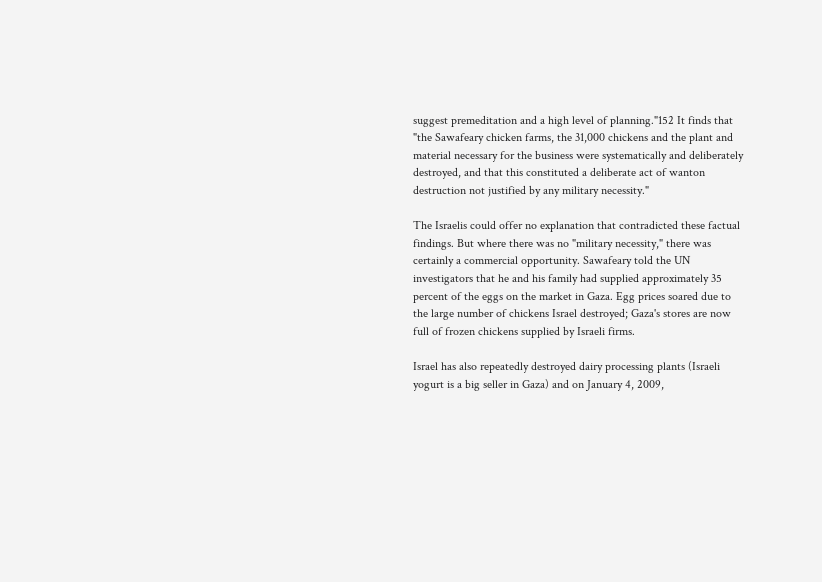suggest premeditation and a high level of planning."152 It finds that "the Sawafeary chicken farms, the 31,000 chickens and the plant and material necessary for the business were systematically and deliberately destroyed, and that this constituted a deliberate act of wanton destruction not justified by any military necessity."

The Israelis could offer no explanation that contradicted these factual findings. But where there was no "military necessity," there was certainly a commercial opportunity. Sawafeary told the UN investigators that he and his family had supplied approximately 35 percent of the eggs on the market in Gaza. Egg prices soared due to the large number of chickens Israel destroyed; Gaza's stores are now full of frozen chickens supplied by Israeli firms.

Israel has also repeatedly destroyed dairy processing plants (Israeli yogurt is a big seller in Gaza) and on January 4, 2009,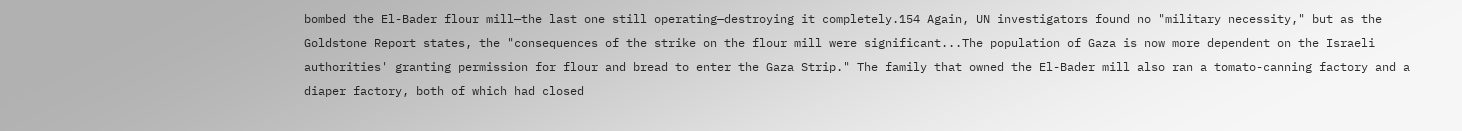bombed the El-Bader flour mill—the last one still operating—destroying it completely.154 Again, UN investigators found no "military necessity," but as the Goldstone Report states, the "consequences of the strike on the flour mill were significant...The population of Gaza is now more dependent on the Israeli authorities' granting permission for flour and bread to enter the Gaza Strip." The family that owned the El-Bader mill also ran a tomato-canning factory and a diaper factory, both of which had closed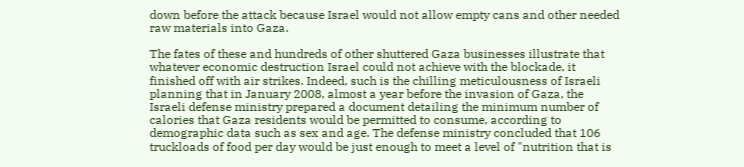down before the attack because Israel would not allow empty cans and other needed raw materials into Gaza.

The fates of these and hundreds of other shuttered Gaza businesses illustrate that whatever economic destruction Israel could not achieve with the blockade, it finished off with air strikes. Indeed, such is the chilling meticulousness of Israeli planning that in January 2008, almost a year before the invasion of Gaza, the Israeli defense ministry prepared a document detailing the minimum number of calories that Gaza residents would be permitted to consume, according to demographic data such as sex and age. The defense ministry concluded that 106 truckloads of food per day would be just enough to meet a level of "nutrition that is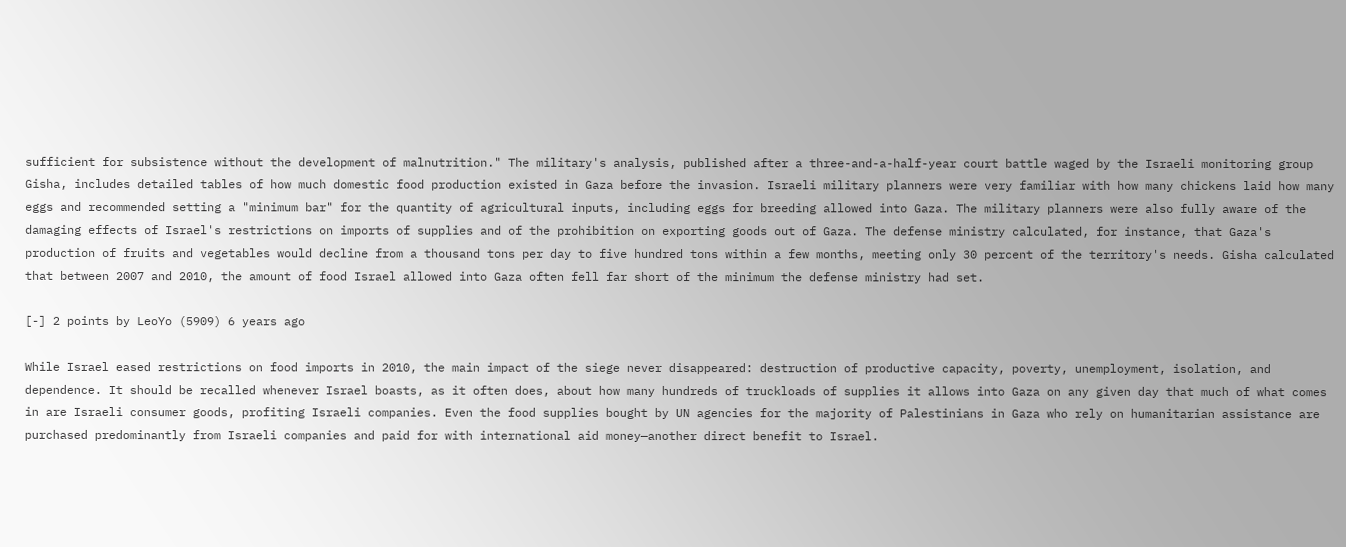sufficient for subsistence without the development of malnutrition." The military's analysis, published after a three-and-a-half-year court battle waged by the Israeli monitoring group Gisha, includes detailed tables of how much domestic food production existed in Gaza before the invasion. Israeli military planners were very familiar with how many chickens laid how many eggs and recommended setting a "minimum bar" for the quantity of agricultural inputs, including eggs for breeding allowed into Gaza. The military planners were also fully aware of the damaging effects of Israel's restrictions on imports of supplies and of the prohibition on exporting goods out of Gaza. The defense ministry calculated, for instance, that Gaza's production of fruits and vegetables would decline from a thousand tons per day to five hundred tons within a few months, meeting only 30 percent of the territory's needs. Gisha calculated that between 2007 and 2010, the amount of food Israel allowed into Gaza often fell far short of the minimum the defense ministry had set.

[-] 2 points by LeoYo (5909) 6 years ago

While Israel eased restrictions on food imports in 2010, the main impact of the siege never disappeared: destruction of productive capacity, poverty, unemployment, isolation, and dependence. It should be recalled whenever Israel boasts, as it often does, about how many hundreds of truckloads of supplies it allows into Gaza on any given day that much of what comes in are Israeli consumer goods, profiting Israeli companies. Even the food supplies bought by UN agencies for the majority of Palestinians in Gaza who rely on humanitarian assistance are purchased predominantly from Israeli companies and paid for with international aid money—another direct benefit to Israel.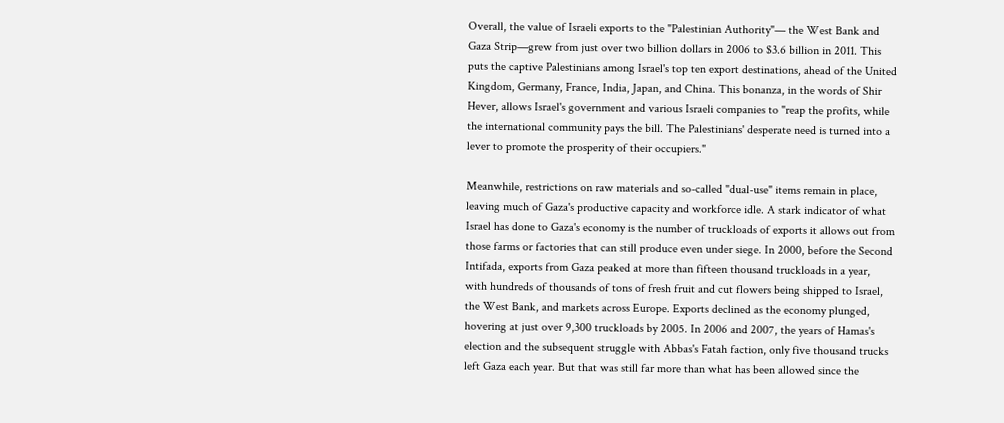Overall, the value of Israeli exports to the "Palestinian Authority"— the West Bank and Gaza Strip—grew from just over two billion dollars in 2006 to $3.6 billion in 2011. This puts the captive Palestinians among Israel's top ten export destinations, ahead of the United Kingdom, Germany, France, India, Japan, and China. This bonanza, in the words of Shir Hever, allows Israel's government and various Israeli companies to "reap the profits, while the international community pays the bill. The Palestinians' desperate need is turned into a lever to promote the prosperity of their occupiers."

Meanwhile, restrictions on raw materials and so-called "dual-use" items remain in place, leaving much of Gaza's productive capacity and workforce idle. A stark indicator of what Israel has done to Gaza's economy is the number of truckloads of exports it allows out from those farms or factories that can still produce even under siege. In 2000, before the Second Intifada, exports from Gaza peaked at more than fifteen thousand truckloads in a year, with hundreds of thousands of tons of fresh fruit and cut flowers being shipped to Israel, the West Bank, and markets across Europe. Exports declined as the economy plunged, hovering at just over 9,300 truckloads by 2005. In 2006 and 2007, the years of Hamas's election and the subsequent struggle with Abbas's Fatah faction, only five thousand trucks left Gaza each year. But that was still far more than what has been allowed since the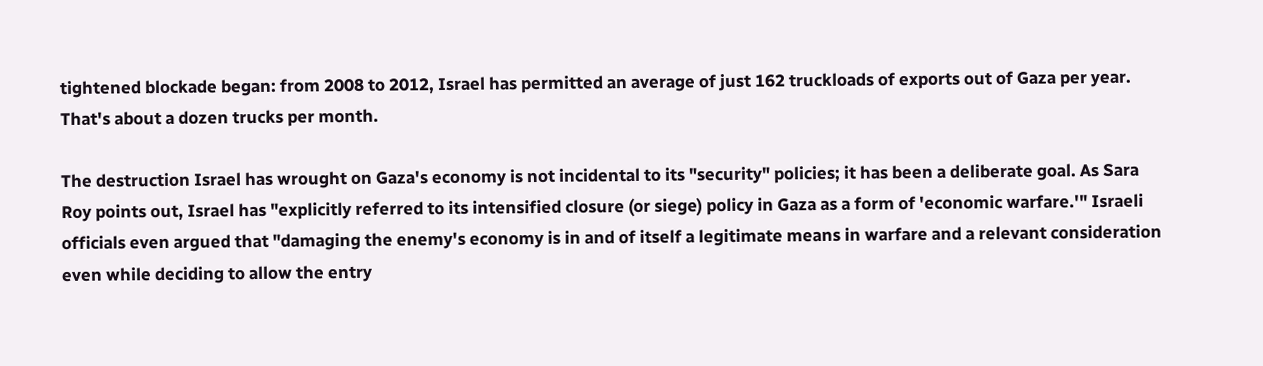tightened blockade began: from 2008 to 2012, Israel has permitted an average of just 162 truckloads of exports out of Gaza per year. That's about a dozen trucks per month.

The destruction Israel has wrought on Gaza's economy is not incidental to its "security" policies; it has been a deliberate goal. As Sara Roy points out, Israel has "explicitly referred to its intensified closure (or siege) policy in Gaza as a form of 'economic warfare.'" Israeli officials even argued that "damaging the enemy's economy is in and of itself a legitimate means in warfare and a relevant consideration even while deciding to allow the entry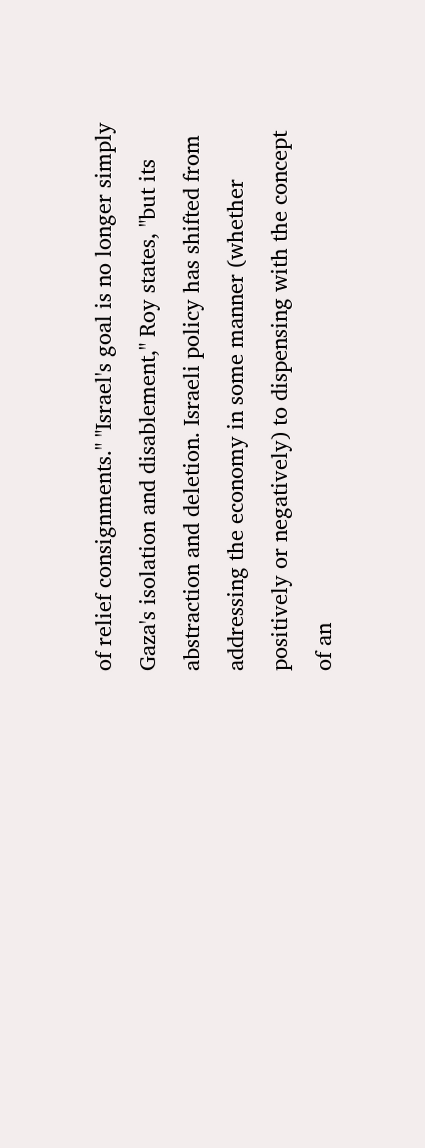of relief consignments." "Israel's goal is no longer simply Gaza's isolation and disablement," Roy states, "but its abstraction and deletion. Israeli policy has shifted from addressing the economy in some manner (whether positively or negatively) to dispensing with the concept of an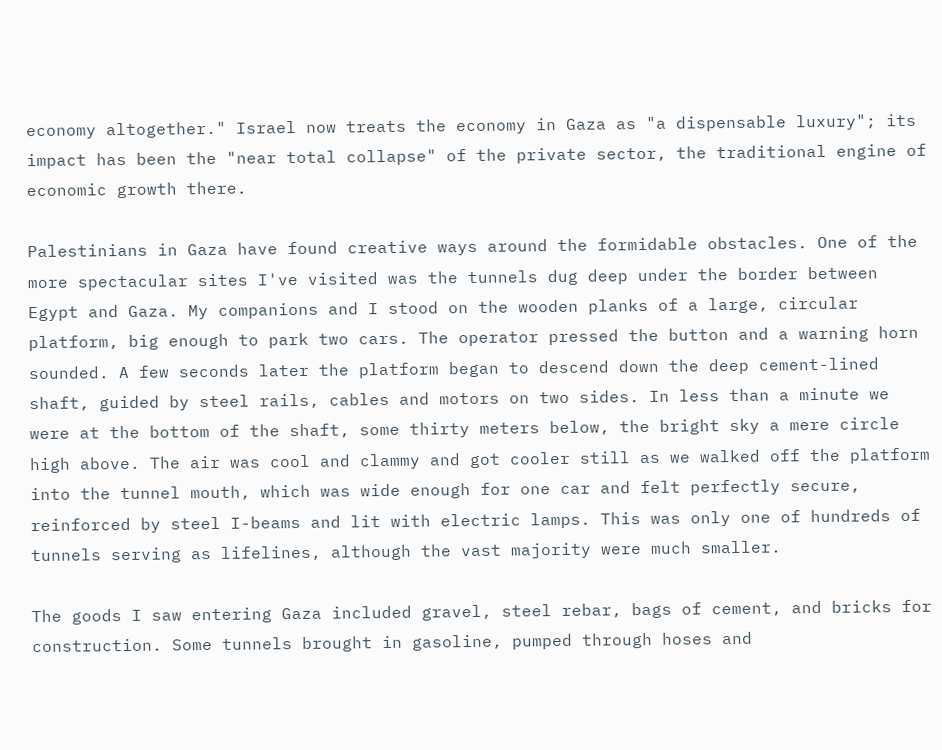economy altogether." Israel now treats the economy in Gaza as "a dispensable luxury"; its impact has been the "near total collapse" of the private sector, the traditional engine of economic growth there.

Palestinians in Gaza have found creative ways around the formidable obstacles. One of the more spectacular sites I've visited was the tunnels dug deep under the border between Egypt and Gaza. My companions and I stood on the wooden planks of a large, circular platform, big enough to park two cars. The operator pressed the button and a warning horn sounded. A few seconds later the platform began to descend down the deep cement-lined shaft, guided by steel rails, cables and motors on two sides. In less than a minute we were at the bottom of the shaft, some thirty meters below, the bright sky a mere circle high above. The air was cool and clammy and got cooler still as we walked off the platform into the tunnel mouth, which was wide enough for one car and felt perfectly secure, reinforced by steel I-beams and lit with electric lamps. This was only one of hundreds of tunnels serving as lifelines, although the vast majority were much smaller.

The goods I saw entering Gaza included gravel, steel rebar, bags of cement, and bricks for construction. Some tunnels brought in gasoline, pumped through hoses and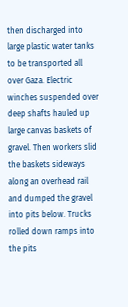then discharged into large plastic water tanks to be transported all over Gaza. Electric winches suspended over deep shafts hauled up large canvas baskets of gravel. Then workers slid the baskets sideways along an overhead rail and dumped the gravel into pits below. Trucks rolled down ramps into the pits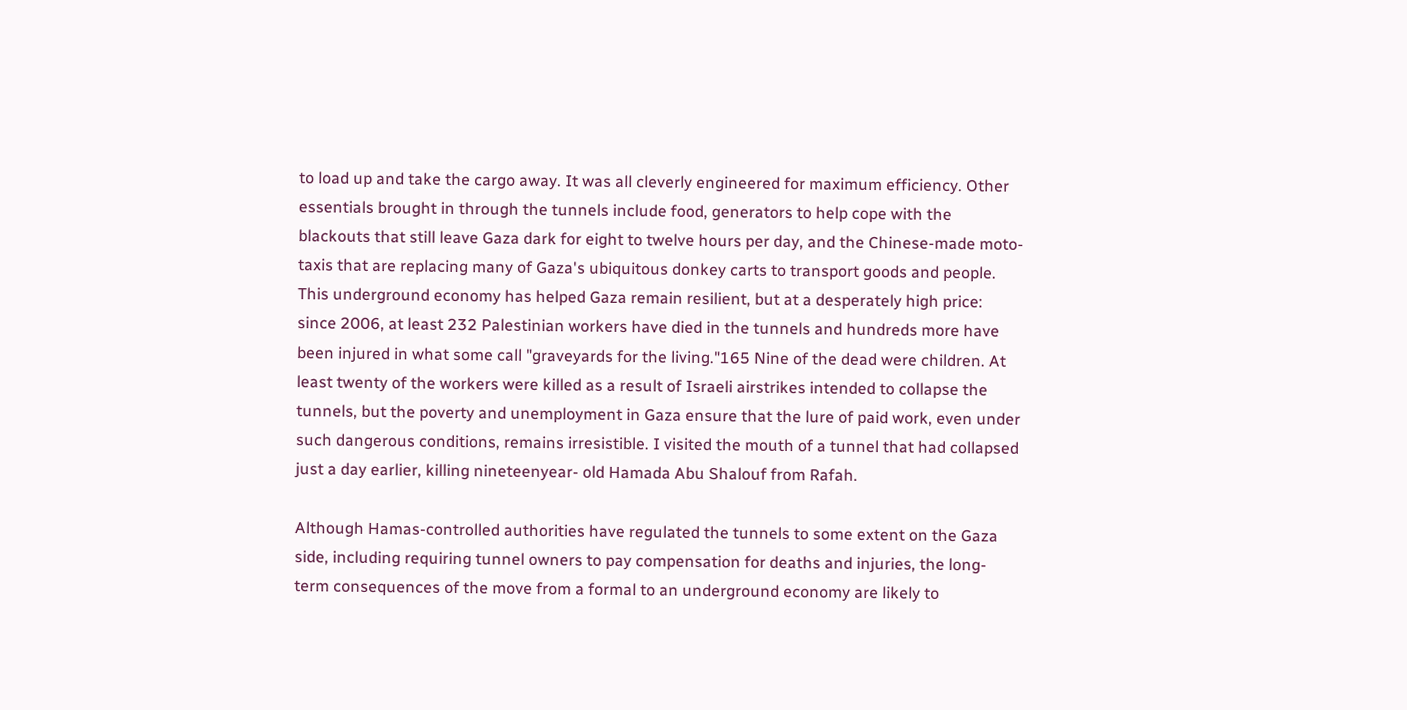to load up and take the cargo away. It was all cleverly engineered for maximum efficiency. Other essentials brought in through the tunnels include food, generators to help cope with the blackouts that still leave Gaza dark for eight to twelve hours per day, and the Chinese-made moto-taxis that are replacing many of Gaza's ubiquitous donkey carts to transport goods and people. This underground economy has helped Gaza remain resilient, but at a desperately high price: since 2006, at least 232 Palestinian workers have died in the tunnels and hundreds more have been injured in what some call "graveyards for the living."165 Nine of the dead were children. At least twenty of the workers were killed as a result of Israeli airstrikes intended to collapse the tunnels, but the poverty and unemployment in Gaza ensure that the lure of paid work, even under such dangerous conditions, remains irresistible. I visited the mouth of a tunnel that had collapsed just a day earlier, killing nineteenyear- old Hamada Abu Shalouf from Rafah.

Although Hamas-controlled authorities have regulated the tunnels to some extent on the Gaza side, including requiring tunnel owners to pay compensation for deaths and injuries, the long-term consequences of the move from a formal to an underground economy are likely to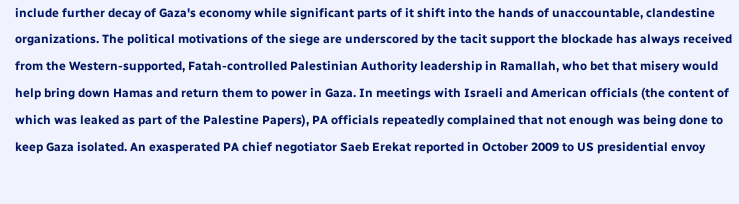include further decay of Gaza's economy while significant parts of it shift into the hands of unaccountable, clandestine organizations. The political motivations of the siege are underscored by the tacit support the blockade has always received from the Western-supported, Fatah-controlled Palestinian Authority leadership in Ramallah, who bet that misery would help bring down Hamas and return them to power in Gaza. In meetings with Israeli and American officials (the content of which was leaked as part of the Palestine Papers), PA officials repeatedly complained that not enough was being done to keep Gaza isolated. An exasperated PA chief negotiator Saeb Erekat reported in October 2009 to US presidential envoy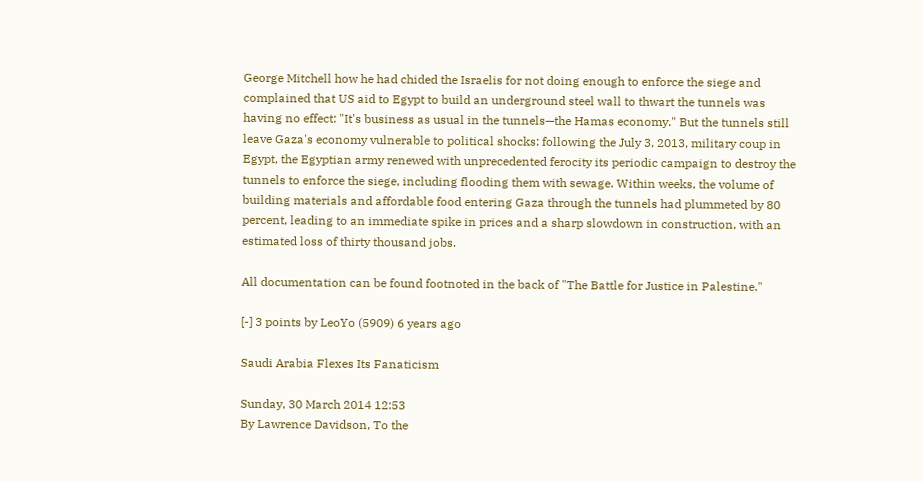George Mitchell how he had chided the Israelis for not doing enough to enforce the siege and complained that US aid to Egypt to build an underground steel wall to thwart the tunnels was having no effect: "It's business as usual in the tunnels—the Hamas economy." But the tunnels still leave Gaza's economy vulnerable to political shocks: following the July 3, 2013, military coup in Egypt, the Egyptian army renewed with unprecedented ferocity its periodic campaign to destroy the tunnels to enforce the siege, including flooding them with sewage. Within weeks, the volume of building materials and affordable food entering Gaza through the tunnels had plummeted by 80 percent, leading to an immediate spike in prices and a sharp slowdown in construction, with an estimated loss of thirty thousand jobs.

All documentation can be found footnoted in the back of "The Battle for Justice in Palestine."

[-] 3 points by LeoYo (5909) 6 years ago

Saudi Arabia Flexes Its Fanaticism

Sunday, 30 March 2014 12:53
By Lawrence Davidson, To the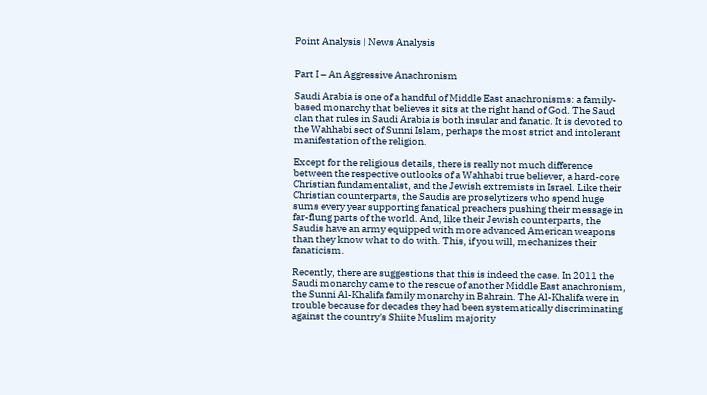Point Analysis | News Analysis


Part I – An Aggressive Anachronism

Saudi Arabia is one of a handful of Middle East anachronisms: a family-based monarchy that believes it sits at the right hand of God. The Saud clan that rules in Saudi Arabia is both insular and fanatic. It is devoted to the Wahhabi sect of Sunni Islam, perhaps the most strict and intolerant manifestation of the religion.

Except for the religious details, there is really not much difference between the respective outlooks of a Wahhabi true believer, a hard-core Christian fundamentalist, and the Jewish extremists in Israel. Like their Christian counterparts, the Saudis are proselytizers who spend huge sums every year supporting fanatical preachers pushing their message in far-flung parts of the world. And, like their Jewish counterparts, the Saudis have an army equipped with more advanced American weapons than they know what to do with. This, if you will, mechanizes their fanaticism.

Recently, there are suggestions that this is indeed the case. In 2011 the Saudi monarchy came to the rescue of another Middle East anachronism, the Sunni Al-Khalifa family monarchy in Bahrain. The Al-Khalifa were in trouble because for decades they had been systematically discriminating against the country's Shiite Muslim majority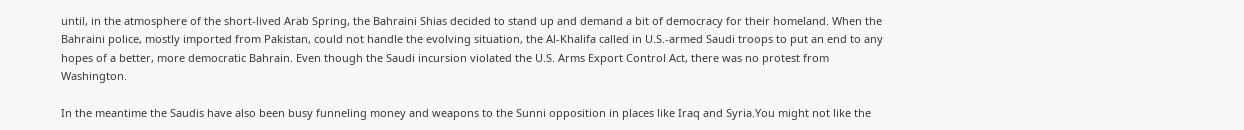until, in the atmosphere of the short-lived Arab Spring, the Bahraini Shias decided to stand up and demand a bit of democracy for their homeland. When the Bahraini police, mostly imported from Pakistan, could not handle the evolving situation, the Al-Khalifa called in U.S.-armed Saudi troops to put an end to any hopes of a better, more democratic Bahrain. Even though the Saudi incursion violated the U.S. Arms Export Control Act, there was no protest from Washington.

In the meantime the Saudis have also been busy funneling money and weapons to the Sunni opposition in places like Iraq and Syria.You might not like the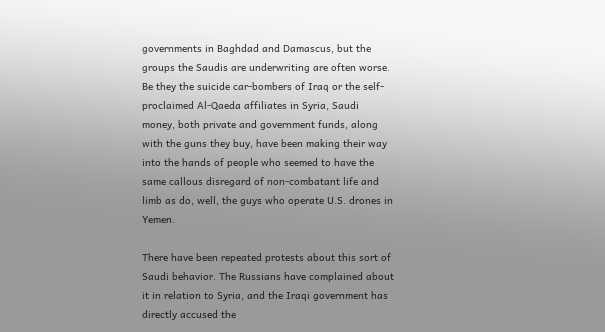governments in Baghdad and Damascus, but the groups the Saudis are underwriting are often worse. Be they the suicide car-bombers of Iraq or the self-proclaimed Al-Qaeda affiliates in Syria, Saudi money, both private and government funds, along with the guns they buy, have been making their way into the hands of people who seemed to have the same callous disregard of non-combatant life and limb as do, well, the guys who operate U.S. drones in Yemen.

There have been repeated protests about this sort of Saudi behavior. The Russians have complained about it in relation to Syria, and the Iraqi government has directly accused the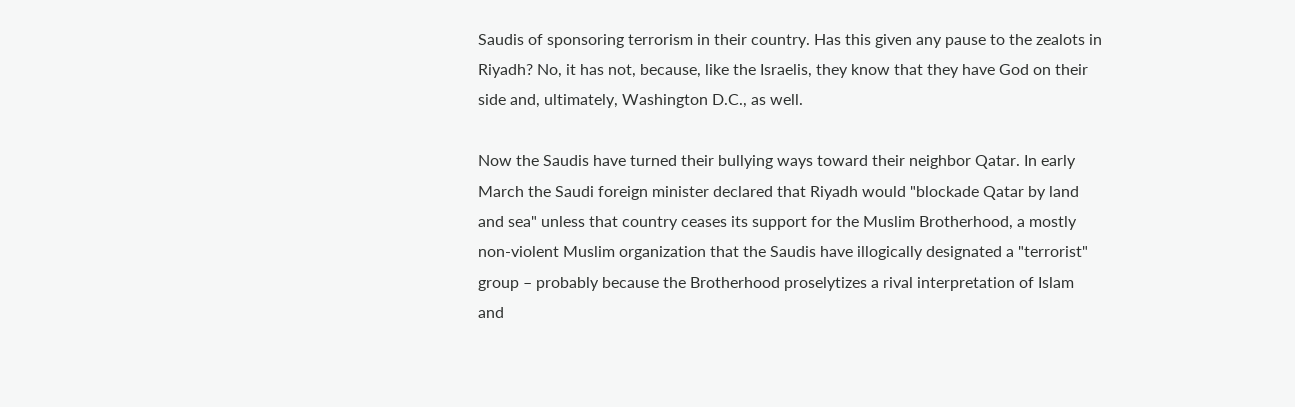Saudis of sponsoring terrorism in their country. Has this given any pause to the zealots in Riyadh? No, it has not, because, like the Israelis, they know that they have God on their side and, ultimately, Washington D.C., as well.

Now the Saudis have turned their bullying ways toward their neighbor Qatar. In early March the Saudi foreign minister declared that Riyadh would "blockade Qatar by land and sea" unless that country ceases its support for the Muslim Brotherhood, a mostly non-violent Muslim organization that the Saudis have illogically designated a "terrorist" group – probably because the Brotherhood proselytizes a rival interpretation of Islam and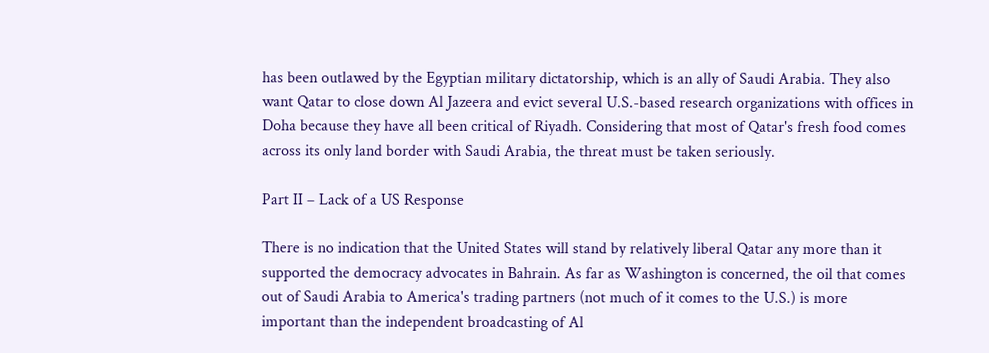has been outlawed by the Egyptian military dictatorship, which is an ally of Saudi Arabia. They also want Qatar to close down Al Jazeera and evict several U.S.-based research organizations with offices in Doha because they have all been critical of Riyadh. Considering that most of Qatar's fresh food comes across its only land border with Saudi Arabia, the threat must be taken seriously.

Part II – Lack of a US Response

There is no indication that the United States will stand by relatively liberal Qatar any more than it supported the democracy advocates in Bahrain. As far as Washington is concerned, the oil that comes out of Saudi Arabia to America's trading partners (not much of it comes to the U.S.) is more important than the independent broadcasting of Al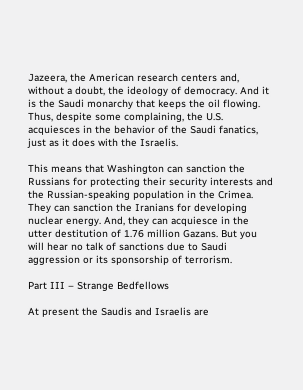Jazeera, the American research centers and, without a doubt, the ideology of democracy. And it is the Saudi monarchy that keeps the oil flowing. Thus, despite some complaining, the U.S. acquiesces in the behavior of the Saudi fanatics, just as it does with the Israelis.

This means that Washington can sanction the Russians for protecting their security interests and the Russian-speaking population in the Crimea. They can sanction the Iranians for developing nuclear energy. And, they can acquiesce in the utter destitution of 1.76 million Gazans. But you will hear no talk of sanctions due to Saudi aggression or its sponsorship of terrorism.

Part III – Strange Bedfellows

At present the Saudis and Israelis are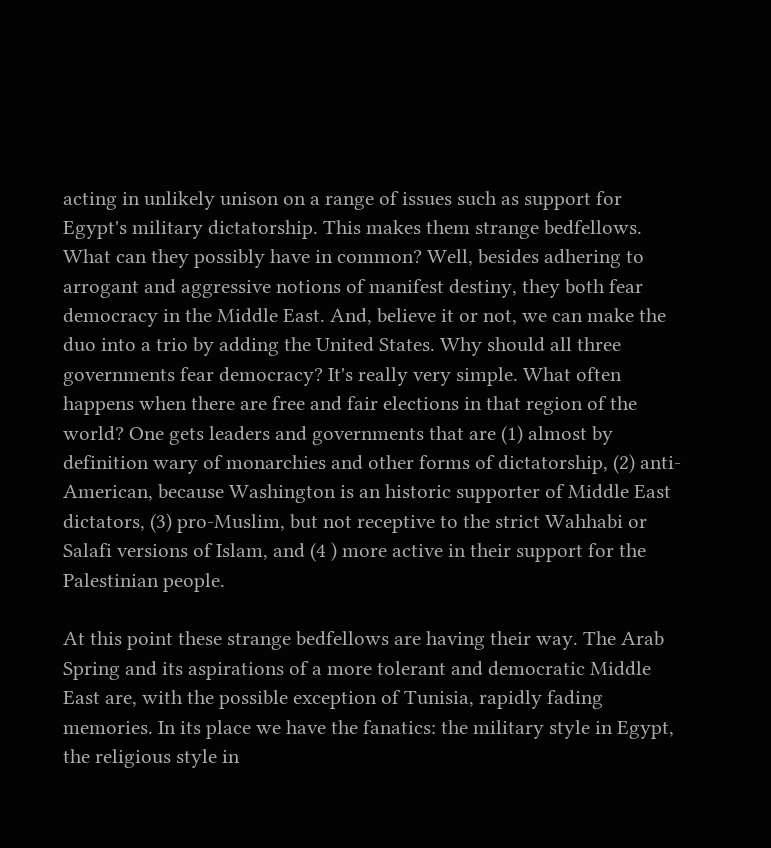acting in unlikely unison on a range of issues such as support for Egypt's military dictatorship. This makes them strange bedfellows. What can they possibly have in common? Well, besides adhering to arrogant and aggressive notions of manifest destiny, they both fear democracy in the Middle East. And, believe it or not, we can make the duo into a trio by adding the United States. Why should all three governments fear democracy? It's really very simple. What often happens when there are free and fair elections in that region of the world? One gets leaders and governments that are (1) almost by definition wary of monarchies and other forms of dictatorship, (2) anti-American, because Washington is an historic supporter of Middle East dictators, (3) pro-Muslim, but not receptive to the strict Wahhabi or Salafi versions of Islam, and (4 ) more active in their support for the Palestinian people.

At this point these strange bedfellows are having their way. The Arab Spring and its aspirations of a more tolerant and democratic Middle East are, with the possible exception of Tunisia, rapidly fading memories. In its place we have the fanatics: the military style in Egypt, the religious style in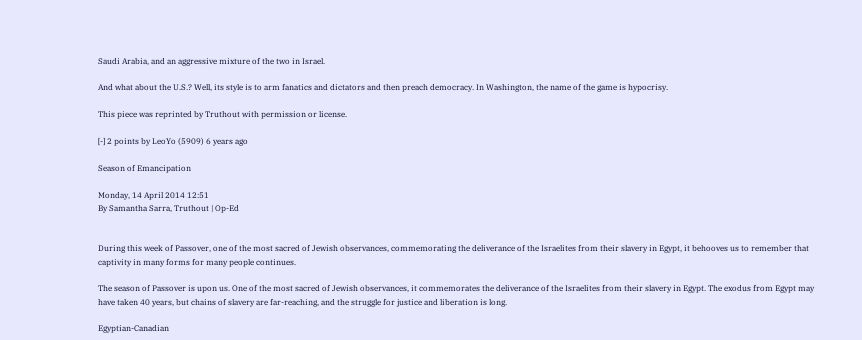Saudi Arabia, and an aggressive mixture of the two in Israel.

And what about the U.S.? Well, its style is to arm fanatics and dictators and then preach democracy. In Washington, the name of the game is hypocrisy.

This piece was reprinted by Truthout with permission or license.

[-] 2 points by LeoYo (5909) 6 years ago

Season of Emancipation

Monday, 14 April 2014 12:51
By Samantha Sarra, Truthout | Op-Ed


During this week of Passover, one of the most sacred of Jewish observances, commemorating the deliverance of the Israelites from their slavery in Egypt, it behooves us to remember that captivity in many forms for many people continues.

The season of Passover is upon us. One of the most sacred of Jewish observances, it commemorates the deliverance of the Israelites from their slavery in Egypt. The exodus from Egypt may have taken 40 years, but chains of slavery are far-reaching, and the struggle for justice and liberation is long.

Egyptian-Canadian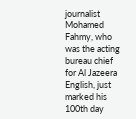journalist Mohamed Fahmy, who was the acting bureau chief for Al Jazeera English, just marked his 100th day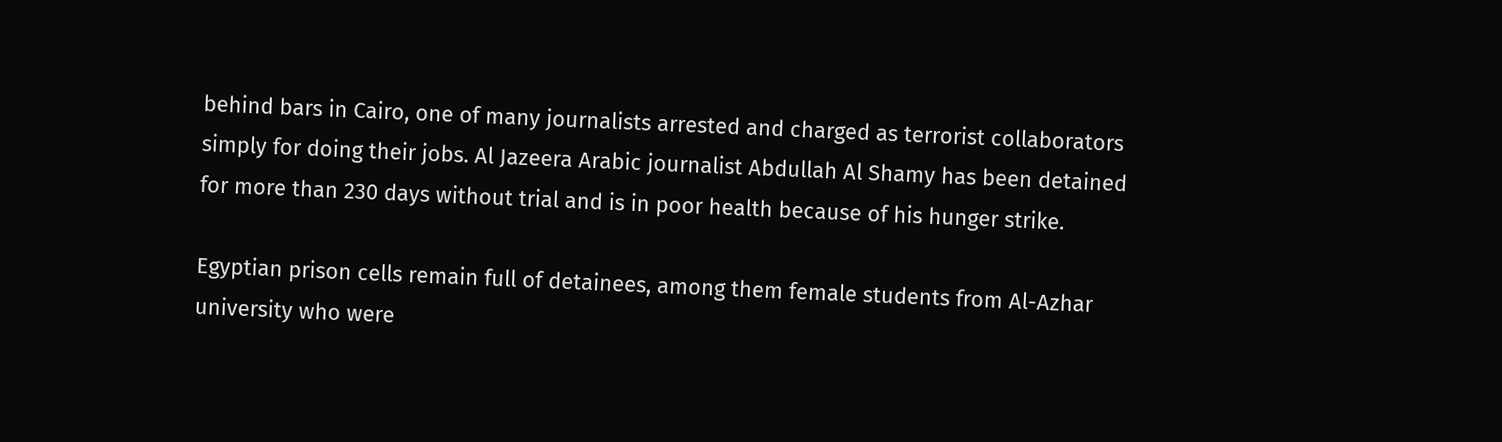behind bars in Cairo, one of many journalists arrested and charged as terrorist collaborators simply for doing their jobs. Al Jazeera Arabic journalist Abdullah Al Shamy has been detained for more than 230 days without trial and is in poor health because of his hunger strike.

Egyptian prison cells remain full of detainees, among them female students from Al-Azhar university who were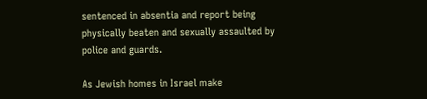sentenced in absentia and report being physically beaten and sexually assaulted by police and guards.

As Jewish homes in Israel make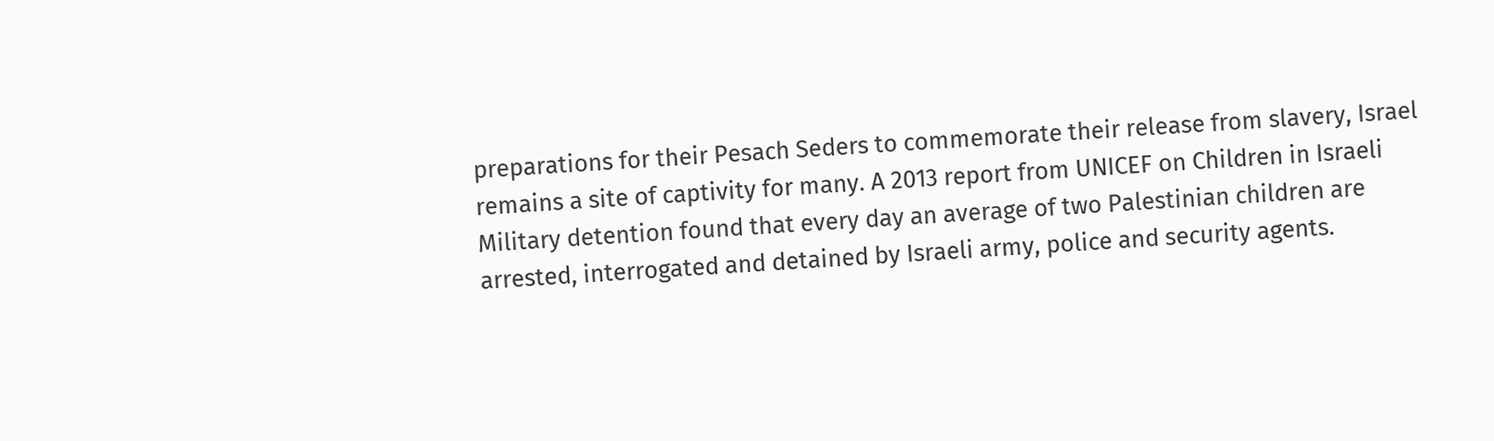preparations for their Pesach Seders to commemorate their release from slavery, Israel remains a site of captivity for many. A 2013 report from UNICEF on Children in Israeli Military detention found that every day an average of two Palestinian children are arrested, interrogated and detained by Israeli army, police and security agents.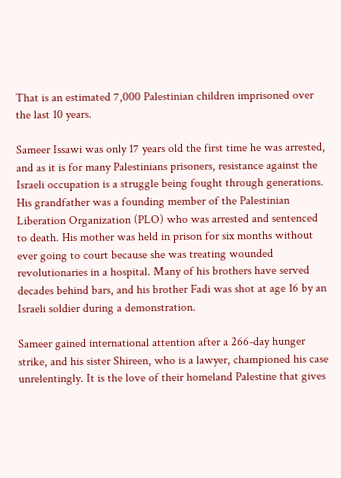That is an estimated 7,000 Palestinian children imprisoned over the last 10 years.

Sameer Issawi was only 17 years old the first time he was arrested, and as it is for many Palestinians prisoners, resistance against the Israeli occupation is a struggle being fought through generations. His grandfather was a founding member of the Palestinian Liberation Organization (PLO) who was arrested and sentenced to death. His mother was held in prison for six months without ever going to court because she was treating wounded revolutionaries in a hospital. Many of his brothers have served decades behind bars, and his brother Fadi was shot at age 16 by an Israeli soldier during a demonstration.

Sameer gained international attention after a 266-day hunger strike, and his sister Shireen, who is a lawyer, championed his case unrelentingly. It is the love of their homeland Palestine that gives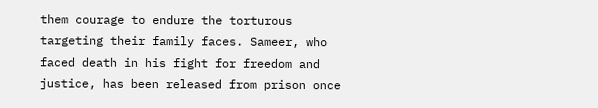them courage to endure the torturous targeting their family faces. Sameer, who faced death in his fight for freedom and justice, has been released from prison once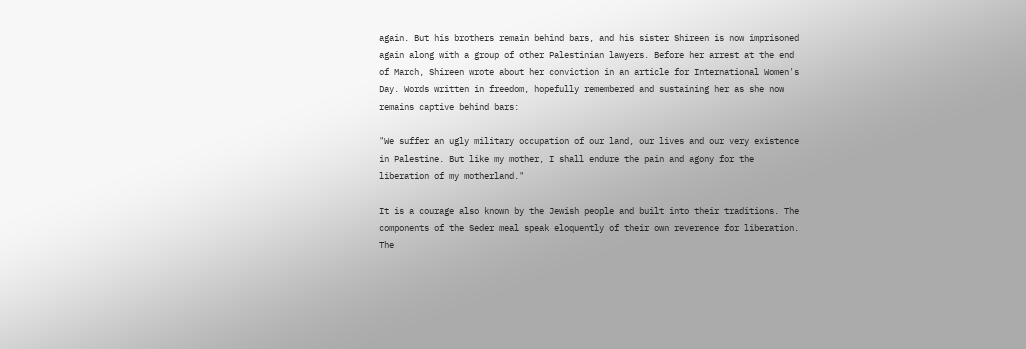again. But his brothers remain behind bars, and his sister Shireen is now imprisoned again along with a group of other Palestinian lawyers. Before her arrest at the end of March, Shireen wrote about her conviction in an article for International Women's Day. Words written in freedom, hopefully remembered and sustaining her as she now remains captive behind bars:

"We suffer an ugly military occupation of our land, our lives and our very existence in Palestine. But like my mother, I shall endure the pain and agony for the liberation of my motherland."

It is a courage also known by the Jewish people and built into their traditions. The components of the Seder meal speak eloquently of their own reverence for liberation. The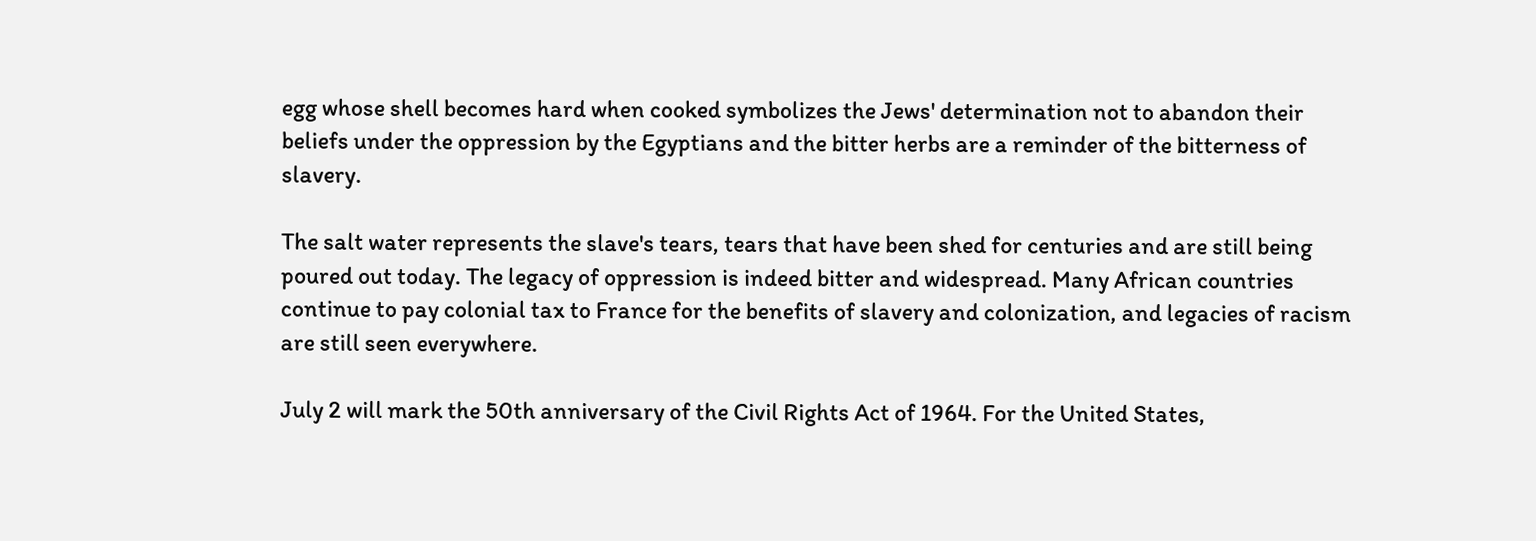egg whose shell becomes hard when cooked symbolizes the Jews' determination not to abandon their beliefs under the oppression by the Egyptians and the bitter herbs are a reminder of the bitterness of slavery.

The salt water represents the slave's tears, tears that have been shed for centuries and are still being poured out today. The legacy of oppression is indeed bitter and widespread. Many African countries continue to pay colonial tax to France for the benefits of slavery and colonization, and legacies of racism are still seen everywhere.

July 2 will mark the 50th anniversary of the Civil Rights Act of 1964. For the United States,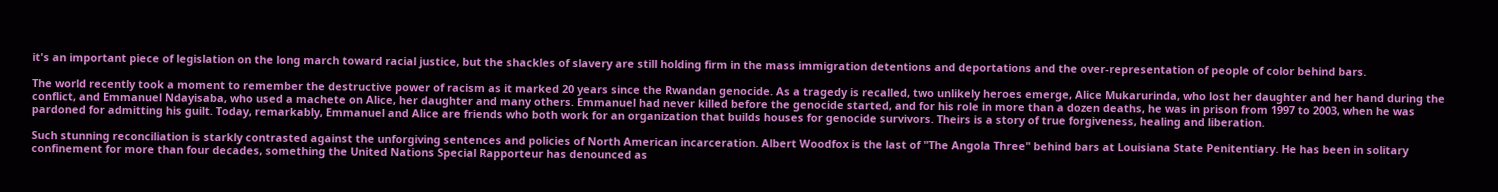it's an important piece of legislation on the long march toward racial justice, but the shackles of slavery are still holding firm in the mass immigration detentions and deportations and the over-representation of people of color behind bars.

The world recently took a moment to remember the destructive power of racism as it marked 20 years since the Rwandan genocide. As a tragedy is recalled, two unlikely heroes emerge, Alice Mukarurinda, who lost her daughter and her hand during the conflict, and Emmanuel Ndayisaba, who used a machete on Alice, her daughter and many others. Emmanuel had never killed before the genocide started, and for his role in more than a dozen deaths, he was in prison from 1997 to 2003, when he was pardoned for admitting his guilt. Today, remarkably, Emmanuel and Alice are friends who both work for an organization that builds houses for genocide survivors. Theirs is a story of true forgiveness, healing and liberation.

Such stunning reconciliation is starkly contrasted against the unforgiving sentences and policies of North American incarceration. Albert Woodfox is the last of "The Angola Three" behind bars at Louisiana State Penitentiary. He has been in solitary confinement for more than four decades, something the United Nations Special Rapporteur has denounced as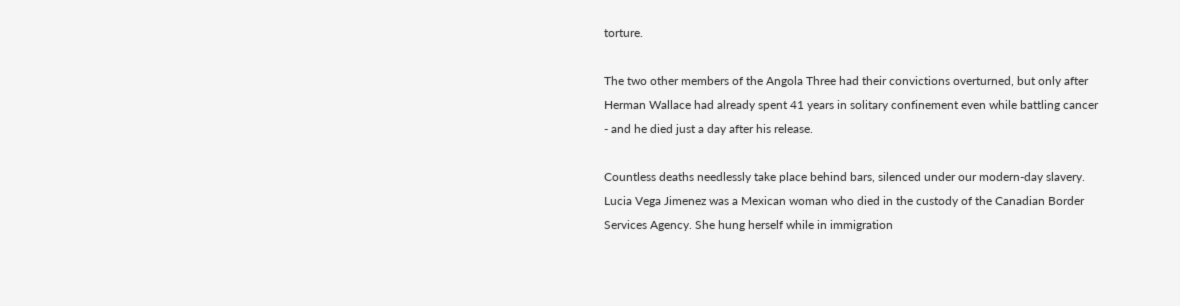torture.

The two other members of the Angola Three had their convictions overturned, but only after Herman Wallace had already spent 41 years in solitary confinement even while battling cancer - and he died just a day after his release.

Countless deaths needlessly take place behind bars, silenced under our modern-day slavery. Lucia Vega Jimenez was a Mexican woman who died in the custody of the Canadian Border Services Agency. She hung herself while in immigration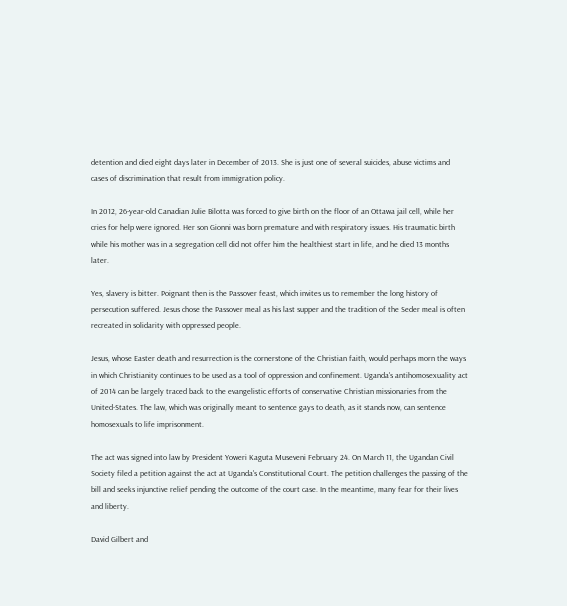detention and died eight days later in December of 2013. She is just one of several suicides, abuse victims and cases of discrimination that result from immigration policy.

In 2012, 26-year-old Canadian Julie Bilotta was forced to give birth on the floor of an Ottawa jail cell, while her cries for help were ignored. Her son Gionni was born premature and with respiratory issues. His traumatic birth while his mother was in a segregation cell did not offer him the healthiest start in life, and he died 13 months later.

Yes, slavery is bitter. Poignant then is the Passover feast, which invites us to remember the long history of persecution suffered. Jesus chose the Passover meal as his last supper and the tradition of the Seder meal is often recreated in solidarity with oppressed people.

Jesus, whose Easter death and resurrection is the cornerstone of the Christian faith, would perhaps morn the ways in which Christianity continues to be used as a tool of oppression and confinement. Uganda's antihomosexuality act of 2014 can be largely traced back to the evangelistic efforts of conservative Christian missionaries from the United-States. The law, which was originally meant to sentence gays to death, as it stands now, can sentence homosexuals to life imprisonment.

The act was signed into law by President Yoweri Kaguta Museveni February 24. On March 11, the Ugandan Civil Society filed a petition against the act at Uganda's Constitutional Court. The petition challenges the passing of the bill and seeks injunctive relief pending the outcome of the court case. In the meantime, many fear for their lives and liberty.

David Gilbert and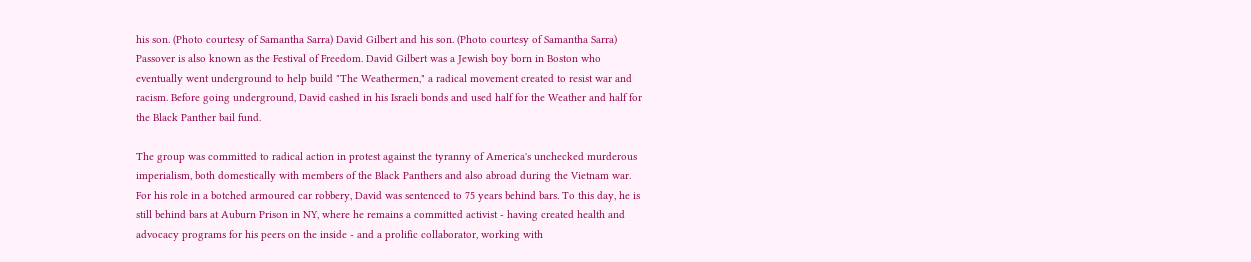his son. (Photo courtesy of Samantha Sarra) David Gilbert and his son. (Photo courtesy of Samantha Sarra) Passover is also known as the Festival of Freedom. David Gilbert was a Jewish boy born in Boston who eventually went underground to help build "The Weathermen," a radical movement created to resist war and racism. Before going underground, David cashed in his Israeli bonds and used half for the Weather and half for the Black Panther bail fund.

The group was committed to radical action in protest against the tyranny of America's unchecked murderous imperialism, both domestically with members of the Black Panthers and also abroad during the Vietnam war. For his role in a botched armoured car robbery, David was sentenced to 75 years behind bars. To this day, he is still behind bars at Auburn Prison in NY, where he remains a committed activist - having created health and advocacy programs for his peers on the inside - and a prolific collaborator, working with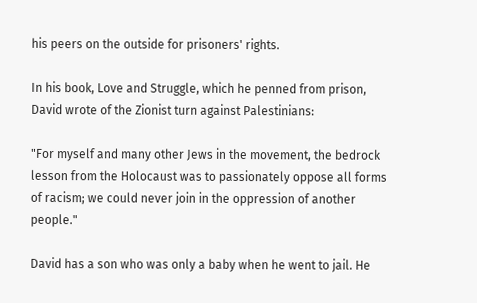his peers on the outside for prisoners' rights.

In his book, Love and Struggle, which he penned from prison, David wrote of the Zionist turn against Palestinians:

"For myself and many other Jews in the movement, the bedrock lesson from the Holocaust was to passionately oppose all forms of racism; we could never join in the oppression of another people."

David has a son who was only a baby when he went to jail. He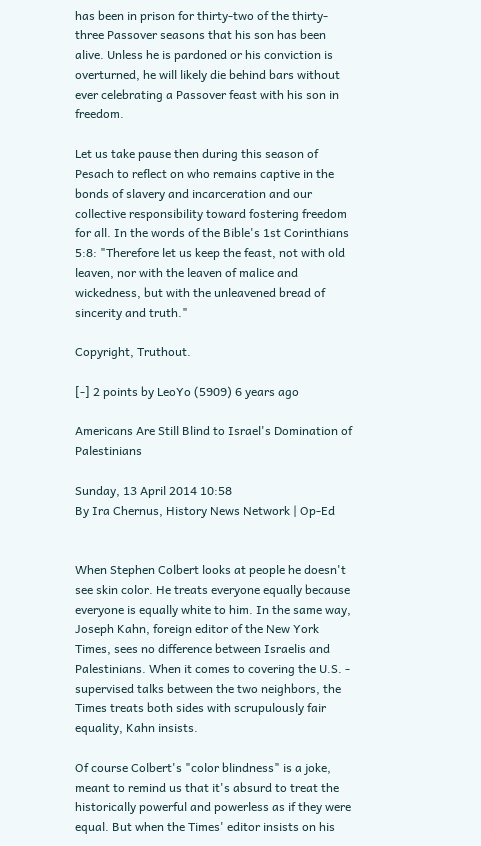has been in prison for thirty-two of the thirty-three Passover seasons that his son has been alive. Unless he is pardoned or his conviction is overturned, he will likely die behind bars without ever celebrating a Passover feast with his son in freedom.

Let us take pause then during this season of Pesach to reflect on who remains captive in the bonds of slavery and incarceration and our collective responsibility toward fostering freedom for all. In the words of the Bible's 1st Corinthians 5:8: "Therefore let us keep the feast, not with old leaven, nor with the leaven of malice and wickedness, but with the unleavened bread of sincerity and truth."

Copyright, Truthout.

[-] 2 points by LeoYo (5909) 6 years ago

Americans Are Still Blind to Israel's Domination of Palestinians

Sunday, 13 April 2014 10:58
By Ira Chernus, History News Network | Op-Ed


When Stephen Colbert looks at people he doesn't see skin color. He treats everyone equally because everyone is equally white to him. In the same way, Joseph Kahn, foreign editor of the New York Times, sees no difference between Israelis and Palestinians. When it comes to covering the U.S. - supervised talks between the two neighbors, the Times treats both sides with scrupulously fair equality, Kahn insists.

Of course Colbert's "color blindness" is a joke, meant to remind us that it's absurd to treat the historically powerful and powerless as if they were equal. But when the Times' editor insists on his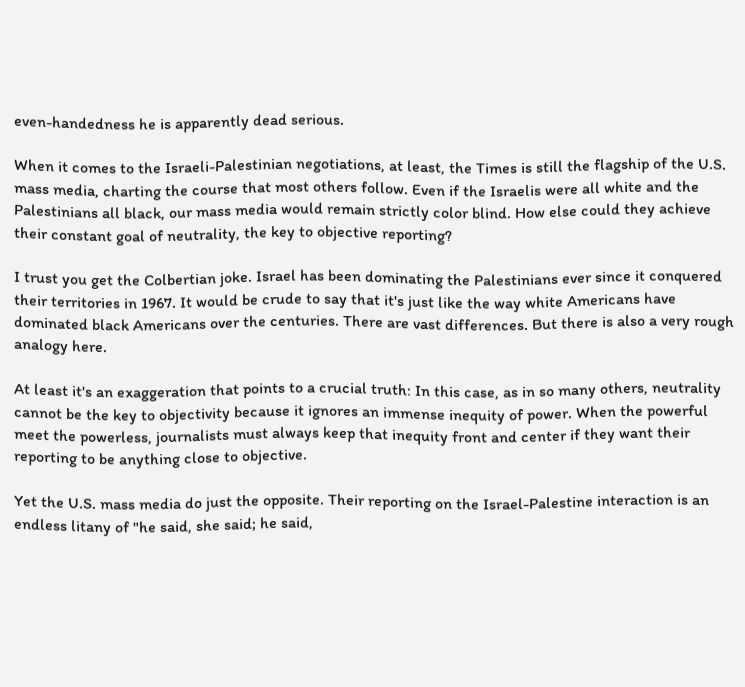even-handedness he is apparently dead serious.

When it comes to the Israeli-Palestinian negotiations, at least, the Times is still the flagship of the U.S. mass media, charting the course that most others follow. Even if the Israelis were all white and the Palestinians all black, our mass media would remain strictly color blind. How else could they achieve their constant goal of neutrality, the key to objective reporting?

I trust you get the Colbertian joke. Israel has been dominating the Palestinians ever since it conquered their territories in 1967. It would be crude to say that it's just like the way white Americans have dominated black Americans over the centuries. There are vast differences. But there is also a very rough analogy here.

At least it's an exaggeration that points to a crucial truth: In this case, as in so many others, neutrality cannot be the key to objectivity because it ignores an immense inequity of power. When the powerful meet the powerless, journalists must always keep that inequity front and center if they want their reporting to be anything close to objective.

Yet the U.S. mass media do just the opposite. Their reporting on the Israel-Palestine interaction is an endless litany of "he said, she said; he said,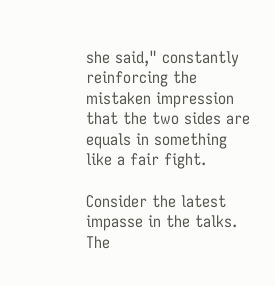she said," constantly reinforcing the mistaken impression that the two sides are equals in something like a fair fight.

Consider the latest impasse in the talks. The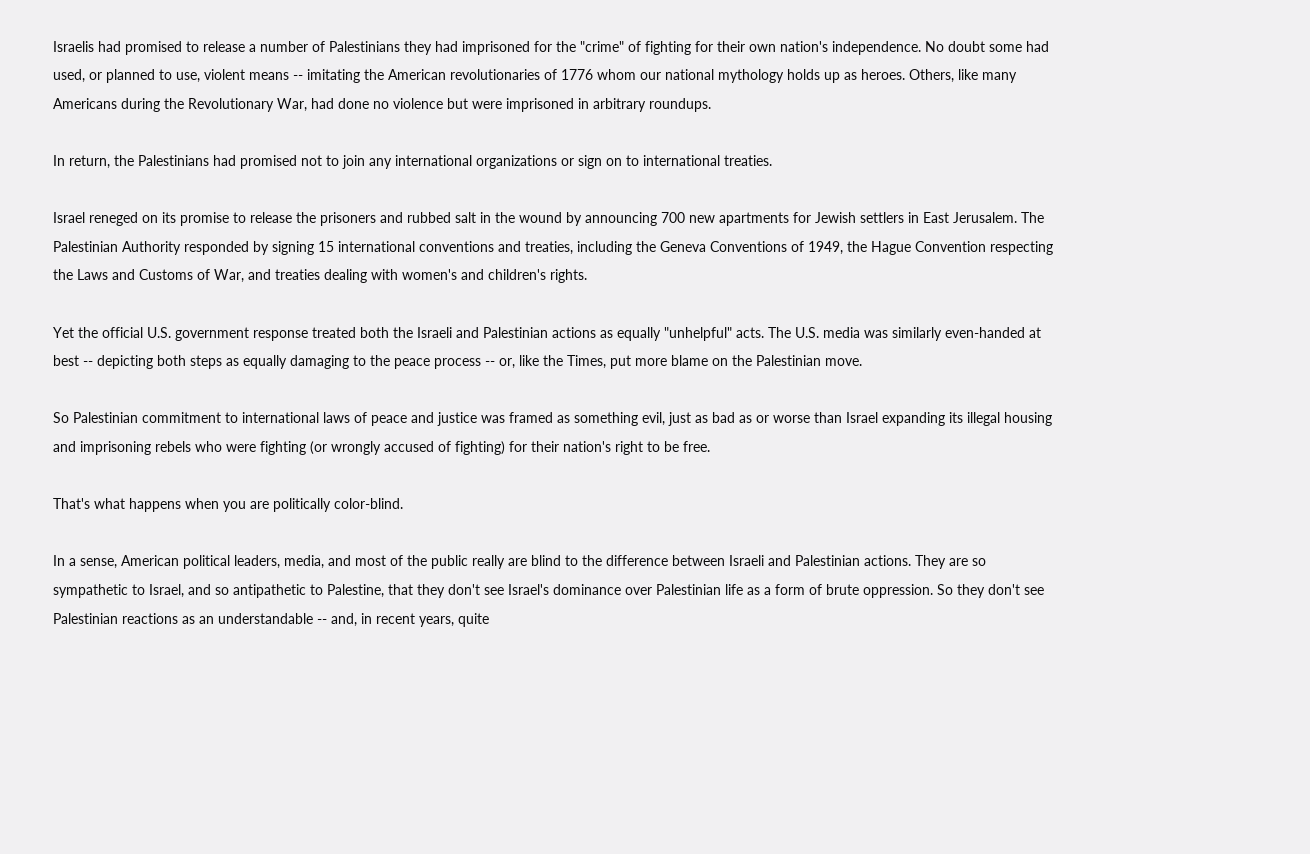Israelis had promised to release a number of Palestinians they had imprisoned for the "crime" of fighting for their own nation's independence. No doubt some had used, or planned to use, violent means -- imitating the American revolutionaries of 1776 whom our national mythology holds up as heroes. Others, like many Americans during the Revolutionary War, had done no violence but were imprisoned in arbitrary roundups.

In return, the Palestinians had promised not to join any international organizations or sign on to international treaties.

Israel reneged on its promise to release the prisoners and rubbed salt in the wound by announcing 700 new apartments for Jewish settlers in East Jerusalem. The Palestinian Authority responded by signing 15 international conventions and treaties, including the Geneva Conventions of 1949, the Hague Convention respecting the Laws and Customs of War, and treaties dealing with women's and children's rights.

Yet the official U.S. government response treated both the Israeli and Palestinian actions as equally "unhelpful" acts. The U.S. media was similarly even-handed at best -- depicting both steps as equally damaging to the peace process -- or, like the Times, put more blame on the Palestinian move.

So Palestinian commitment to international laws of peace and justice was framed as something evil, just as bad as or worse than Israel expanding its illegal housing and imprisoning rebels who were fighting (or wrongly accused of fighting) for their nation's right to be free.

That's what happens when you are politically color-blind.

In a sense, American political leaders, media, and most of the public really are blind to the difference between Israeli and Palestinian actions. They are so sympathetic to Israel, and so antipathetic to Palestine, that they don't see Israel's dominance over Palestinian life as a form of brute oppression. So they don't see Palestinian reactions as an understandable -- and, in recent years, quite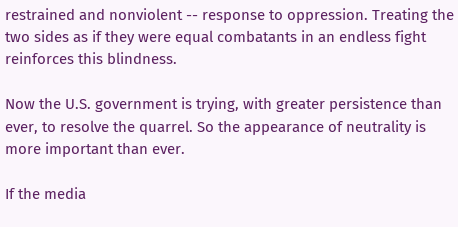restrained and nonviolent -- response to oppression. Treating the two sides as if they were equal combatants in an endless fight reinforces this blindness.

Now the U.S. government is trying, with greater persistence than ever, to resolve the quarrel. So the appearance of neutrality is more important than ever.

If the media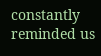constantly reminded us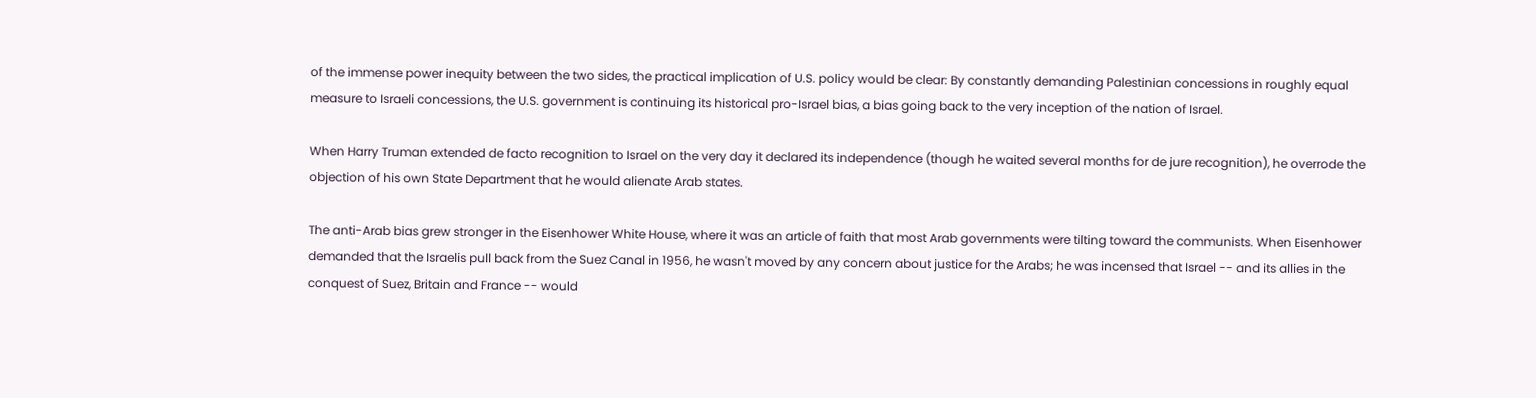of the immense power inequity between the two sides, the practical implication of U.S. policy would be clear: By constantly demanding Palestinian concessions in roughly equal measure to Israeli concessions, the U.S. government is continuing its historical pro-Israel bias, a bias going back to the very inception of the nation of Israel.

When Harry Truman extended de facto recognition to Israel on the very day it declared its independence (though he waited several months for de jure recognition), he overrode the objection of his own State Department that he would alienate Arab states.

The anti-Arab bias grew stronger in the Eisenhower White House, where it was an article of faith that most Arab governments were tilting toward the communists. When Eisenhower demanded that the Israelis pull back from the Suez Canal in 1956, he wasn't moved by any concern about justice for the Arabs; he was incensed that Israel -- and its allies in the conquest of Suez, Britain and France -- would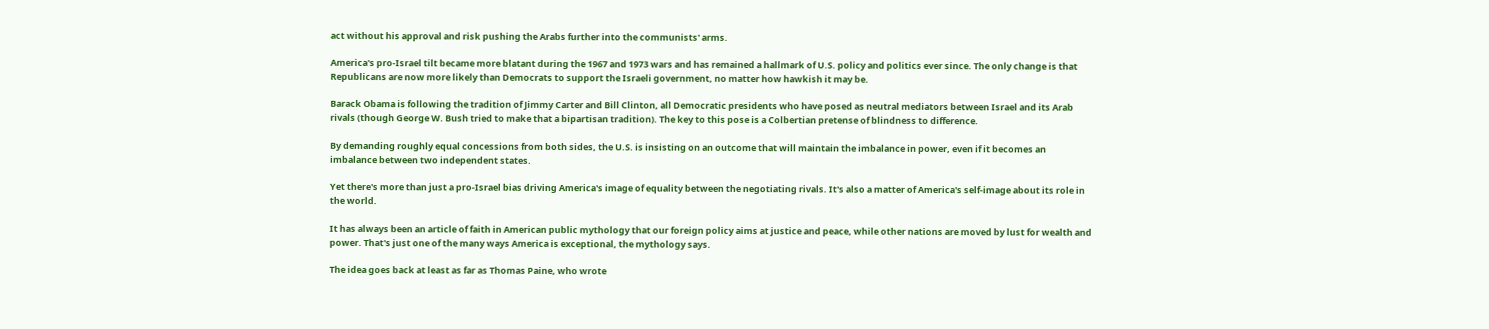act without his approval and risk pushing the Arabs further into the communists' arms.

America's pro-Israel tilt became more blatant during the 1967 and 1973 wars and has remained a hallmark of U.S. policy and politics ever since. The only change is that Republicans are now more likely than Democrats to support the Israeli government, no matter how hawkish it may be.

Barack Obama is following the tradition of Jimmy Carter and Bill Clinton, all Democratic presidents who have posed as neutral mediators between Israel and its Arab rivals (though George W. Bush tried to make that a bipartisan tradition). The key to this pose is a Colbertian pretense of blindness to difference.

By demanding roughly equal concessions from both sides, the U.S. is insisting on an outcome that will maintain the imbalance in power, even if it becomes an imbalance between two independent states.

Yet there's more than just a pro-Israel bias driving America's image of equality between the negotiating rivals. It's also a matter of America's self-image about its role in the world.

It has always been an article of faith in American public mythology that our foreign policy aims at justice and peace, while other nations are moved by lust for wealth and power. That's just one of the many ways America is exceptional, the mythology says.

The idea goes back at least as far as Thomas Paine, who wrote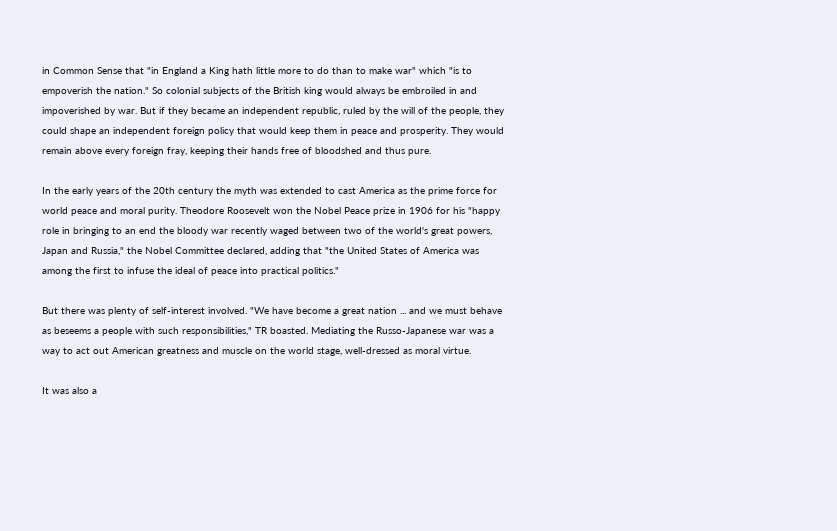in Common Sense that "in England a King hath little more to do than to make war" which "is to empoverish the nation." So colonial subjects of the British king would always be embroiled in and impoverished by war. But if they became an independent republic, ruled by the will of the people, they could shape an independent foreign policy that would keep them in peace and prosperity. They would remain above every foreign fray, keeping their hands free of bloodshed and thus pure.

In the early years of the 20th century the myth was extended to cast America as the prime force for world peace and moral purity. Theodore Roosevelt won the Nobel Peace prize in 1906 for his "happy role in bringing to an end the bloody war recently waged between two of the world's great powers, Japan and Russia," the Nobel Committee declared, adding that "the United States of America was among the first to infuse the ideal of peace into practical politics."

But there was plenty of self-interest involved. "We have become a great nation ... and we must behave as beseems a people with such responsibilities," TR boasted. Mediating the Russo-Japanese war was a way to act out American greatness and muscle on the world stage, well-dressed as moral virtue.

It was also a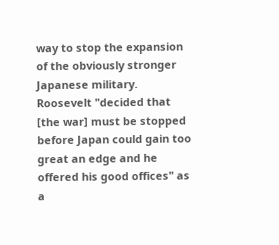way to stop the expansion of the obviously stronger Japanese military. Roosevelt "decided that [the war] must be stopped before Japan could gain too great an edge and he offered his good offices" as a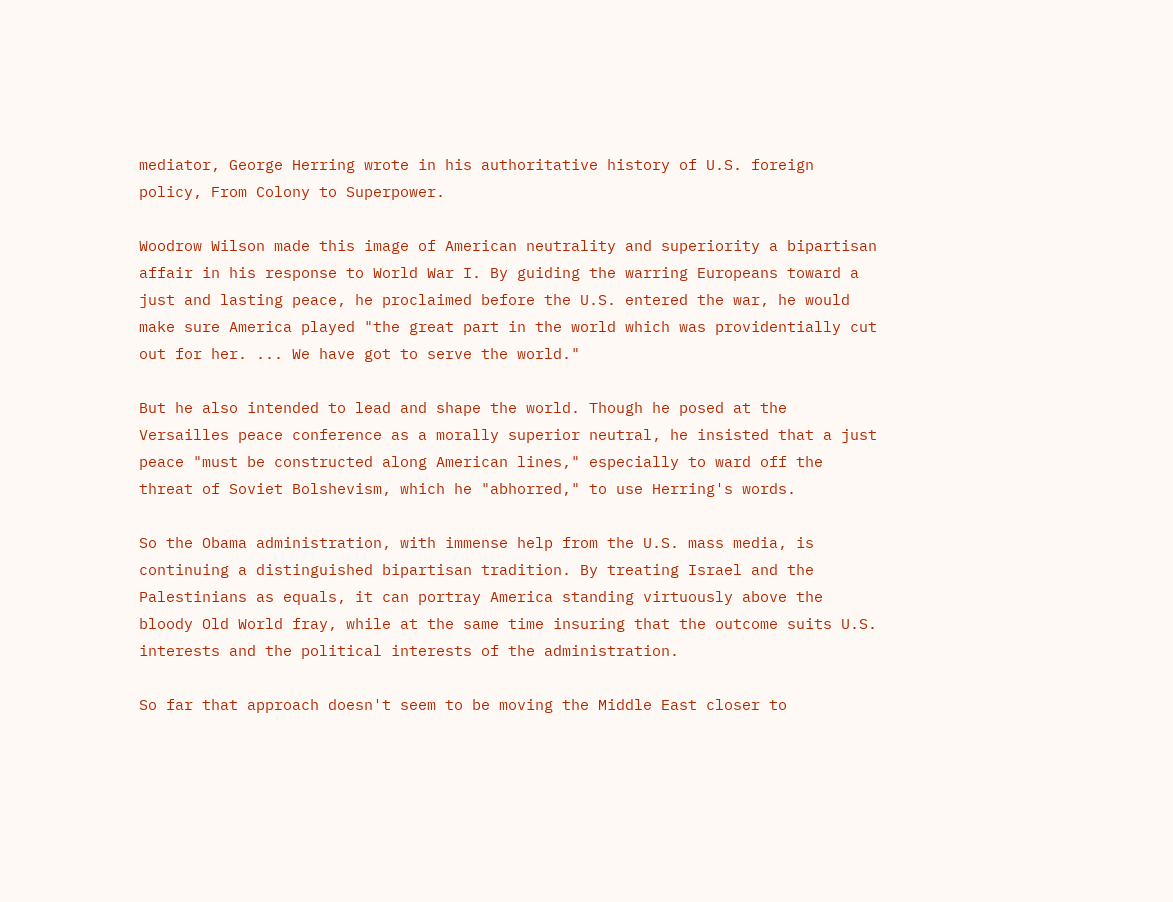mediator, George Herring wrote in his authoritative history of U.S. foreign policy, From Colony to Superpower.

Woodrow Wilson made this image of American neutrality and superiority a bipartisan affair in his response to World War I. By guiding the warring Europeans toward a just and lasting peace, he proclaimed before the U.S. entered the war, he would make sure America played "the great part in the world which was providentially cut out for her. ... We have got to serve the world."

But he also intended to lead and shape the world. Though he posed at the Versailles peace conference as a morally superior neutral, he insisted that a just peace "must be constructed along American lines," especially to ward off the threat of Soviet Bolshevism, which he "abhorred," to use Herring's words.

So the Obama administration, with immense help from the U.S. mass media, is continuing a distinguished bipartisan tradition. By treating Israel and the Palestinians as equals, it can portray America standing virtuously above the bloody Old World fray, while at the same time insuring that the outcome suits U.S. interests and the political interests of the administration.

So far that approach doesn't seem to be moving the Middle East closer to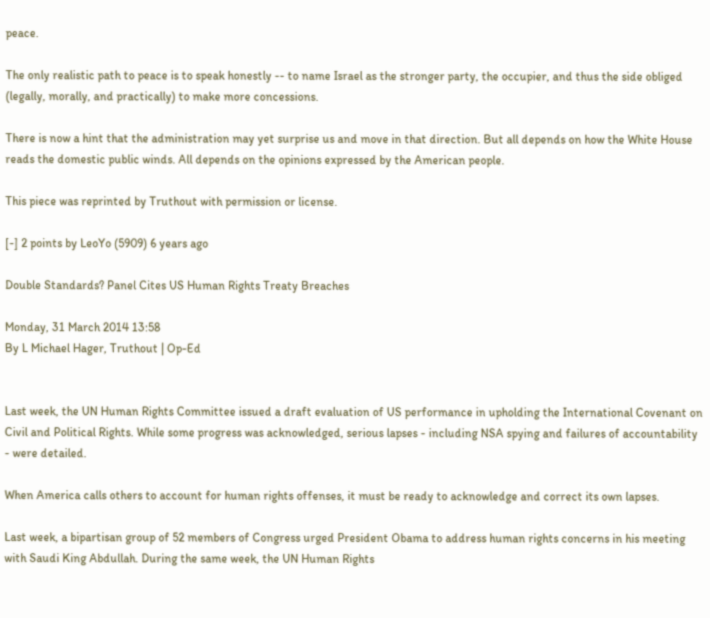peace.

The only realistic path to peace is to speak honestly -- to name Israel as the stronger party, the occupier, and thus the side obliged (legally, morally, and practically) to make more concessions.

There is now a hint that the administration may yet surprise us and move in that direction. But all depends on how the White House reads the domestic public winds. All depends on the opinions expressed by the American people.

This piece was reprinted by Truthout with permission or license.

[-] 2 points by LeoYo (5909) 6 years ago

Double Standards? Panel Cites US Human Rights Treaty Breaches

Monday, 31 March 2014 13:58
By L Michael Hager, Truthout | Op-Ed


Last week, the UN Human Rights Committee issued a draft evaluation of US performance in upholding the International Covenant on Civil and Political Rights. While some progress was acknowledged, serious lapses - including NSA spying and failures of accountability - were detailed.

When America calls others to account for human rights offenses, it must be ready to acknowledge and correct its own lapses.

Last week, a bipartisan group of 52 members of Congress urged President Obama to address human rights concerns in his meeting with Saudi King Abdullah. During the same week, the UN Human Rights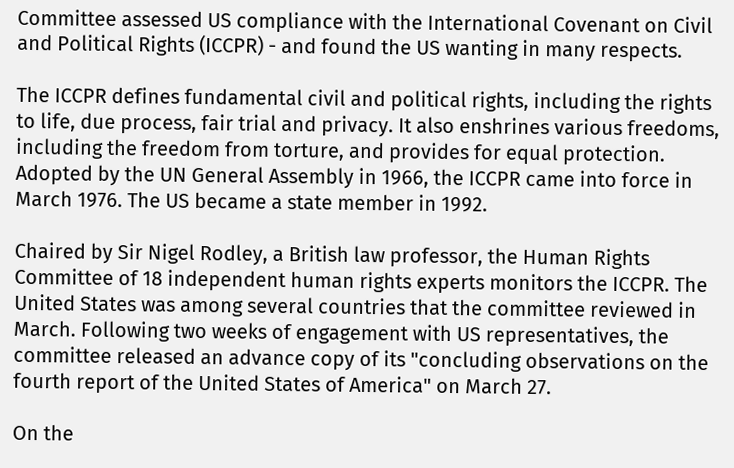Committee assessed US compliance with the International Covenant on Civil and Political Rights (ICCPR) - and found the US wanting in many respects.

The ICCPR defines fundamental civil and political rights, including the rights to life, due process, fair trial and privacy. It also enshrines various freedoms, including the freedom from torture, and provides for equal protection. Adopted by the UN General Assembly in 1966, the ICCPR came into force in March 1976. The US became a state member in 1992.

Chaired by Sir Nigel Rodley, a British law professor, the Human Rights Committee of 18 independent human rights experts monitors the ICCPR. The United States was among several countries that the committee reviewed in March. Following two weeks of engagement with US representatives, the committee released an advance copy of its "concluding observations on the fourth report of the United States of America" on March 27.

On the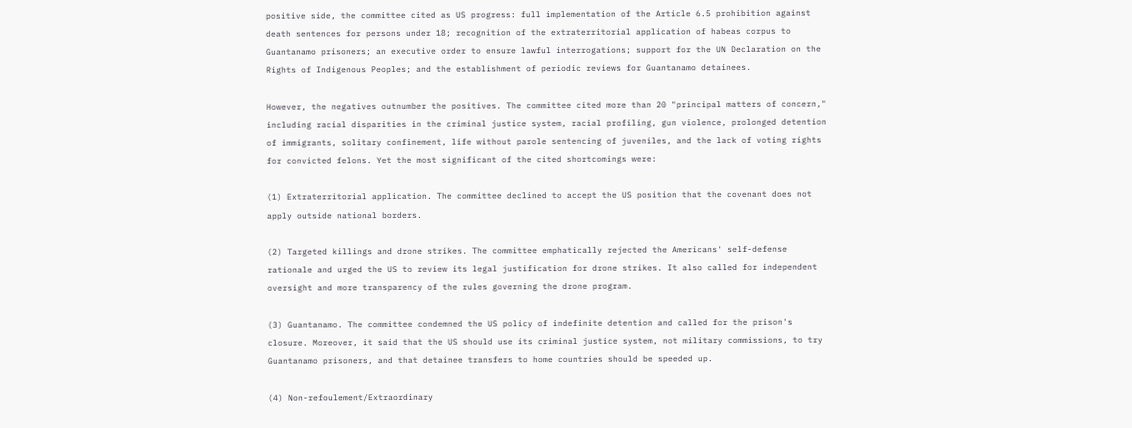positive side, the committee cited as US progress: full implementation of the Article 6.5 prohibition against death sentences for persons under 18; recognition of the extraterritorial application of habeas corpus to Guantanamo prisoners; an executive order to ensure lawful interrogations; support for the UN Declaration on the Rights of Indigenous Peoples; and the establishment of periodic reviews for Guantanamo detainees.

However, the negatives outnumber the positives. The committee cited more than 20 "principal matters of concern," including racial disparities in the criminal justice system, racial profiling, gun violence, prolonged detention of immigrants, solitary confinement, life without parole sentencing of juveniles, and the lack of voting rights for convicted felons. Yet the most significant of the cited shortcomings were:

(1) Extraterritorial application. The committee declined to accept the US position that the covenant does not apply outside national borders.

(2) Targeted killings and drone strikes. The committee emphatically rejected the Americans' self-defense rationale and urged the US to review its legal justification for drone strikes. It also called for independent oversight and more transparency of the rules governing the drone program.

(3) Guantanamo. The committee condemned the US policy of indefinite detention and called for the prison's closure. Moreover, it said that the US should use its criminal justice system, not military commissions, to try Guantanamo prisoners, and that detainee transfers to home countries should be speeded up.

(4) Non-refoulement/Extraordinary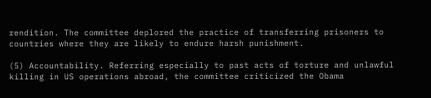rendition. The committee deplored the practice of transferring prisoners to countries where they are likely to endure harsh punishment.

(5) Accountability. Referring especially to past acts of torture and unlawful killing in US operations abroad, the committee criticized the Obama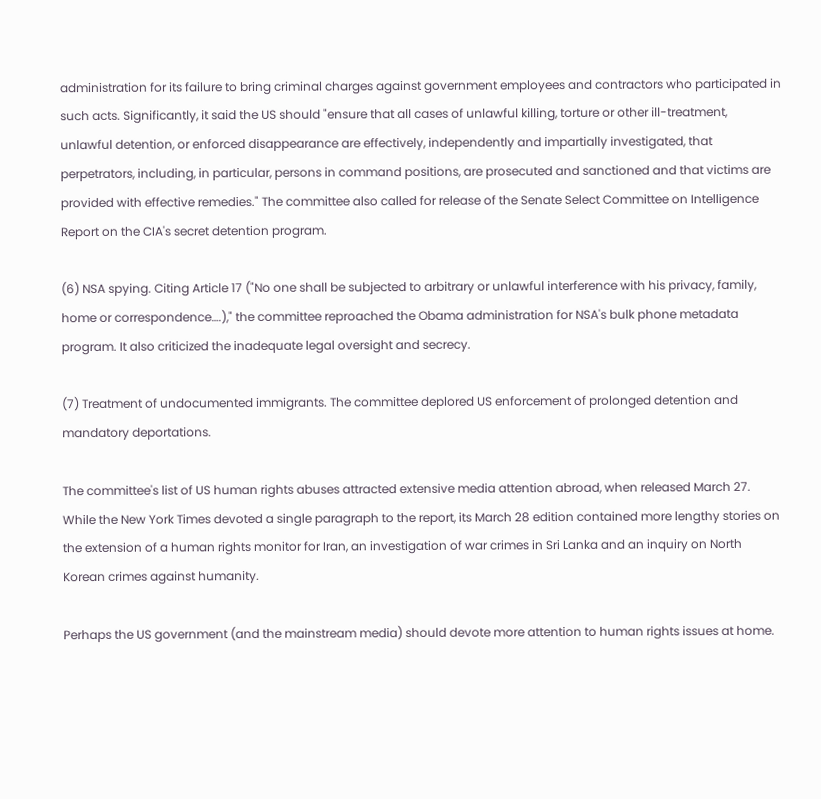administration for its failure to bring criminal charges against government employees and contractors who participated in such acts. Significantly, it said the US should "ensure that all cases of unlawful killing, torture or other ill-treatment, unlawful detention, or enforced disappearance are effectively, independently and impartially investigated, that perpetrators, including, in particular, persons in command positions, are prosecuted and sanctioned and that victims are provided with effective remedies." The committee also called for release of the Senate Select Committee on Intelligence Report on the CIA's secret detention program.

(6) NSA spying. Citing Article 17 ("No one shall be subjected to arbitrary or unlawful interference with his privacy, family, home or correspondence….)," the committee reproached the Obama administration for NSA's bulk phone metadata program. It also criticized the inadequate legal oversight and secrecy.

(7) Treatment of undocumented immigrants. The committee deplored US enforcement of prolonged detention and mandatory deportations.

The committee's list of US human rights abuses attracted extensive media attention abroad, when released March 27. While the New York Times devoted a single paragraph to the report, its March 28 edition contained more lengthy stories on the extension of a human rights monitor for Iran, an investigation of war crimes in Sri Lanka and an inquiry on North Korean crimes against humanity.

Perhaps the US government (and the mainstream media) should devote more attention to human rights issues at home.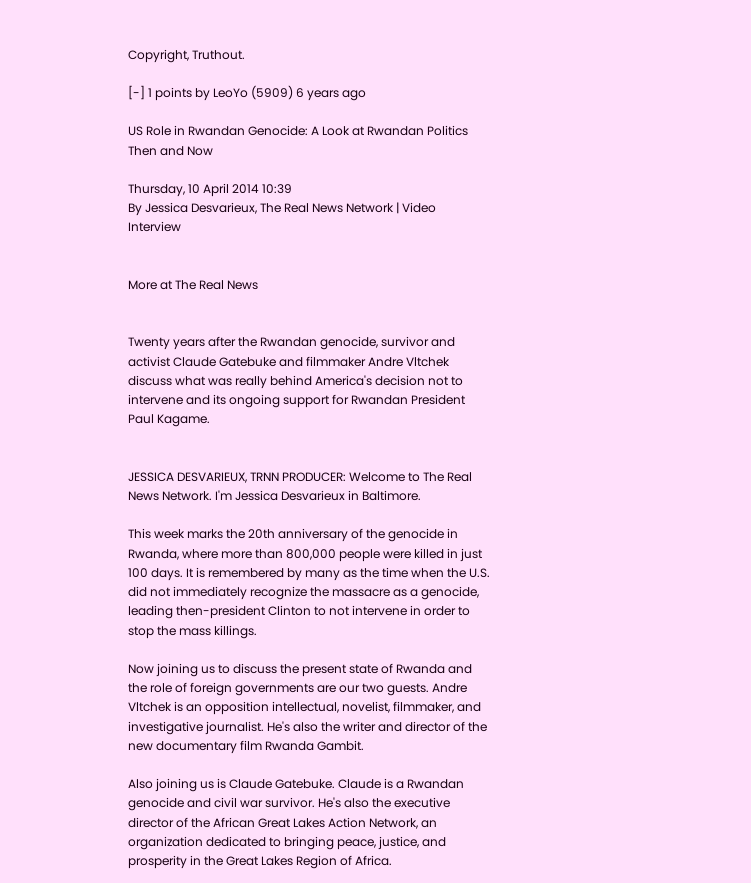Copyright, Truthout.

[-] 1 points by LeoYo (5909) 6 years ago

US Role in Rwandan Genocide: A Look at Rwandan Politics Then and Now

Thursday, 10 April 2014 10:39
By Jessica Desvarieux, The Real News Network | Video Interview


More at The Real News


Twenty years after the Rwandan genocide, survivor and activist Claude Gatebuke and filmmaker Andre Vltchek discuss what was really behind America's decision not to intervene and its ongoing support for Rwandan President Paul Kagame.


JESSICA DESVARIEUX, TRNN PRODUCER: Welcome to The Real News Network. I'm Jessica Desvarieux in Baltimore.

This week marks the 20th anniversary of the genocide in Rwanda, where more than 800,000 people were killed in just 100 days. It is remembered by many as the time when the U.S. did not immediately recognize the massacre as a genocide, leading then-president Clinton to not intervene in order to stop the mass killings.

Now joining us to discuss the present state of Rwanda and the role of foreign governments are our two guests. Andre Vltchek is an opposition intellectual, novelist, filmmaker, and investigative journalist. He's also the writer and director of the new documentary film Rwanda Gambit.

Also joining us is Claude Gatebuke. Claude is a Rwandan genocide and civil war survivor. He's also the executive director of the African Great Lakes Action Network, an organization dedicated to bringing peace, justice, and prosperity in the Great Lakes Region of Africa.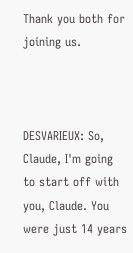Thank you both for joining us.



DESVARIEUX: So, Claude, I'm going to start off with you, Claude. You were just 14 years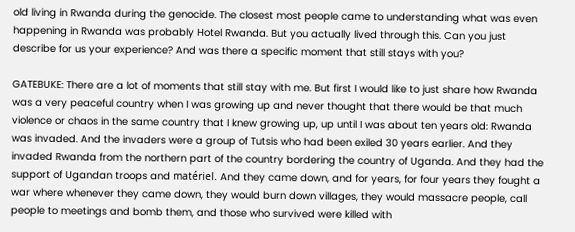old living in Rwanda during the genocide. The closest most people came to understanding what was even happening in Rwanda was probably Hotel Rwanda. But you actually lived through this. Can you just describe for us your experience? And was there a specific moment that still stays with you?

GATEBUKE: There are a lot of moments that still stay with me. But first I would like to just share how Rwanda was a very peaceful country when I was growing up and never thought that there would be that much violence or chaos in the same country that I knew growing up, up until I was about ten years old: Rwanda was invaded. And the invaders were a group of Tutsis who had been exiled 30 years earlier. And they invaded Rwanda from the northern part of the country bordering the country of Uganda. And they had the support of Ugandan troops and matériel. And they came down, and for years, for four years they fought a war where whenever they came down, they would burn down villages, they would massacre people, call people to meetings and bomb them, and those who survived were killed with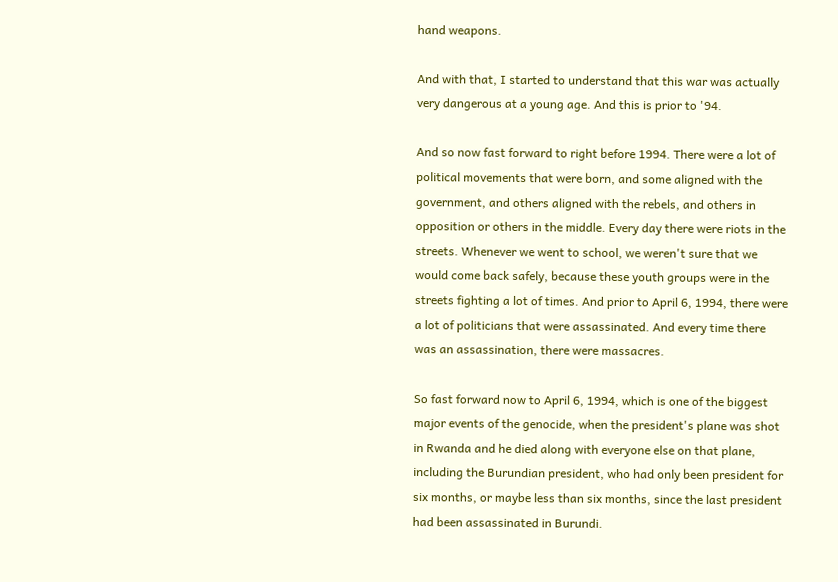hand weapons.

And with that, I started to understand that this war was actually very dangerous at a young age. And this is prior to '94.

And so now fast forward to right before 1994. There were a lot of political movements that were born, and some aligned with the government, and others aligned with the rebels, and others in opposition or others in the middle. Every day there were riots in the streets. Whenever we went to school, we weren't sure that we would come back safely, because these youth groups were in the streets fighting a lot of times. And prior to April 6, 1994, there were a lot of politicians that were assassinated. And every time there was an assassination, there were massacres.

So fast forward now to April 6, 1994, which is one of the biggest major events of the genocide, when the president's plane was shot in Rwanda and he died along with everyone else on that plane, including the Burundian president, who had only been president for six months, or maybe less than six months, since the last president had been assassinated in Burundi.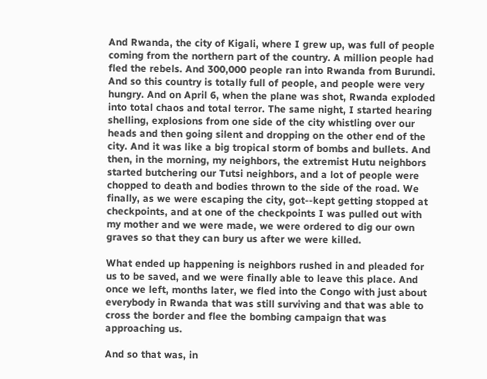And Rwanda, the city of Kigali, where I grew up, was full of people coming from the northern part of the country. A million people had fled the rebels. And 300,000 people ran into Rwanda from Burundi. And so this country is totally full of people, and people were very hungry. And on April 6, when the plane was shot, Rwanda exploded into total chaos and total terror. The same night, I started hearing shelling, explosions from one side of the city whistling over our heads and then going silent and dropping on the other end of the city. And it was like a big tropical storm of bombs and bullets. And then, in the morning, my neighbors, the extremist Hutu neighbors started butchering our Tutsi neighbors, and a lot of people were chopped to death and bodies thrown to the side of the road. We finally, as we were escaping the city, got--kept getting stopped at checkpoints, and at one of the checkpoints I was pulled out with my mother and we were made, we were ordered to dig our own graves so that they can bury us after we were killed.

What ended up happening is neighbors rushed in and pleaded for us to be saved, and we were finally able to leave this place. And once we left, months later, we fled into the Congo with just about everybody in Rwanda that was still surviving and that was able to cross the border and flee the bombing campaign that was approaching us.

And so that was, in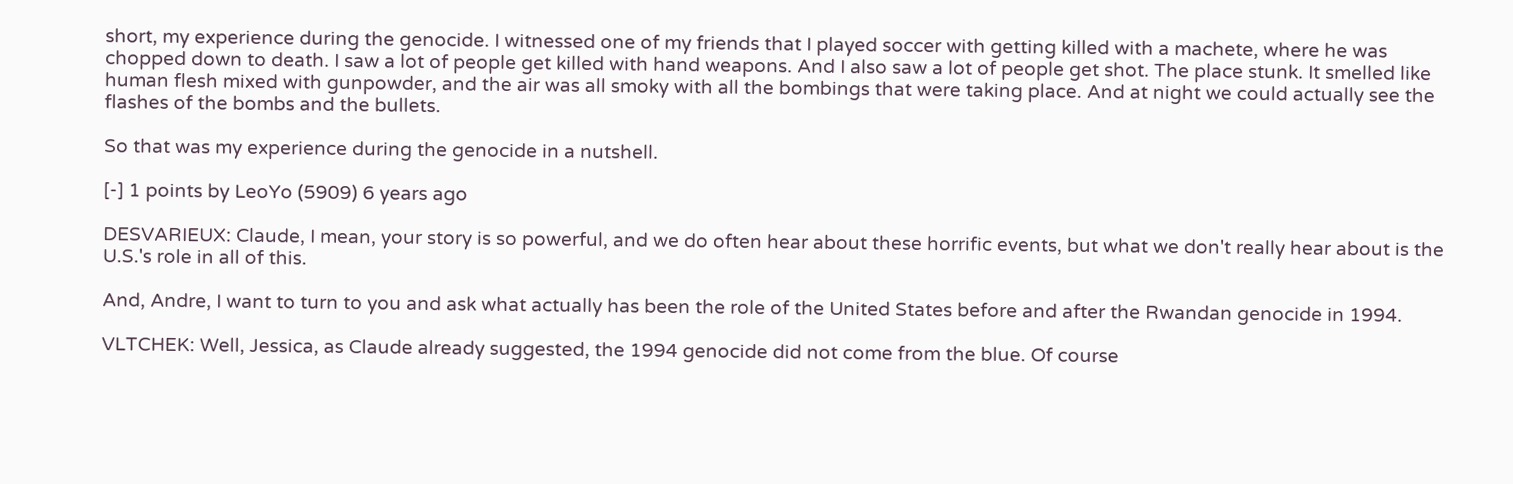short, my experience during the genocide. I witnessed one of my friends that I played soccer with getting killed with a machete, where he was chopped down to death. I saw a lot of people get killed with hand weapons. And I also saw a lot of people get shot. The place stunk. It smelled like human flesh mixed with gunpowder, and the air was all smoky with all the bombings that were taking place. And at night we could actually see the flashes of the bombs and the bullets.

So that was my experience during the genocide in a nutshell.

[-] 1 points by LeoYo (5909) 6 years ago

DESVARIEUX: Claude, I mean, your story is so powerful, and we do often hear about these horrific events, but what we don't really hear about is the U.S.'s role in all of this.

And, Andre, I want to turn to you and ask what actually has been the role of the United States before and after the Rwandan genocide in 1994.

VLTCHEK: Well, Jessica, as Claude already suggested, the 1994 genocide did not come from the blue. Of course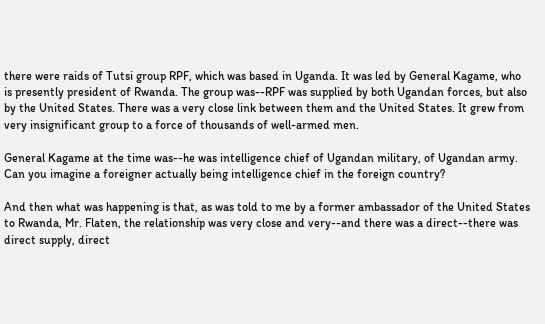there were raids of Tutsi group RPF, which was based in Uganda. It was led by General Kagame, who is presently president of Rwanda. The group was--RPF was supplied by both Ugandan forces, but also by the United States. There was a very close link between them and the United States. It grew from very insignificant group to a force of thousands of well-armed men.

General Kagame at the time was--he was intelligence chief of Ugandan military, of Ugandan army. Can you imagine a foreigner actually being intelligence chief in the foreign country?

And then what was happening is that, as was told to me by a former ambassador of the United States to Rwanda, Mr. Flaten, the relationship was very close and very--and there was a direct--there was direct supply, direct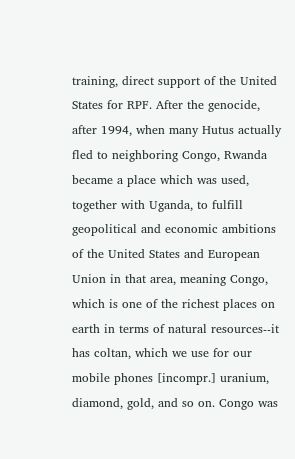training, direct support of the United States for RPF. After the genocide, after 1994, when many Hutus actually fled to neighboring Congo, Rwanda became a place which was used, together with Uganda, to fulfill geopolitical and economic ambitions of the United States and European Union in that area, meaning Congo, which is one of the richest places on earth in terms of natural resources--it has coltan, which we use for our mobile phones [incompr.] uranium, diamond, gold, and so on. Congo was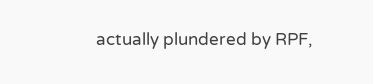actually plundered by RPF,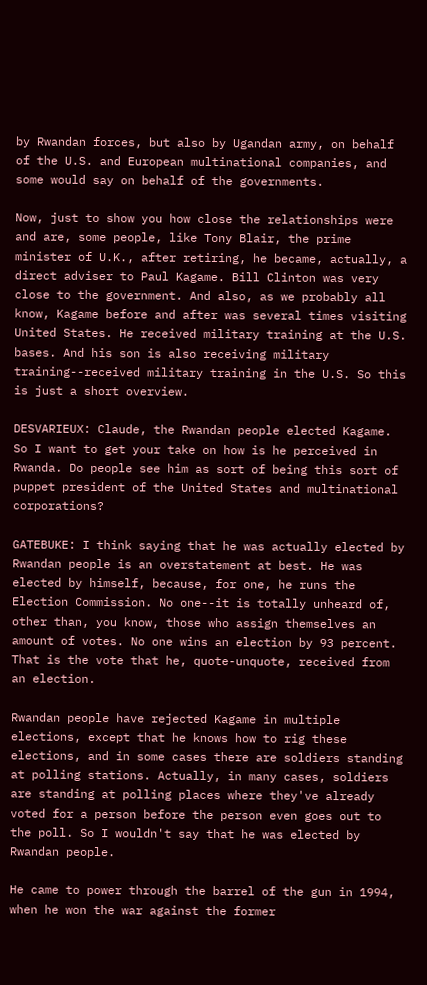by Rwandan forces, but also by Ugandan army, on behalf of the U.S. and European multinational companies, and some would say on behalf of the governments.

Now, just to show you how close the relationships were and are, some people, like Tony Blair, the prime minister of U.K., after retiring, he became, actually, a direct adviser to Paul Kagame. Bill Clinton was very close to the government. And also, as we probably all know, Kagame before and after was several times visiting United States. He received military training at the U.S. bases. And his son is also receiving military training--received military training in the U.S. So this is just a short overview.

DESVARIEUX: Claude, the Rwandan people elected Kagame. So I want to get your take on how is he perceived in Rwanda. Do people see him as sort of being this sort of puppet president of the United States and multinational corporations?

GATEBUKE: I think saying that he was actually elected by Rwandan people is an overstatement at best. He was elected by himself, because, for one, he runs the Election Commission. No one--it is totally unheard of, other than, you know, those who assign themselves an amount of votes. No one wins an election by 93 percent. That is the vote that he, quote-unquote, received from an election.

Rwandan people have rejected Kagame in multiple elections, except that he knows how to rig these elections, and in some cases there are soldiers standing at polling stations. Actually, in many cases, soldiers are standing at polling places where they've already voted for a person before the person even goes out to the poll. So I wouldn't say that he was elected by Rwandan people.

He came to power through the barrel of the gun in 1994, when he won the war against the former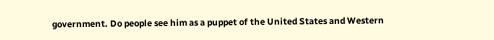government. Do people see him as a puppet of the United States and Western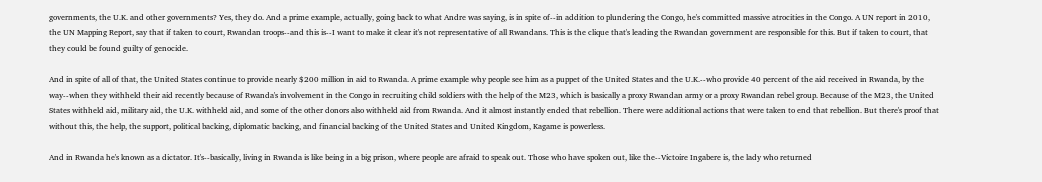governments, the U.K. and other governments? Yes, they do. And a prime example, actually, going back to what Andre was saying, is in spite of--in addition to plundering the Congo, he's committed massive atrocities in the Congo. A UN report in 2010, the UN Mapping Report, say that if taken to court, Rwandan troops--and this is--I want to make it clear it's not representative of all Rwandans. This is the clique that's leading the Rwandan government are responsible for this. But if taken to court, that they could be found guilty of genocide.

And in spite of all of that, the United States continue to provide nearly $200 million in aid to Rwanda. A prime example why people see him as a puppet of the United States and the U.K.--who provide 40 percent of the aid received in Rwanda, by the way--when they withheld their aid recently because of Rwanda's involvement in the Congo in recruiting child soldiers with the help of the M23, which is basically a proxy Rwandan army or a proxy Rwandan rebel group. Because of the M23, the United States withheld aid, military aid, the U.K. withheld aid, and some of the other donors also withheld aid from Rwanda. And it almost instantly ended that rebellion. There were additional actions that were taken to end that rebellion. But there's proof that without this, the help, the support, political backing, diplomatic backing, and financial backing of the United States and United Kingdom, Kagame is powerless.

And in Rwanda he's known as a dictator. It's--basically, living in Rwanda is like being in a big prison, where people are afraid to speak out. Those who have spoken out, like the--Victoire Ingabere is, the lady who returned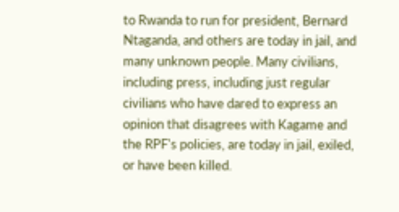to Rwanda to run for president, Bernard Ntaganda, and others are today in jail, and many unknown people. Many civilians, including press, including just regular civilians who have dared to express an opinion that disagrees with Kagame and the RPF's policies, are today in jail, exiled, or have been killed.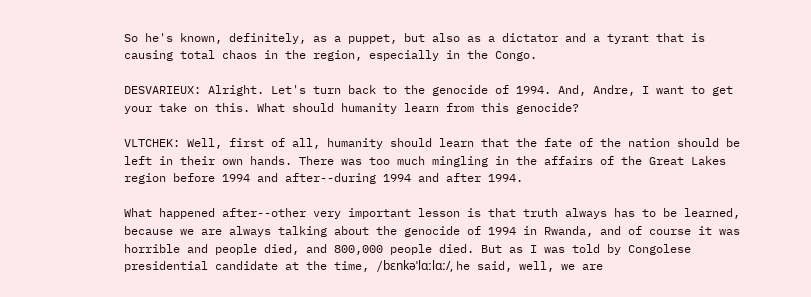So he's known, definitely, as a puppet, but also as a dictator and a tyrant that is causing total chaos in the region, especially in the Congo.

DESVARIEUX: Alright. Let's turn back to the genocide of 1994. And, Andre, I want to get your take on this. What should humanity learn from this genocide?

VLTCHEK: Well, first of all, humanity should learn that the fate of the nation should be left in their own hands. There was too much mingling in the affairs of the Great Lakes region before 1994 and after--during 1994 and after 1994.

What happened after--other very important lesson is that truth always has to be learned, because we are always talking about the genocide of 1994 in Rwanda, and of course it was horrible and people died, and 800,000 people died. But as I was told by Congolese presidential candidate at the time, /bɛnkəˈlɑːlɑː/, he said, well, we are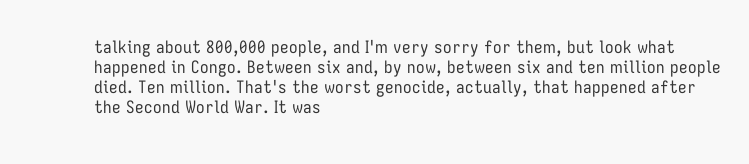talking about 800,000 people, and I'm very sorry for them, but look what happened in Congo. Between six and, by now, between six and ten million people died. Ten million. That's the worst genocide, actually, that happened after the Second World War. It was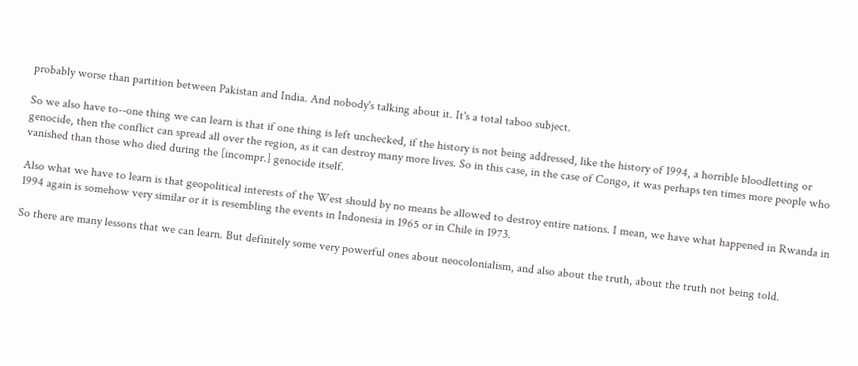probably worse than partition between Pakistan and India. And nobody's talking about it. It's a total taboo subject.

So we also have to--one thing we can learn is that if one thing is left unchecked, if the history is not being addressed, like the history of 1994, a horrible bloodletting or genocide, then the conflict can spread all over the region, as it can destroy many more lives. So in this case, in the case of Congo, it was perhaps ten times more people who vanished than those who died during the [incompr.] genocide itself.

Also what we have to learn is that geopolitical interests of the West should by no means be allowed to destroy entire nations. I mean, we have what happened in Rwanda in 1994 again is somehow very similar or it is resembling the events in Indonesia in 1965 or in Chile in 1973.

So there are many lessons that we can learn. But definitely some very powerful ones about neocolonialism, and also about the truth, about the truth not being told.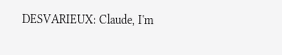DESVARIEUX: Claude, I'm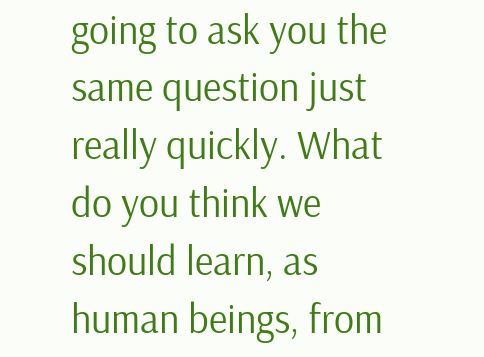going to ask you the same question just really quickly. What do you think we should learn, as human beings, from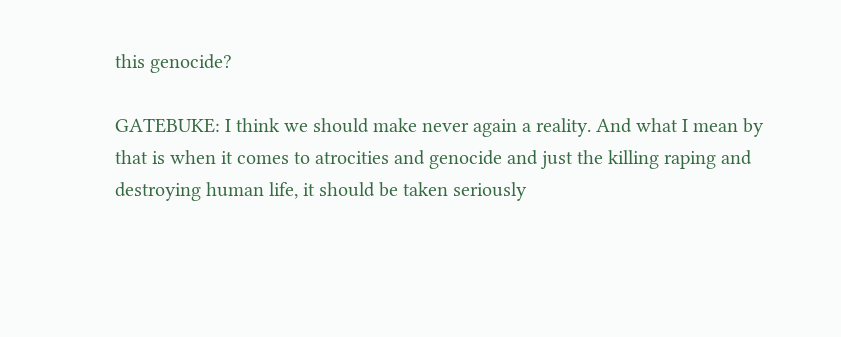this genocide?

GATEBUKE: I think we should make never again a reality. And what I mean by that is when it comes to atrocities and genocide and just the killing raping and destroying human life, it should be taken seriously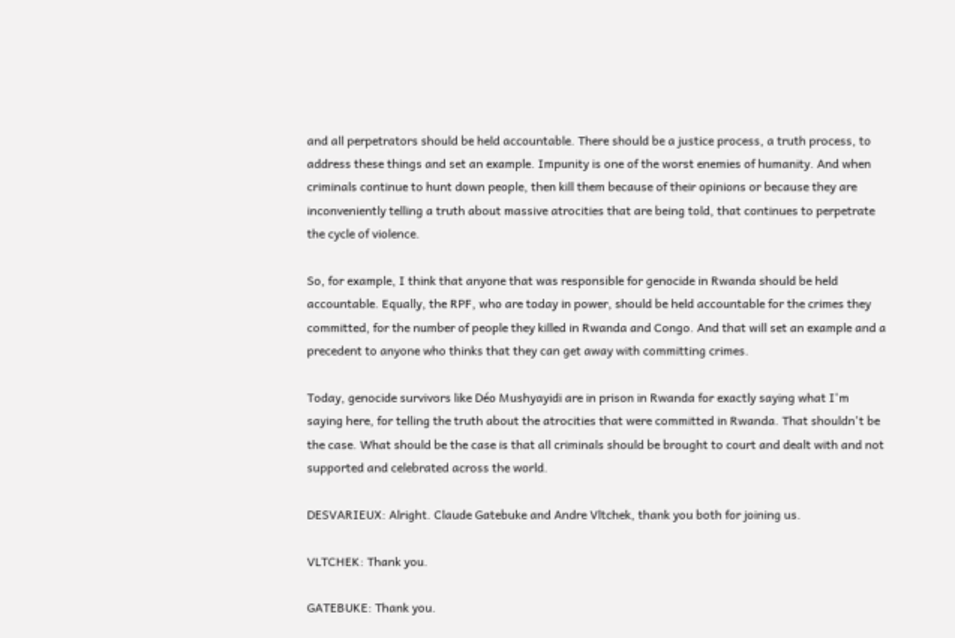and all perpetrators should be held accountable. There should be a justice process, a truth process, to address these things and set an example. Impunity is one of the worst enemies of humanity. And when criminals continue to hunt down people, then kill them because of their opinions or because they are inconveniently telling a truth about massive atrocities that are being told, that continues to perpetrate the cycle of violence.

So, for example, I think that anyone that was responsible for genocide in Rwanda should be held accountable. Equally, the RPF, who are today in power, should be held accountable for the crimes they committed, for the number of people they killed in Rwanda and Congo. And that will set an example and a precedent to anyone who thinks that they can get away with committing crimes.

Today, genocide survivors like Déo Mushyayidi are in prison in Rwanda for exactly saying what I'm saying here, for telling the truth about the atrocities that were committed in Rwanda. That shouldn't be the case. What should be the case is that all criminals should be brought to court and dealt with and not supported and celebrated across the world.

DESVARIEUX: Alright. Claude Gatebuke and Andre Vltchek, thank you both for joining us.

VLTCHEK: Thank you.

GATEBUKE: Thank you.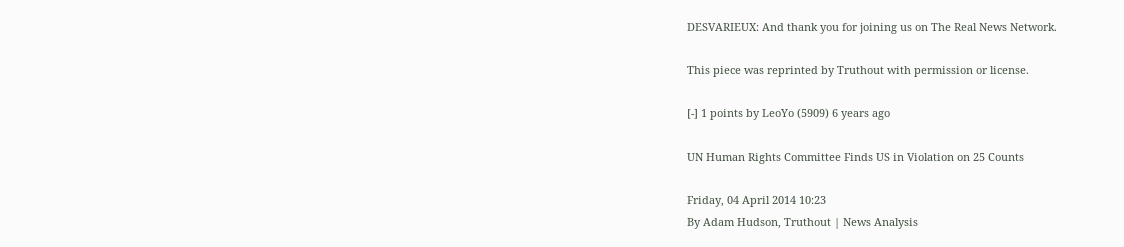DESVARIEUX: And thank you for joining us on The Real News Network.

This piece was reprinted by Truthout with permission or license.

[-] 1 points by LeoYo (5909) 6 years ago

UN Human Rights Committee Finds US in Violation on 25 Counts

Friday, 04 April 2014 10:23
By Adam Hudson, Truthout | News Analysis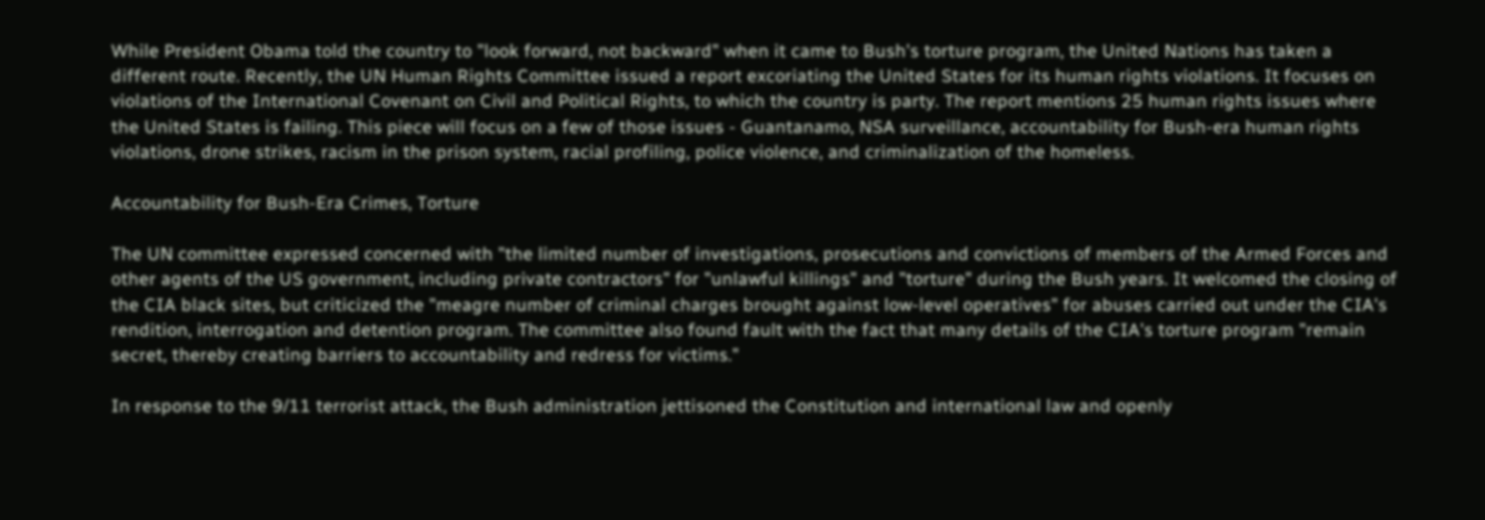While President Obama told the country to "look forward, not backward" when it came to Bush's torture program, the United Nations has taken a different route. Recently, the UN Human Rights Committee issued a report excoriating the United States for its human rights violations. It focuses on violations of the International Covenant on Civil and Political Rights, to which the country is party. The report mentions 25 human rights issues where the United States is failing. This piece will focus on a few of those issues - Guantanamo, NSA surveillance, accountability for Bush-era human rights violations, drone strikes, racism in the prison system, racial profiling, police violence, and criminalization of the homeless.

Accountability for Bush-Era Crimes, Torture

The UN committee expressed concerned with "the limited number of investigations, prosecutions and convictions of members of the Armed Forces and other agents of the US government, including private contractors" for "unlawful killings" and "torture" during the Bush years. It welcomed the closing of the CIA black sites, but criticized the "meagre number of criminal charges brought against low-level operatives" for abuses carried out under the CIA's rendition, interrogation and detention program. The committee also found fault with the fact that many details of the CIA's torture program "remain secret, thereby creating barriers to accountability and redress for victims."

In response to the 9/11 terrorist attack, the Bush administration jettisoned the Constitution and international law and openly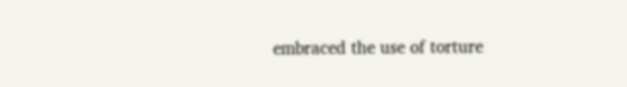embraced the use of torture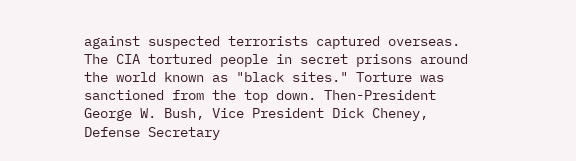against suspected terrorists captured overseas. The CIA tortured people in secret prisons around the world known as "black sites." Torture was sanctioned from the top down. Then-President George W. Bush, Vice President Dick Cheney, Defense Secretary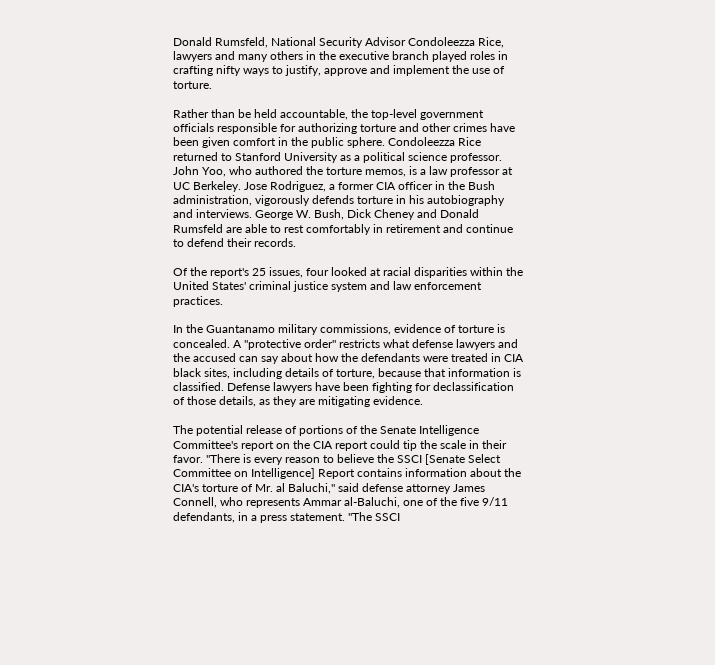Donald Rumsfeld, National Security Advisor Condoleezza Rice, lawyers and many others in the executive branch played roles in crafting nifty ways to justify, approve and implement the use of torture.

Rather than be held accountable, the top-level government officials responsible for authorizing torture and other crimes have been given comfort in the public sphere. Condoleezza Rice returned to Stanford University as a political science professor. John Yoo, who authored the torture memos, is a law professor at UC Berkeley. Jose Rodriguez, a former CIA officer in the Bush administration, vigorously defends torture in his autobiography and interviews. George W. Bush, Dick Cheney and Donald Rumsfeld are able to rest comfortably in retirement and continue to defend their records.

Of the report's 25 issues, four looked at racial disparities within the United States' criminal justice system and law enforcement practices.

In the Guantanamo military commissions, evidence of torture is concealed. A "protective order" restricts what defense lawyers and the accused can say about how the defendants were treated in CIA black sites, including details of torture, because that information is classified. Defense lawyers have been fighting for declassification of those details, as they are mitigating evidence.

The potential release of portions of the Senate Intelligence Committee's report on the CIA report could tip the scale in their favor. "There is every reason to believe the SSCI [Senate Select Committee on Intelligence] Report contains information about the CIA's torture of Mr. al Baluchi," said defense attorney James Connell, who represents Ammar al-Baluchi, one of the five 9/11 defendants, in a press statement. "The SSCI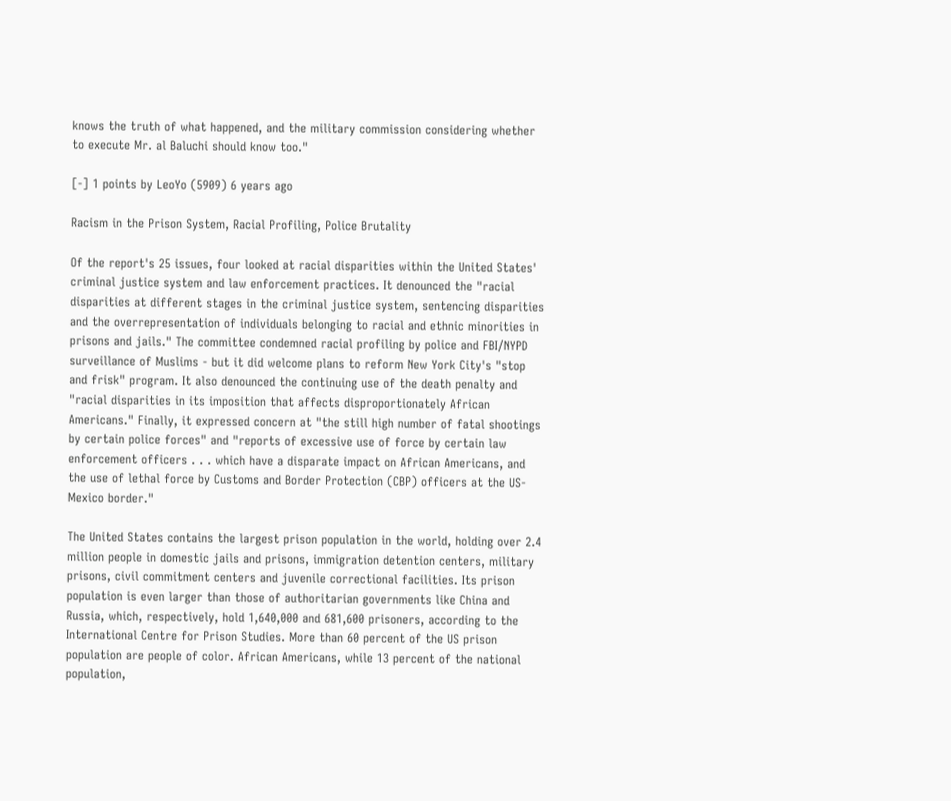knows the truth of what happened, and the military commission considering whether to execute Mr. al Baluchi should know too."

[-] 1 points by LeoYo (5909) 6 years ago

Racism in the Prison System, Racial Profiling, Police Brutality

Of the report's 25 issues, four looked at racial disparities within the United States' criminal justice system and law enforcement practices. It denounced the "racial disparities at different stages in the criminal justice system, sentencing disparities and the overrepresentation of individuals belonging to racial and ethnic minorities in prisons and jails." The committee condemned racial profiling by police and FBI/NYPD surveillance of Muslims - but it did welcome plans to reform New York City's "stop and frisk" program. It also denounced the continuing use of the death penalty and "racial disparities in its imposition that affects disproportionately African Americans." Finally, it expressed concern at "the still high number of fatal shootings by certain police forces" and "reports of excessive use of force by certain law enforcement officers . . . which have a disparate impact on African Americans, and the use of lethal force by Customs and Border Protection (CBP) officers at the US-Mexico border."

The United States contains the largest prison population in the world, holding over 2.4 million people in domestic jails and prisons, immigration detention centers, military prisons, civil commitment centers and juvenile correctional facilities. Its prison population is even larger than those of authoritarian governments like China and Russia, which, respectively, hold 1,640,000 and 681,600 prisoners, according to the International Centre for Prison Studies. More than 60 percent of the US prison population are people of color. African Americans, while 13 percent of the national population,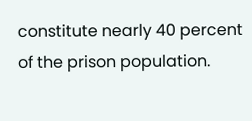constitute nearly 40 percent of the prison population.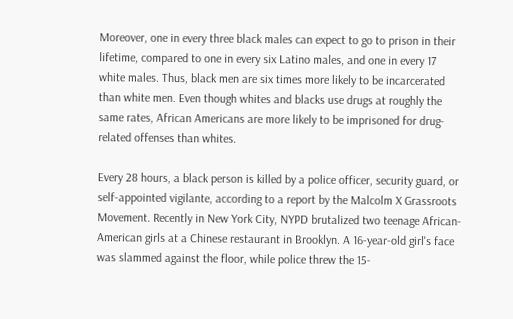Moreover, one in every three black males can expect to go to prison in their lifetime, compared to one in every six Latino males, and one in every 17 white males. Thus, black men are six times more likely to be incarcerated than white men. Even though whites and blacks use drugs at roughly the same rates, African Americans are more likely to be imprisoned for drug-related offenses than whites.

Every 28 hours, a black person is killed by a police officer, security guard, or self-appointed vigilante, according to a report by the Malcolm X Grassroots Movement. Recently in New York City, NYPD brutalized two teenage African-American girls at a Chinese restaurant in Brooklyn. A 16-year-old girl's face was slammed against the floor, while police threw the 15-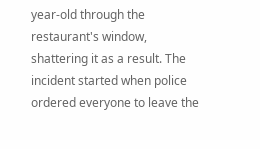year-old through the restaurant's window, shattering it as a result. The incident started when police ordered everyone to leave the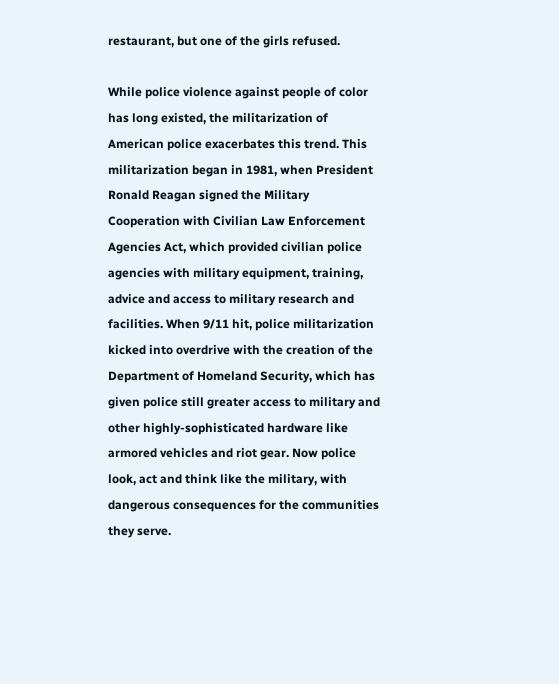restaurant, but one of the girls refused.

While police violence against people of color has long existed, the militarization of American police exacerbates this trend. This militarization began in 1981, when President Ronald Reagan signed the Military Cooperation with Civilian Law Enforcement Agencies Act, which provided civilian police agencies with military equipment, training, advice and access to military research and facilities. When 9/11 hit, police militarization kicked into overdrive with the creation of the Department of Homeland Security, which has given police still greater access to military and other highly-sophisticated hardware like armored vehicles and riot gear. Now police look, act and think like the military, with dangerous consequences for the communities they serve.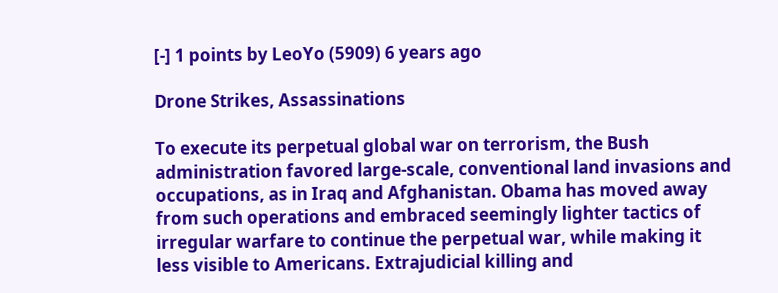[-] 1 points by LeoYo (5909) 6 years ago

Drone Strikes, Assassinations

To execute its perpetual global war on terrorism, the Bush administration favored large-scale, conventional land invasions and occupations, as in Iraq and Afghanistan. Obama has moved away from such operations and embraced seemingly lighter tactics of irregular warfare to continue the perpetual war, while making it less visible to Americans. Extrajudicial killing and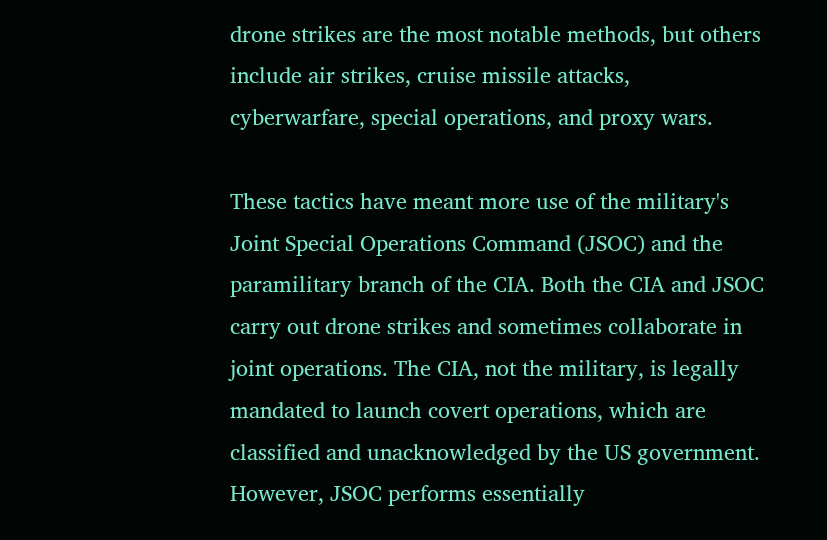drone strikes are the most notable methods, but others include air strikes, cruise missile attacks, cyberwarfare, special operations, and proxy wars.

These tactics have meant more use of the military's Joint Special Operations Command (JSOC) and the paramilitary branch of the CIA. Both the CIA and JSOC carry out drone strikes and sometimes collaborate in joint operations. The CIA, not the military, is legally mandated to launch covert operations, which are classified and unacknowledged by the US government. However, JSOC performs essentially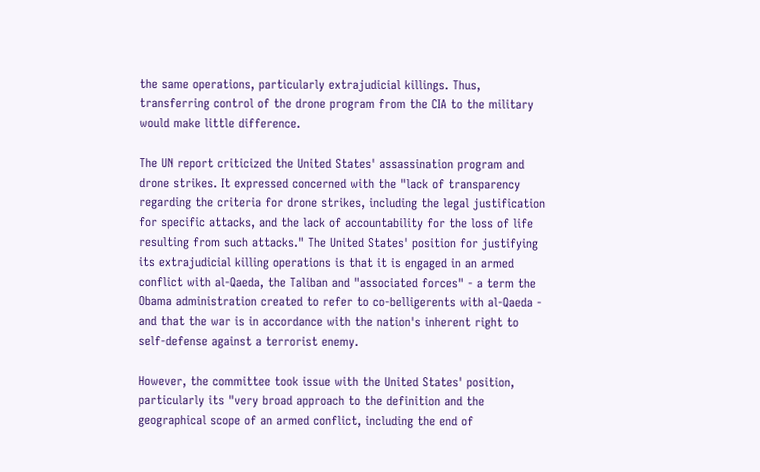the same operations, particularly extrajudicial killings. Thus, transferring control of the drone program from the CIA to the military would make little difference.

The UN report criticized the United States' assassination program and drone strikes. It expressed concerned with the "lack of transparency regarding the criteria for drone strikes, including the legal justification for specific attacks, and the lack of accountability for the loss of life resulting from such attacks." The United States' position for justifying its extrajudicial killing operations is that it is engaged in an armed conflict with al-Qaeda, the Taliban and "associated forces" - a term the Obama administration created to refer to co-belligerents with al-Qaeda - and that the war is in accordance with the nation's inherent right to self-defense against a terrorist enemy.

However, the committee took issue with the United States' position, particularly its "very broad approach to the definition and the geographical scope of an armed conflict, including the end of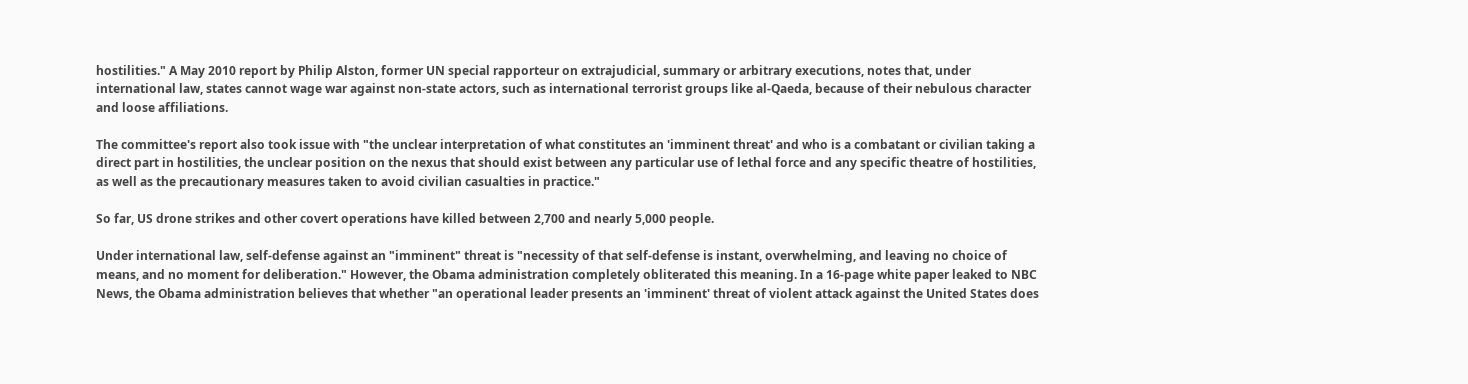hostilities." A May 2010 report by Philip Alston, former UN special rapporteur on extrajudicial, summary or arbitrary executions, notes that, under international law, states cannot wage war against non-state actors, such as international terrorist groups like al-Qaeda, because of their nebulous character and loose affiliations.

The committee's report also took issue with "the unclear interpretation of what constitutes an 'imminent threat' and who is a combatant or civilian taking a direct part in hostilities, the unclear position on the nexus that should exist between any particular use of lethal force and any specific theatre of hostilities, as well as the precautionary measures taken to avoid civilian casualties in practice."

So far, US drone strikes and other covert operations have killed between 2,700 and nearly 5,000 people.

Under international law, self-defense against an "imminent" threat is "necessity of that self-defense is instant, overwhelming, and leaving no choice of means, and no moment for deliberation." However, the Obama administration completely obliterated this meaning. In a 16-page white paper leaked to NBC News, the Obama administration believes that whether "an operational leader presents an 'imminent' threat of violent attack against the United States does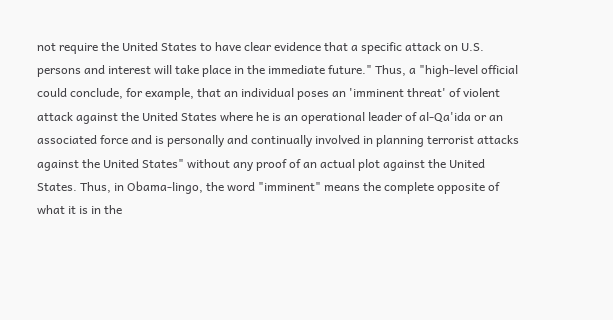not require the United States to have clear evidence that a specific attack on U.S. persons and interest will take place in the immediate future." Thus, a "high-level official could conclude, for example, that an individual poses an 'imminent threat' of violent attack against the United States where he is an operational leader of al-Qa'ida or an associated force and is personally and continually involved in planning terrorist attacks against the United States" without any proof of an actual plot against the United States. Thus, in Obama-lingo, the word "imminent" means the complete opposite of what it is in the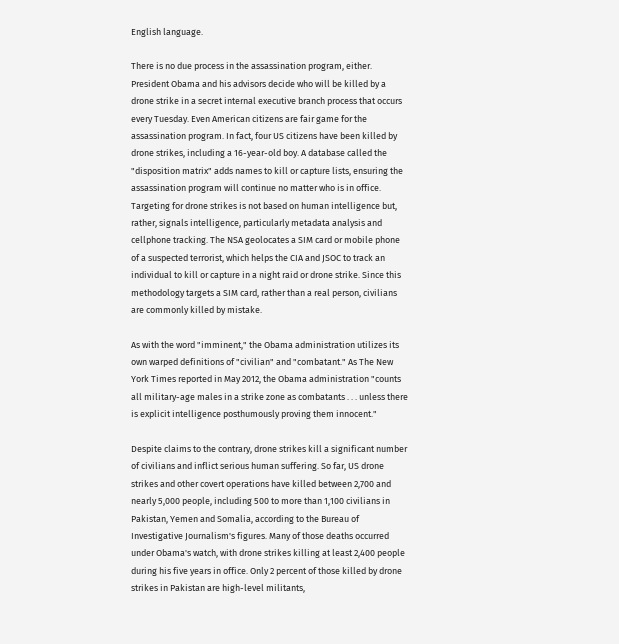English language.

There is no due process in the assassination program, either. President Obama and his advisors decide who will be killed by a drone strike in a secret internal executive branch process that occurs every Tuesday. Even American citizens are fair game for the assassination program. In fact, four US citizens have been killed by drone strikes, including a 16-year-old boy. A database called the "disposition matrix" adds names to kill or capture lists, ensuring the assassination program will continue no matter who is in office. Targeting for drone strikes is not based on human intelligence but, rather, signals intelligence, particularly metadata analysis and cellphone tracking. The NSA geolocates a SIM card or mobile phone of a suspected terrorist, which helps the CIA and JSOC to track an individual to kill or capture in a night raid or drone strike. Since this methodology targets a SIM card, rather than a real person, civilians are commonly killed by mistake.

As with the word "imminent," the Obama administration utilizes its own warped definitions of "civilian" and "combatant." As The New York Times reported in May 2012, the Obama administration "counts all military-age males in a strike zone as combatants . . . unless there is explicit intelligence posthumously proving them innocent."

Despite claims to the contrary, drone strikes kill a significant number of civilians and inflict serious human suffering. So far, US drone strikes and other covert operations have killed between 2,700 and nearly 5,000 people, including 500 to more than 1,100 civilians in Pakistan, Yemen and Somalia, according to the Bureau of Investigative Journalism's figures. Many of those deaths occurred under Obama's watch, with drone strikes killing at least 2,400 people during his five years in office. Only 2 percent of those killed by drone strikes in Pakistan are high-level militants,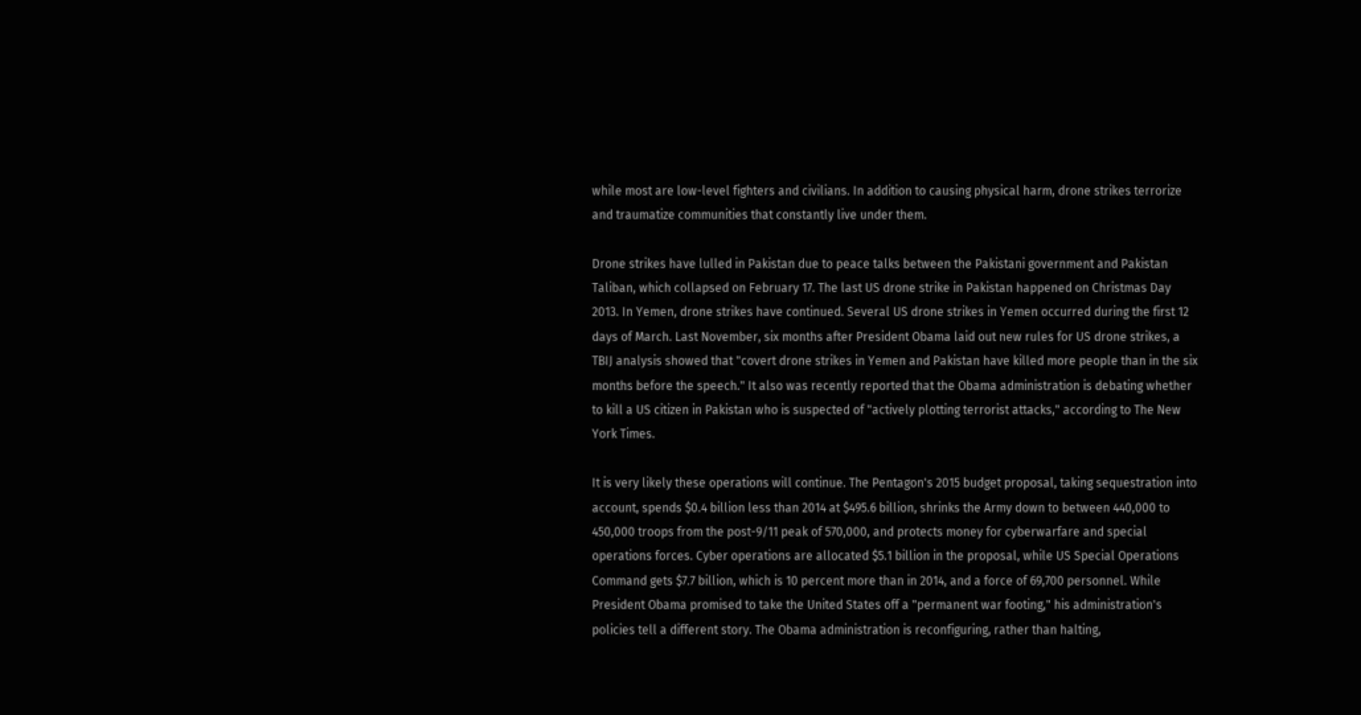while most are low-level fighters and civilians. In addition to causing physical harm, drone strikes terrorize and traumatize communities that constantly live under them.

Drone strikes have lulled in Pakistan due to peace talks between the Pakistani government and Pakistan Taliban, which collapsed on February 17. The last US drone strike in Pakistan happened on Christmas Day 2013. In Yemen, drone strikes have continued. Several US drone strikes in Yemen occurred during the first 12 days of March. Last November, six months after President Obama laid out new rules for US drone strikes, a TBIJ analysis showed that "covert drone strikes in Yemen and Pakistan have killed more people than in the six months before the speech." It also was recently reported that the Obama administration is debating whether to kill a US citizen in Pakistan who is suspected of "actively plotting terrorist attacks," according to The New York Times.

It is very likely these operations will continue. The Pentagon's 2015 budget proposal, taking sequestration into account, spends $0.4 billion less than 2014 at $495.6 billion, shrinks the Army down to between 440,000 to 450,000 troops from the post-9/11 peak of 570,000, and protects money for cyberwarfare and special operations forces. Cyber operations are allocated $5.1 billion in the proposal, while US Special Operations Command gets $7.7 billion, which is 10 percent more than in 2014, and a force of 69,700 personnel. While President Obama promised to take the United States off a "permanent war footing," his administration's policies tell a different story. The Obama administration is reconfiguring, rather than halting,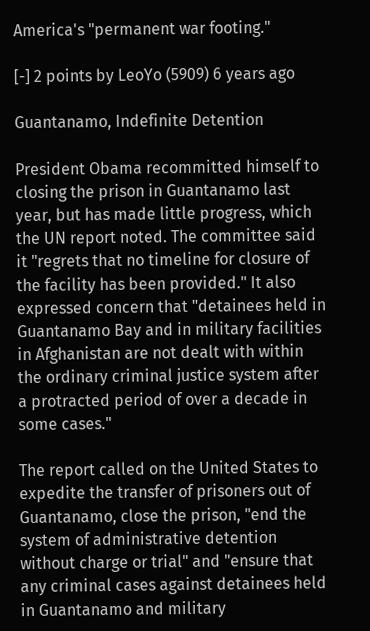America's "permanent war footing."

[-] 2 points by LeoYo (5909) 6 years ago

Guantanamo, Indefinite Detention

President Obama recommitted himself to closing the prison in Guantanamo last year, but has made little progress, which the UN report noted. The committee said it "regrets that no timeline for closure of the facility has been provided." It also expressed concern that "detainees held in Guantanamo Bay and in military facilities in Afghanistan are not dealt with within the ordinary criminal justice system after a protracted period of over a decade in some cases."

The report called on the United States to expedite the transfer of prisoners out of Guantanamo, close the prison, "end the system of administrative detention without charge or trial" and "ensure that any criminal cases against detainees held in Guantanamo and military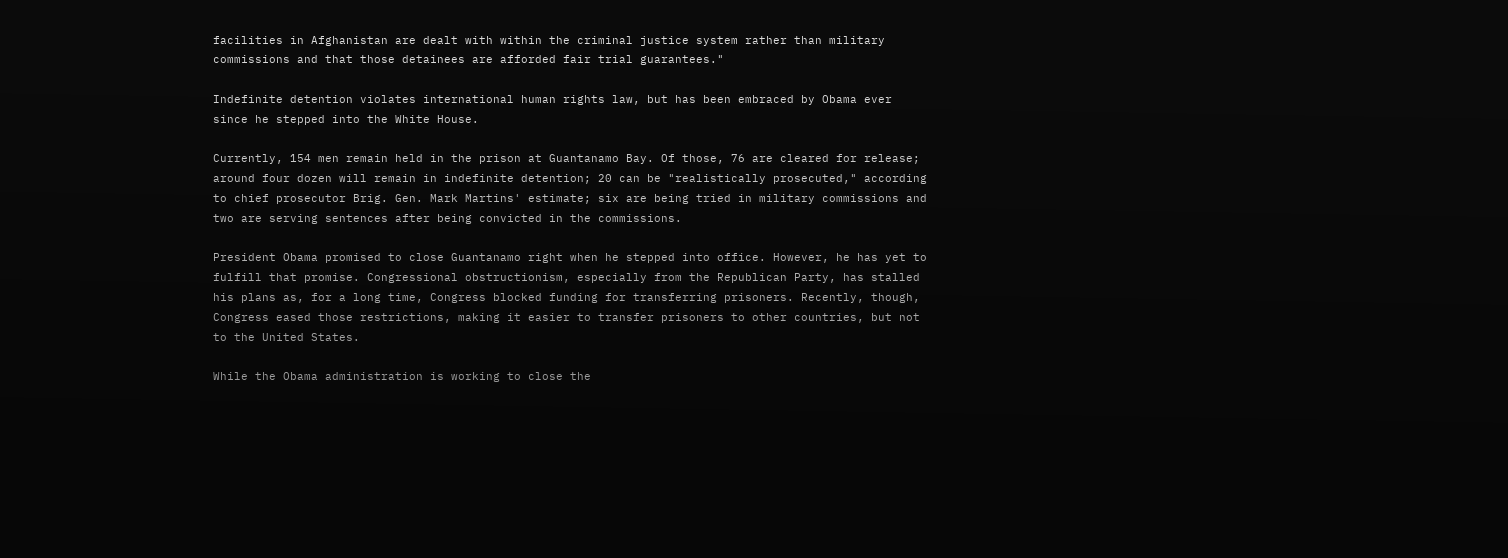facilities in Afghanistan are dealt with within the criminal justice system rather than military commissions and that those detainees are afforded fair trial guarantees."

Indefinite detention violates international human rights law, but has been embraced by Obama ever since he stepped into the White House.

Currently, 154 men remain held in the prison at Guantanamo Bay. Of those, 76 are cleared for release; around four dozen will remain in indefinite detention; 20 can be "realistically prosecuted," according to chief prosecutor Brig. Gen. Mark Martins' estimate; six are being tried in military commissions and two are serving sentences after being convicted in the commissions.

President Obama promised to close Guantanamo right when he stepped into office. However, he has yet to fulfill that promise. Congressional obstructionism, especially from the Republican Party, has stalled his plans as, for a long time, Congress blocked funding for transferring prisoners. Recently, though, Congress eased those restrictions, making it easier to transfer prisoners to other countries, but not to the United States.

While the Obama administration is working to close the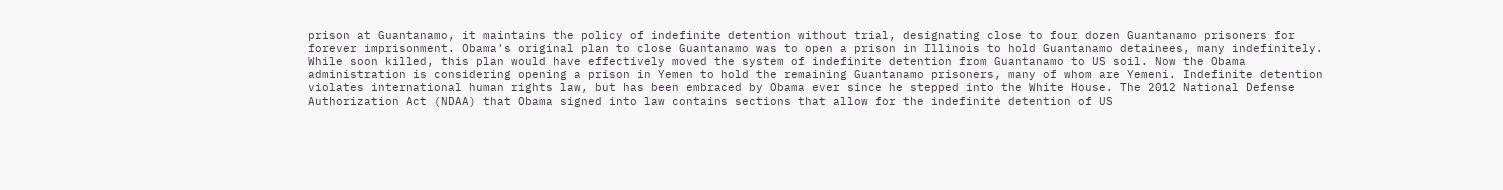prison at Guantanamo, it maintains the policy of indefinite detention without trial, designating close to four dozen Guantanamo prisoners for forever imprisonment. Obama's original plan to close Guantanamo was to open a prison in Illinois to hold Guantanamo detainees, many indefinitely. While soon killed, this plan would have effectively moved the system of indefinite detention from Guantanamo to US soil. Now the Obama administration is considering opening a prison in Yemen to hold the remaining Guantanamo prisoners, many of whom are Yemeni. Indefinite detention violates international human rights law, but has been embraced by Obama ever since he stepped into the White House. The 2012 National Defense Authorization Act (NDAA) that Obama signed into law contains sections that allow for the indefinite detention of US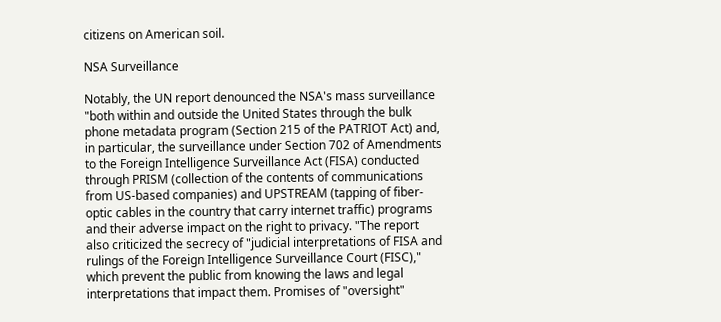citizens on American soil.

NSA Surveillance

Notably, the UN report denounced the NSA's mass surveillance "both within and outside the United States through the bulk phone metadata program (Section 215 of the PATRIOT Act) and, in particular, the surveillance under Section 702 of Amendments to the Foreign Intelligence Surveillance Act (FISA) conducted through PRISM (collection of the contents of communications from US-based companies) and UPSTREAM (tapping of fiber-optic cables in the country that carry internet traffic) programs and their adverse impact on the right to privacy. "The report also criticized the secrecy of "judicial interpretations of FISA and rulings of the Foreign Intelligence Surveillance Court (FISC)," which prevent the public from knowing the laws and legal interpretations that impact them. Promises of "oversight"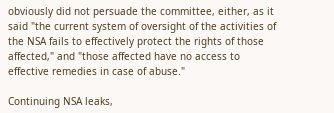obviously did not persuade the committee, either, as it said "the current system of oversight of the activities of the NSA fails to effectively protect the rights of those affected," and "those affected have no access to effective remedies in case of abuse."

Continuing NSA leaks,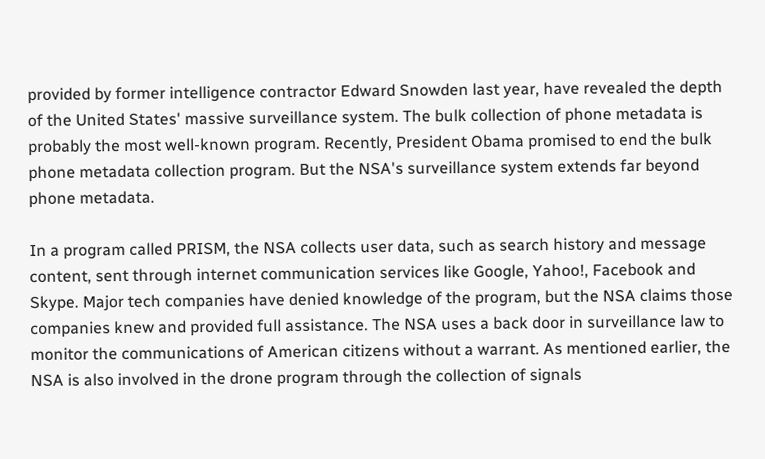provided by former intelligence contractor Edward Snowden last year, have revealed the depth of the United States' massive surveillance system. The bulk collection of phone metadata is probably the most well-known program. Recently, President Obama promised to end the bulk phone metadata collection program. But the NSA's surveillance system extends far beyond phone metadata.

In a program called PRISM, the NSA collects user data, such as search history and message content, sent through internet communication services like Google, Yahoo!, Facebook and Skype. Major tech companies have denied knowledge of the program, but the NSA claims those companies knew and provided full assistance. The NSA uses a back door in surveillance law to monitor the communications of American citizens without a warrant. As mentioned earlier, the NSA is also involved in the drone program through the collection of signals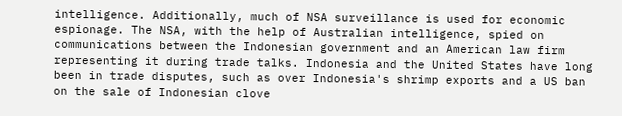intelligence. Additionally, much of NSA surveillance is used for economic espionage. The NSA, with the help of Australian intelligence, spied on communications between the Indonesian government and an American law firm representing it during trade talks. Indonesia and the United States have long been in trade disputes, such as over Indonesia's shrimp exports and a US ban on the sale of Indonesian clove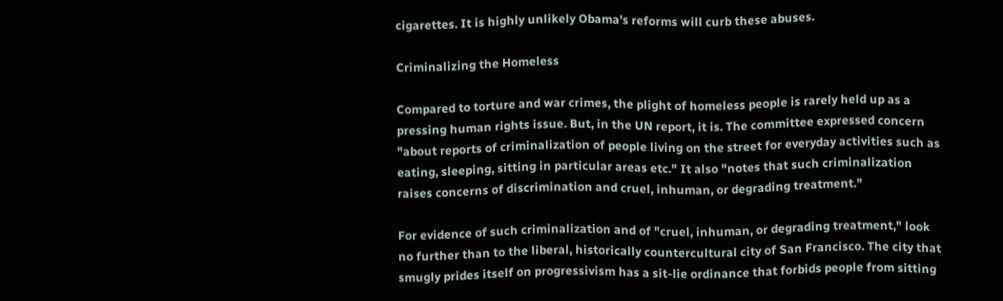cigarettes. It is highly unlikely Obama's reforms will curb these abuses.

Criminalizing the Homeless

Compared to torture and war crimes, the plight of homeless people is rarely held up as a pressing human rights issue. But, in the UN report, it is. The committee expressed concern "about reports of criminalization of people living on the street for everyday activities such as eating, sleeping, sitting in particular areas etc." It also "notes that such criminalization raises concerns of discrimination and cruel, inhuman, or degrading treatment."

For evidence of such criminalization and of "cruel, inhuman, or degrading treatment," look no further than to the liberal, historically countercultural city of San Francisco. The city that smugly prides itself on progressivism has a sit-lie ordinance that forbids people from sitting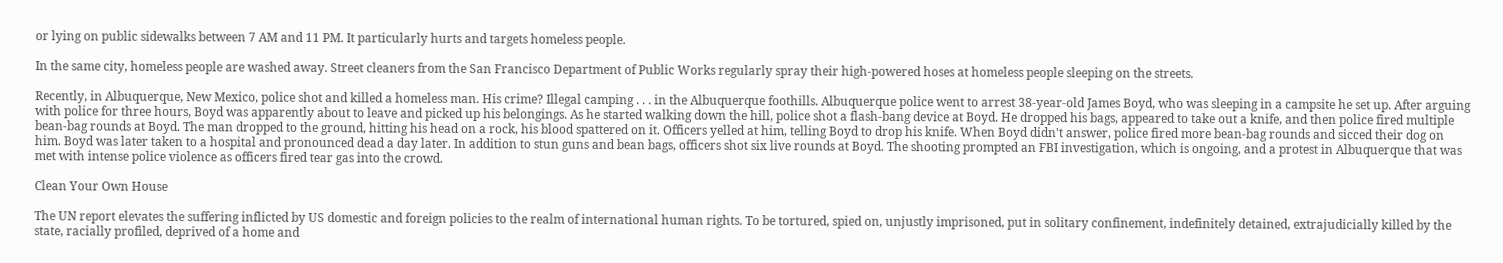or lying on public sidewalks between 7 AM and 11 PM. It particularly hurts and targets homeless people.

In the same city, homeless people are washed away. Street cleaners from the San Francisco Department of Public Works regularly spray their high-powered hoses at homeless people sleeping on the streets.

Recently, in Albuquerque, New Mexico, police shot and killed a homeless man. His crime? Illegal camping . . . in the Albuquerque foothills. Albuquerque police went to arrest 38-year-old James Boyd, who was sleeping in a campsite he set up. After arguing with police for three hours, Boyd was apparently about to leave and picked up his belongings. As he started walking down the hill, police shot a flash-bang device at Boyd. He dropped his bags, appeared to take out a knife, and then police fired multiple bean-bag rounds at Boyd. The man dropped to the ground, hitting his head on a rock, his blood spattered on it. Officers yelled at him, telling Boyd to drop his knife. When Boyd didn't answer, police fired more bean-bag rounds and sicced their dog on him. Boyd was later taken to a hospital and pronounced dead a day later. In addition to stun guns and bean bags, officers shot six live rounds at Boyd. The shooting prompted an FBI investigation, which is ongoing, and a protest in Albuquerque that was met with intense police violence as officers fired tear gas into the crowd.

Clean Your Own House

The UN report elevates the suffering inflicted by US domestic and foreign policies to the realm of international human rights. To be tortured, spied on, unjustly imprisoned, put in solitary confinement, indefinitely detained, extrajudicially killed by the state, racially profiled, deprived of a home and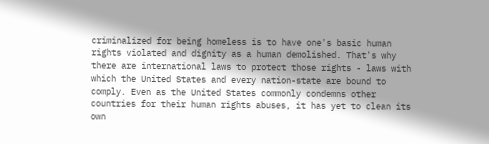criminalized for being homeless is to have one's basic human rights violated and dignity as a human demolished. That's why there are international laws to protect those rights - laws with which the United States and every nation-state are bound to comply. Even as the United States commonly condemns other countries for their human rights abuses, it has yet to clean its own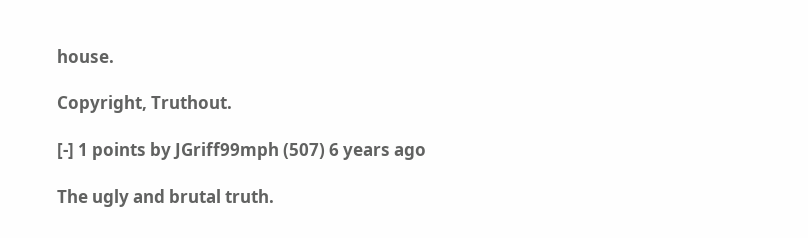house.

Copyright, Truthout.

[-] 1 points by JGriff99mph (507) 6 years ago

The ugly and brutal truth.